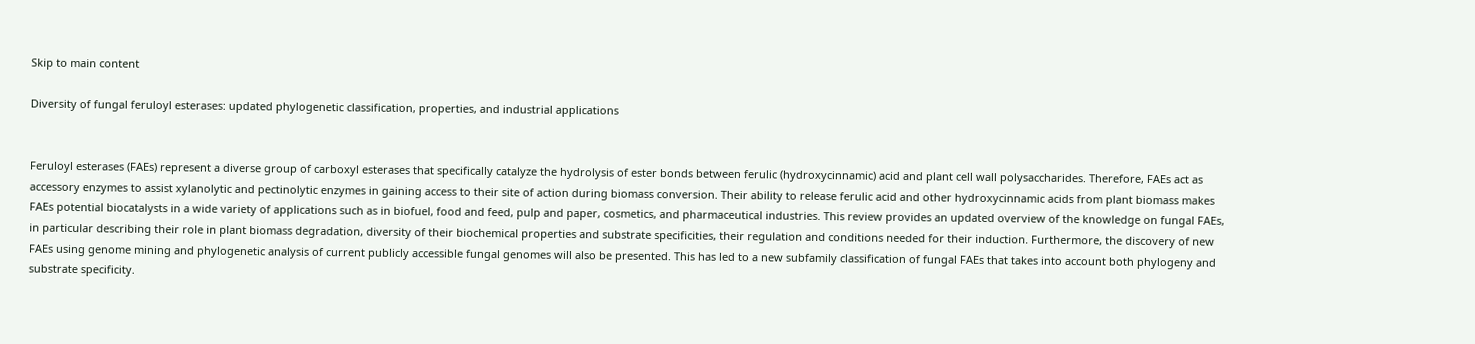Skip to main content

Diversity of fungal feruloyl esterases: updated phylogenetic classification, properties, and industrial applications


Feruloyl esterases (FAEs) represent a diverse group of carboxyl esterases that specifically catalyze the hydrolysis of ester bonds between ferulic (hydroxycinnamic) acid and plant cell wall polysaccharides. Therefore, FAEs act as accessory enzymes to assist xylanolytic and pectinolytic enzymes in gaining access to their site of action during biomass conversion. Their ability to release ferulic acid and other hydroxycinnamic acids from plant biomass makes FAEs potential biocatalysts in a wide variety of applications such as in biofuel, food and feed, pulp and paper, cosmetics, and pharmaceutical industries. This review provides an updated overview of the knowledge on fungal FAEs, in particular describing their role in plant biomass degradation, diversity of their biochemical properties and substrate specificities, their regulation and conditions needed for their induction. Furthermore, the discovery of new FAEs using genome mining and phylogenetic analysis of current publicly accessible fungal genomes will also be presented. This has led to a new subfamily classification of fungal FAEs that takes into account both phylogeny and substrate specificity.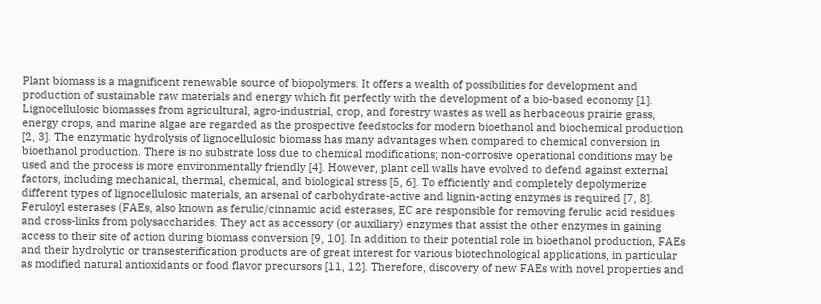Plant biomass is a magnificent renewable source of biopolymers. It offers a wealth of possibilities for development and production of sustainable raw materials and energy which fit perfectly with the development of a bio-based economy [1]. Lignocellulosic biomasses from agricultural, agro-industrial, crop, and forestry wastes as well as herbaceous prairie grass, energy crops, and marine algae are regarded as the prospective feedstocks for modern bioethanol and biochemical production [2, 3]. The enzymatic hydrolysis of lignocellulosic biomass has many advantages when compared to chemical conversion in bioethanol production. There is no substrate loss due to chemical modifications; non-corrosive operational conditions may be used and the process is more environmentally friendly [4]. However, plant cell walls have evolved to defend against external factors, including mechanical, thermal, chemical, and biological stress [5, 6]. To efficiently and completely depolymerize different types of lignocellulosic materials, an arsenal of carbohydrate-active and lignin-acting enzymes is required [7, 8]. Feruloyl esterases (FAEs, also known as ferulic/cinnamic acid esterases, EC are responsible for removing ferulic acid residues and cross-links from polysaccharides. They act as accessory (or auxiliary) enzymes that assist the other enzymes in gaining access to their site of action during biomass conversion [9, 10]. In addition to their potential role in bioethanol production, FAEs and their hydrolytic or transesterification products are of great interest for various biotechnological applications, in particular as modified natural antioxidants or food flavor precursors [11, 12]. Therefore, discovery of new FAEs with novel properties and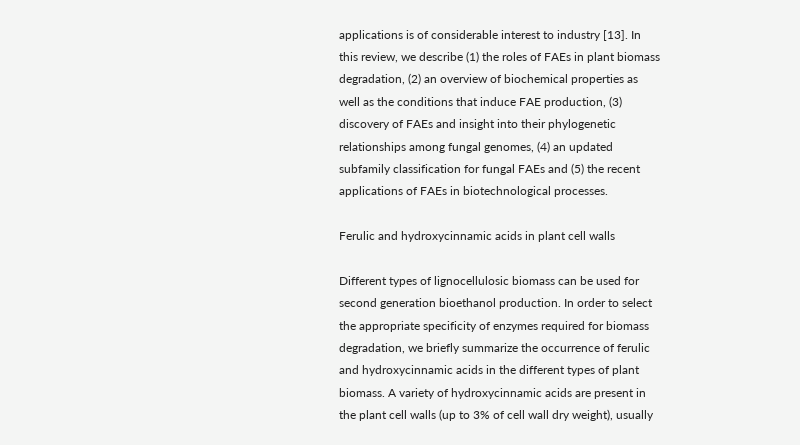applications is of considerable interest to industry [13]. In this review, we describe (1) the roles of FAEs in plant biomass degradation, (2) an overview of biochemical properties as well as the conditions that induce FAE production, (3) discovery of FAEs and insight into their phylogenetic relationships among fungal genomes, (4) an updated subfamily classification for fungal FAEs and (5) the recent applications of FAEs in biotechnological processes.

Ferulic and hydroxycinnamic acids in plant cell walls

Different types of lignocellulosic biomass can be used for second generation bioethanol production. In order to select the appropriate specificity of enzymes required for biomass degradation, we briefly summarize the occurrence of ferulic and hydroxycinnamic acids in the different types of plant biomass. A variety of hydroxycinnamic acids are present in the plant cell walls (up to 3% of cell wall dry weight), usually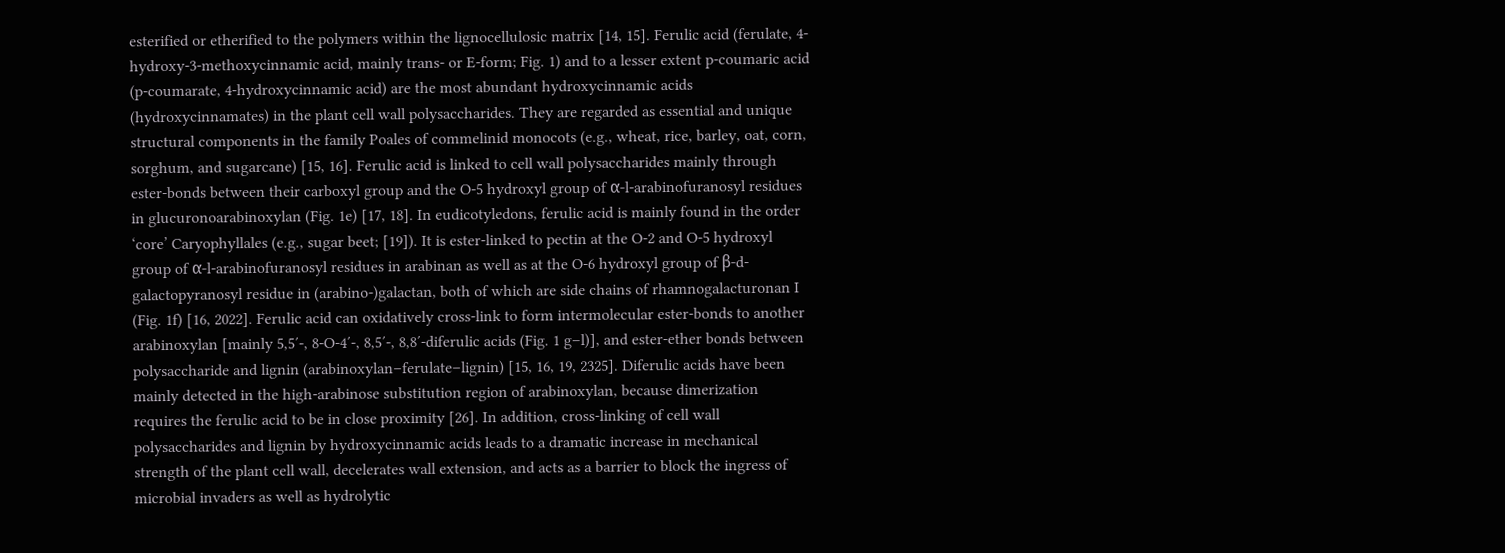esterified or etherified to the polymers within the lignocellulosic matrix [14, 15]. Ferulic acid (ferulate, 4-hydroxy-3-methoxycinnamic acid, mainly trans- or E-form; Fig. 1) and to a lesser extent p-coumaric acid (p-coumarate, 4-hydroxycinnamic acid) are the most abundant hydroxycinnamic acids (hydroxycinnamates) in the plant cell wall polysaccharides. They are regarded as essential and unique structural components in the family Poales of commelinid monocots (e.g., wheat, rice, barley, oat, corn, sorghum, and sugarcane) [15, 16]. Ferulic acid is linked to cell wall polysaccharides mainly through ester-bonds between their carboxyl group and the O-5 hydroxyl group of α-l-arabinofuranosyl residues in glucuronoarabinoxylan (Fig. 1e) [17, 18]. In eudicotyledons, ferulic acid is mainly found in the order ‘core’ Caryophyllales (e.g., sugar beet; [19]). It is ester-linked to pectin at the O-2 and O-5 hydroxyl group of α-l-arabinofuranosyl residues in arabinan as well as at the O-6 hydroxyl group of β-d-galactopyranosyl residue in (arabino-)galactan, both of which are side chains of rhamnogalacturonan I (Fig. 1f) [16, 2022]. Ferulic acid can oxidatively cross-link to form intermolecular ester-bonds to another arabinoxylan [mainly 5,5′-, 8-O-4′-, 8,5′-, 8,8′-diferulic acids (Fig. 1 g–l)], and ester-ether bonds between polysaccharide and lignin (arabinoxylan–ferulate–lignin) [15, 16, 19, 2325]. Diferulic acids have been mainly detected in the high-arabinose substitution region of arabinoxylan, because dimerization requires the ferulic acid to be in close proximity [26]. In addition, cross-linking of cell wall polysaccharides and lignin by hydroxycinnamic acids leads to a dramatic increase in mechanical strength of the plant cell wall, decelerates wall extension, and acts as a barrier to block the ingress of microbial invaders as well as hydrolytic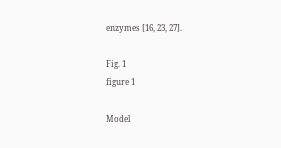enzymes [16, 23, 27].

Fig. 1
figure 1

Model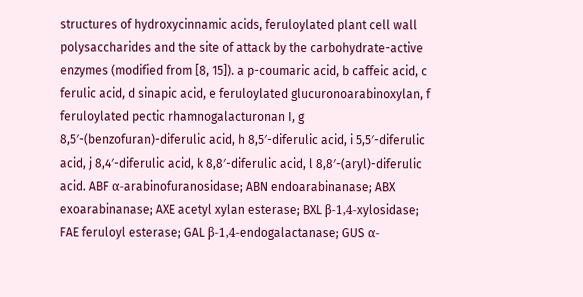structures of hydroxycinnamic acids, feruloylated plant cell wall polysaccharides and the site of attack by the carbohydrate-active enzymes (modified from [8, 15]). a p-coumaric acid, b caffeic acid, c ferulic acid, d sinapic acid, e feruloylated glucuronoarabinoxylan, f feruloylated pectic rhamnogalacturonan I, g 8,5′-(benzofuran)-diferulic acid, h 8,5′-diferulic acid, i 5,5′-diferulic acid, j 8,4′-diferulic acid, k 8,8′-diferulic acid, l 8,8′-(aryl)-diferulic acid. ABF α-arabinofuranosidase; ABN endoarabinanase; ABX exoarabinanase; AXE acetyl xylan esterase; BXL β-1,4-xylosidase; FAE feruloyl esterase; GAL β-1,4-endogalactanase; GUS α-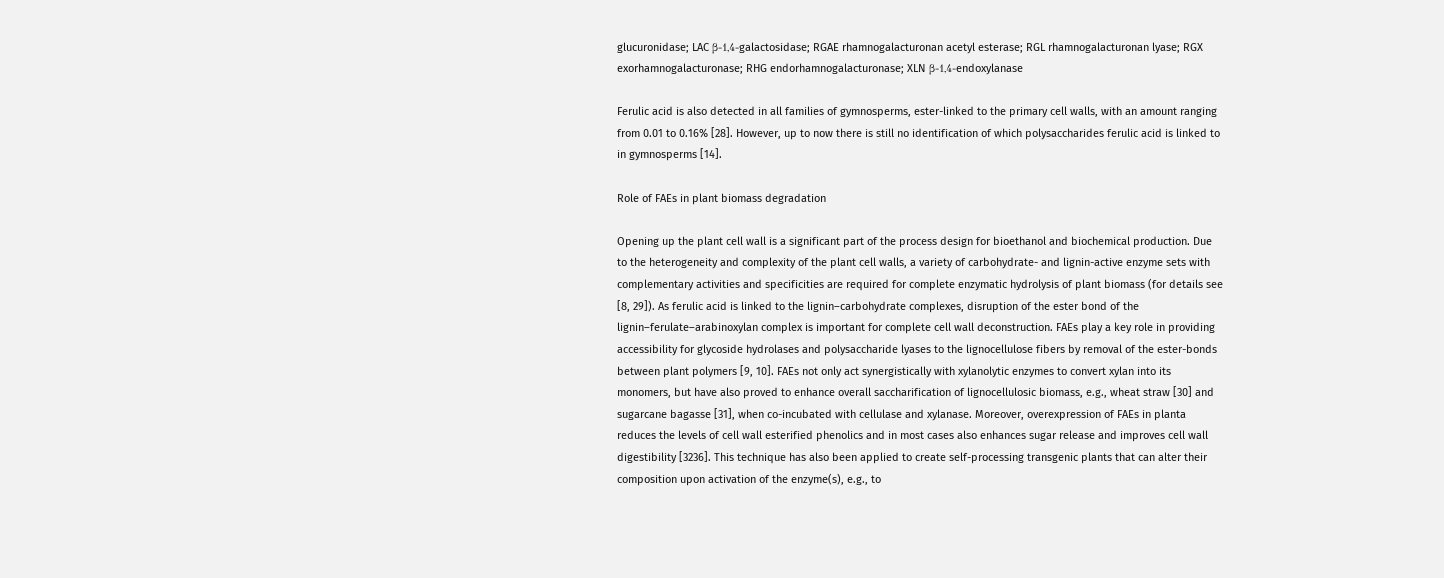glucuronidase; LAC β-1,4-galactosidase; RGAE rhamnogalacturonan acetyl esterase; RGL rhamnogalacturonan lyase; RGX exorhamnogalacturonase; RHG endorhamnogalacturonase; XLN β-1,4-endoxylanase

Ferulic acid is also detected in all families of gymnosperms, ester-linked to the primary cell walls, with an amount ranging from 0.01 to 0.16% [28]. However, up to now there is still no identification of which polysaccharides ferulic acid is linked to in gymnosperms [14].

Role of FAEs in plant biomass degradation

Opening up the plant cell wall is a significant part of the process design for bioethanol and biochemical production. Due to the heterogeneity and complexity of the plant cell walls, a variety of carbohydrate- and lignin-active enzyme sets with complementary activities and specificities are required for complete enzymatic hydrolysis of plant biomass (for details see [8, 29]). As ferulic acid is linked to the lignin–carbohydrate complexes, disruption of the ester bond of the lignin–ferulate–arabinoxylan complex is important for complete cell wall deconstruction. FAEs play a key role in providing accessibility for glycoside hydrolases and polysaccharide lyases to the lignocellulose fibers by removal of the ester-bonds between plant polymers [9, 10]. FAEs not only act synergistically with xylanolytic enzymes to convert xylan into its monomers, but have also proved to enhance overall saccharification of lignocellulosic biomass, e.g., wheat straw [30] and sugarcane bagasse [31], when co-incubated with cellulase and xylanase. Moreover, overexpression of FAEs in planta reduces the levels of cell wall esterified phenolics and in most cases also enhances sugar release and improves cell wall digestibility [3236]. This technique has also been applied to create self-processing transgenic plants that can alter their composition upon activation of the enzyme(s), e.g., to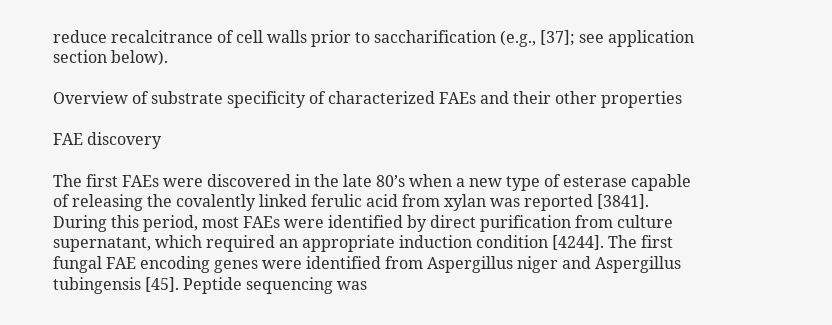reduce recalcitrance of cell walls prior to saccharification (e.g., [37]; see application section below).

Overview of substrate specificity of characterized FAEs and their other properties

FAE discovery

The first FAEs were discovered in the late 80’s when a new type of esterase capable of releasing the covalently linked ferulic acid from xylan was reported [3841]. During this period, most FAEs were identified by direct purification from culture supernatant, which required an appropriate induction condition [4244]. The first fungal FAE encoding genes were identified from Aspergillus niger and Aspergillus tubingensis [45]. Peptide sequencing was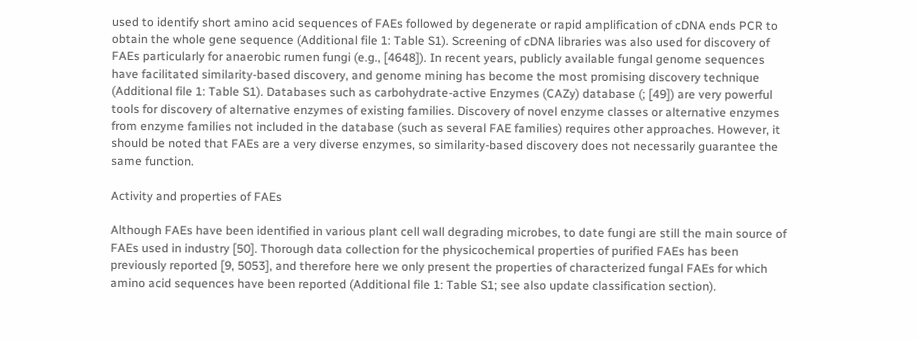used to identify short amino acid sequences of FAEs followed by degenerate or rapid amplification of cDNA ends PCR to obtain the whole gene sequence (Additional file 1: Table S1). Screening of cDNA libraries was also used for discovery of FAEs particularly for anaerobic rumen fungi (e.g., [4648]). In recent years, publicly available fungal genome sequences have facilitated similarity-based discovery, and genome mining has become the most promising discovery technique (Additional file 1: Table S1). Databases such as carbohydrate-active Enzymes (CAZy) database (; [49]) are very powerful tools for discovery of alternative enzymes of existing families. Discovery of novel enzyme classes or alternative enzymes from enzyme families not included in the database (such as several FAE families) requires other approaches. However, it should be noted that FAEs are a very diverse enzymes, so similarity-based discovery does not necessarily guarantee the same function.

Activity and properties of FAEs

Although FAEs have been identified in various plant cell wall degrading microbes, to date fungi are still the main source of FAEs used in industry [50]. Thorough data collection for the physicochemical properties of purified FAEs has been previously reported [9, 5053], and therefore here we only present the properties of characterized fungal FAEs for which amino acid sequences have been reported (Additional file 1: Table S1; see also update classification section).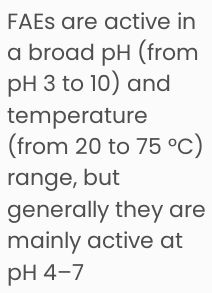FAEs are active in a broad pH (from pH 3 to 10) and temperature (from 20 to 75 °C) range, but generally they are mainly active at pH 4–7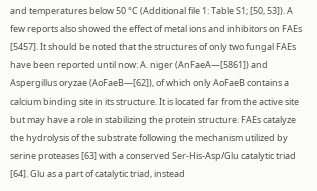and temperatures below 50 °C (Additional file 1: Table S1; [50, 53]). A few reports also showed the effect of metal ions and inhibitors on FAEs [5457]. It should be noted that the structures of only two fungal FAEs have been reported until now: A. niger (AnFaeA—[5861]) and Aspergillus oryzae (AoFaeB—[62]), of which only AoFaeB contains a calcium binding site in its structure. It is located far from the active site but may have a role in stabilizing the protein structure. FAEs catalyze the hydrolysis of the substrate following the mechanism utilized by serine proteases [63] with a conserved Ser-His-Asp/Glu catalytic triad [64]. Glu as a part of catalytic triad, instead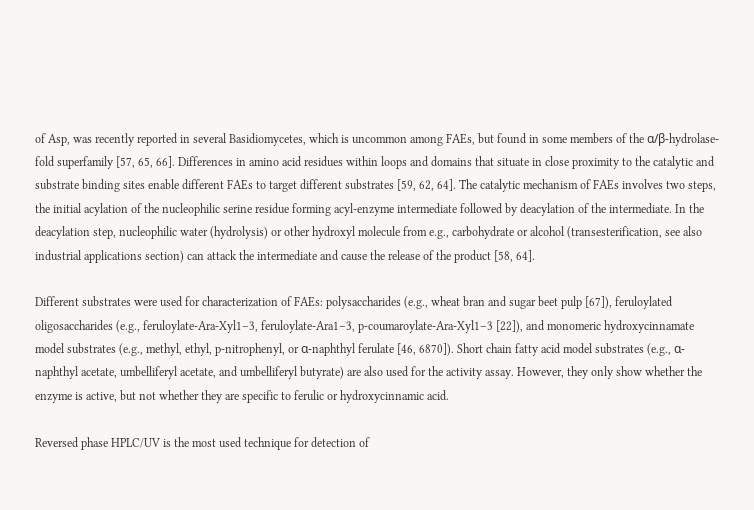of Asp, was recently reported in several Basidiomycetes, which is uncommon among FAEs, but found in some members of the α/β-hydrolase-fold superfamily [57, 65, 66]. Differences in amino acid residues within loops and domains that situate in close proximity to the catalytic and substrate binding sites enable different FAEs to target different substrates [59, 62, 64]. The catalytic mechanism of FAEs involves two steps, the initial acylation of the nucleophilic serine residue forming acyl-enzyme intermediate followed by deacylation of the intermediate. In the deacylation step, nucleophilic water (hydrolysis) or other hydroxyl molecule from e.g., carbohydrate or alcohol (transesterification, see also industrial applications section) can attack the intermediate and cause the release of the product [58, 64].

Different substrates were used for characterization of FAEs: polysaccharides (e.g., wheat bran and sugar beet pulp [67]), feruloylated oligosaccharides (e.g., feruloylate-Ara-Xyl1–3, feruloylate-Ara1–3, p-coumaroylate-Ara-Xyl1–3 [22]), and monomeric hydroxycinnamate model substrates (e.g., methyl, ethyl, p-nitrophenyl, or α-naphthyl ferulate [46, 6870]). Short chain fatty acid model substrates (e.g., α-naphthyl acetate, umbelliferyl acetate, and umbelliferyl butyrate) are also used for the activity assay. However, they only show whether the enzyme is active, but not whether they are specific to ferulic or hydroxycinnamic acid.

Reversed phase HPLC/UV is the most used technique for detection of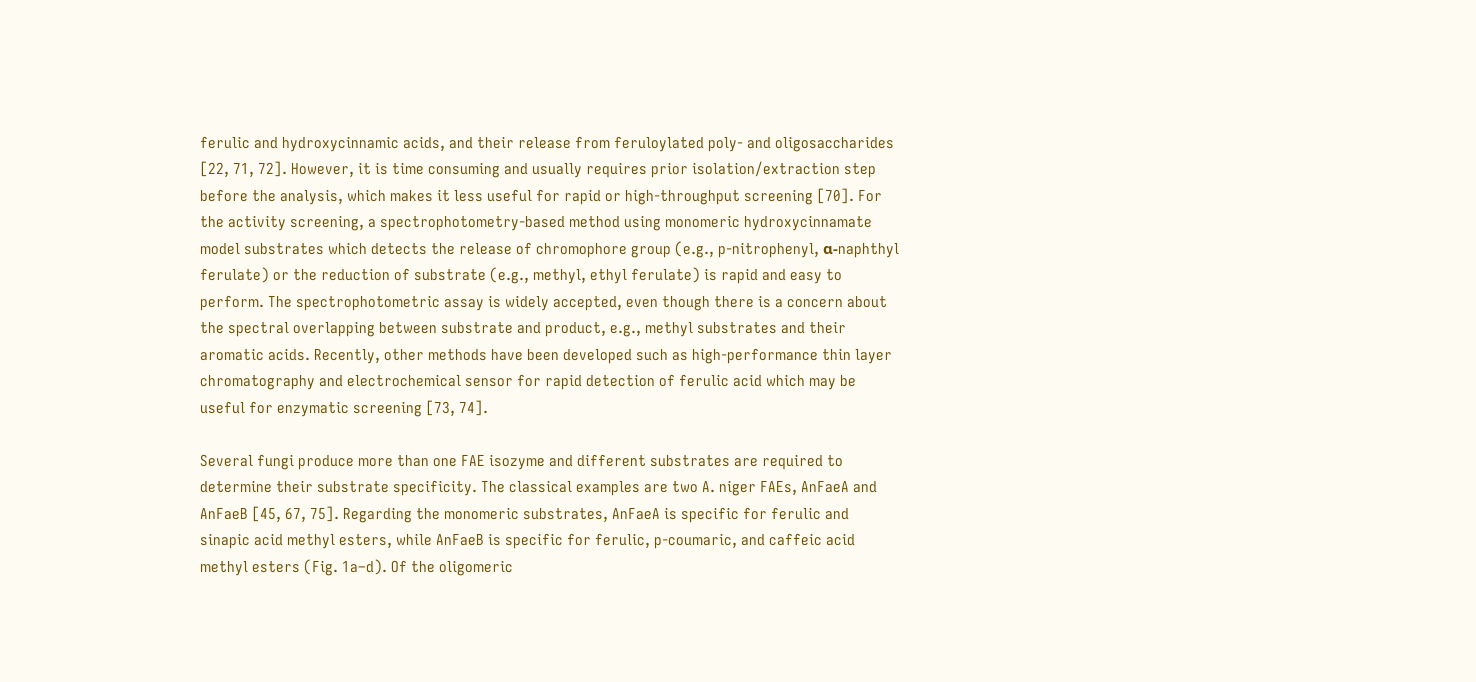ferulic and hydroxycinnamic acids, and their release from feruloylated poly- and oligosaccharides [22, 71, 72]. However, it is time consuming and usually requires prior isolation/extraction step before the analysis, which makes it less useful for rapid or high-throughput screening [70]. For the activity screening, a spectrophotometry-based method using monomeric hydroxycinnamate model substrates which detects the release of chromophore group (e.g., p-nitrophenyl, α-naphthyl ferulate) or the reduction of substrate (e.g., methyl, ethyl ferulate) is rapid and easy to perform. The spectrophotometric assay is widely accepted, even though there is a concern about the spectral overlapping between substrate and product, e.g., methyl substrates and their aromatic acids. Recently, other methods have been developed such as high-performance thin layer chromatography and electrochemical sensor for rapid detection of ferulic acid which may be useful for enzymatic screening [73, 74].

Several fungi produce more than one FAE isozyme and different substrates are required to determine their substrate specificity. The classical examples are two A. niger FAEs, AnFaeA and AnFaeB [45, 67, 75]. Regarding the monomeric substrates, AnFaeA is specific for ferulic and sinapic acid methyl esters, while AnFaeB is specific for ferulic, p-coumaric, and caffeic acid methyl esters (Fig. 1a–d). Of the oligomeric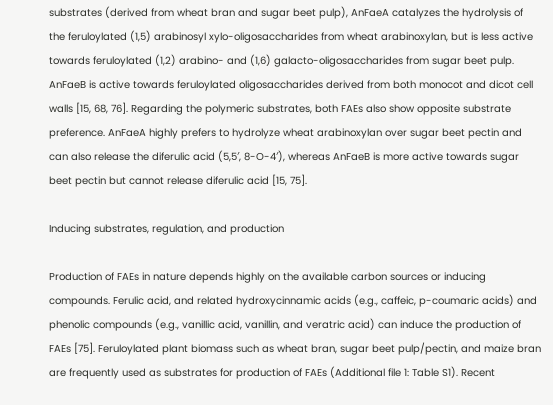substrates (derived from wheat bran and sugar beet pulp), AnFaeA catalyzes the hydrolysis of the feruloylated (1,5) arabinosyl xylo-oligosaccharides from wheat arabinoxylan, but is less active towards feruloylated (1,2) arabino- and (1,6) galacto-oligosaccharides from sugar beet pulp. AnFaeB is active towards feruloylated oligosaccharides derived from both monocot and dicot cell walls [15, 68, 76]. Regarding the polymeric substrates, both FAEs also show opposite substrate preference. AnFaeA highly prefers to hydrolyze wheat arabinoxylan over sugar beet pectin and can also release the diferulic acid (5,5′, 8-O-4′), whereas AnFaeB is more active towards sugar beet pectin but cannot release diferulic acid [15, 75].

Inducing substrates, regulation, and production

Production of FAEs in nature depends highly on the available carbon sources or inducing compounds. Ferulic acid, and related hydroxycinnamic acids (e.g., caffeic, p-coumaric acids) and phenolic compounds (e.g., vanillic acid, vanillin, and veratric acid) can induce the production of FAEs [75]. Feruloylated plant biomass such as wheat bran, sugar beet pulp/pectin, and maize bran are frequently used as substrates for production of FAEs (Additional file 1: Table S1). Recent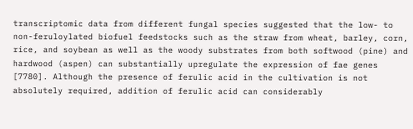transcriptomic data from different fungal species suggested that the low- to non-feruloylated biofuel feedstocks such as the straw from wheat, barley, corn, rice, and soybean as well as the woody substrates from both softwood (pine) and hardwood (aspen) can substantially upregulate the expression of fae genes [7780]. Although the presence of ferulic acid in the cultivation is not absolutely required, addition of ferulic acid can considerably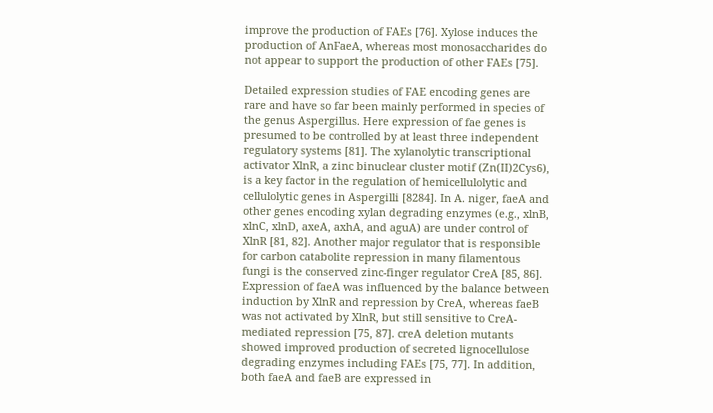improve the production of FAEs [76]. Xylose induces the production of AnFaeA, whereas most monosaccharides do not appear to support the production of other FAEs [75].

Detailed expression studies of FAE encoding genes are rare and have so far been mainly performed in species of the genus Aspergillus. Here expression of fae genes is presumed to be controlled by at least three independent regulatory systems [81]. The xylanolytic transcriptional activator XlnR, a zinc binuclear cluster motif (Zn(II)2Cys6), is a key factor in the regulation of hemicellulolytic and cellulolytic genes in Aspergilli [8284]. In A. niger, faeA and other genes encoding xylan degrading enzymes (e.g., xlnB, xlnC, xlnD, axeA, axhA, and aguA) are under control of XlnR [81, 82]. Another major regulator that is responsible for carbon catabolite repression in many filamentous fungi is the conserved zinc-finger regulator CreA [85, 86]. Expression of faeA was influenced by the balance between induction by XlnR and repression by CreA, whereas faeB was not activated by XlnR, but still sensitive to CreA-mediated repression [75, 87]. creA deletion mutants showed improved production of secreted lignocellulose degrading enzymes including FAEs [75, 77]. In addition, both faeA and faeB are expressed in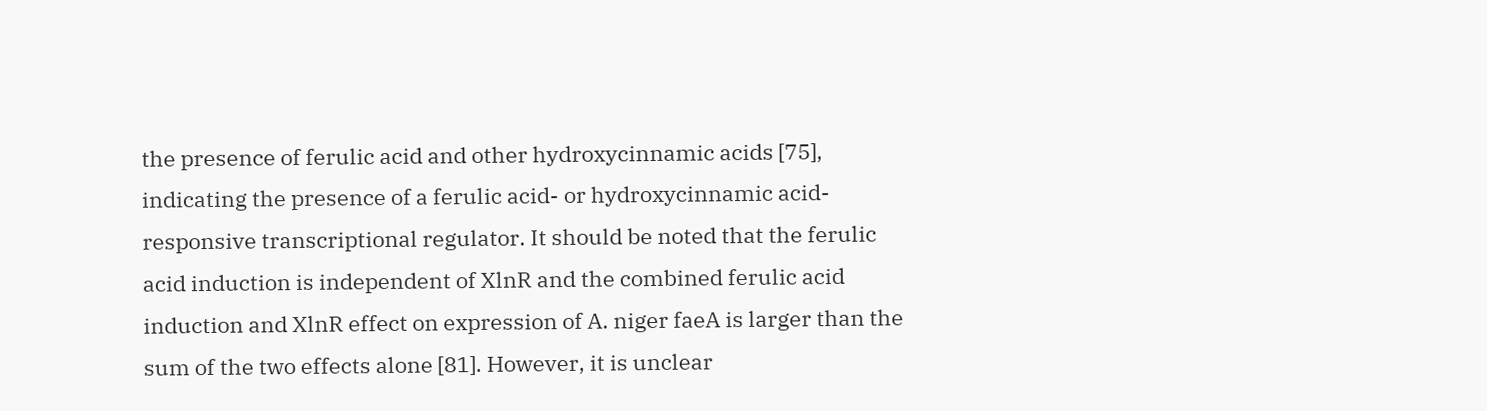the presence of ferulic acid and other hydroxycinnamic acids [75], indicating the presence of a ferulic acid- or hydroxycinnamic acid-responsive transcriptional regulator. It should be noted that the ferulic acid induction is independent of XlnR and the combined ferulic acid induction and XlnR effect on expression of A. niger faeA is larger than the sum of the two effects alone [81]. However, it is unclear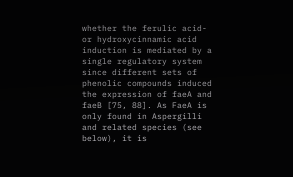whether the ferulic acid- or hydroxycinnamic acid induction is mediated by a single regulatory system since different sets of phenolic compounds induced the expression of faeA and faeB [75, 88]. As FaeA is only found in Aspergilli and related species (see below), it is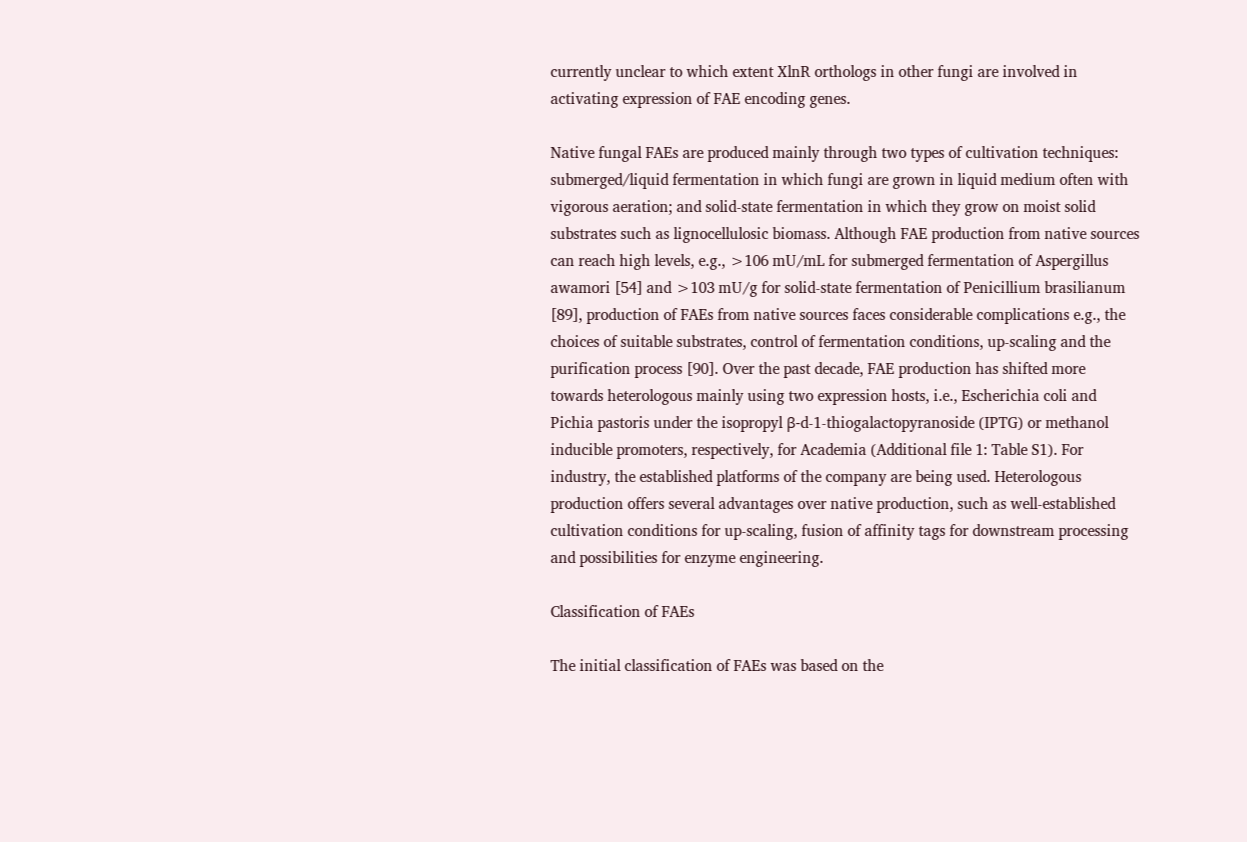currently unclear to which extent XlnR orthologs in other fungi are involved in activating expression of FAE encoding genes.

Native fungal FAEs are produced mainly through two types of cultivation techniques: submerged/liquid fermentation in which fungi are grown in liquid medium often with vigorous aeration; and solid-state fermentation in which they grow on moist solid substrates such as lignocellulosic biomass. Although FAE production from native sources can reach high levels, e.g., >106 mU/mL for submerged fermentation of Aspergillus awamori [54] and >103 mU/g for solid-state fermentation of Penicillium brasilianum [89], production of FAEs from native sources faces considerable complications e.g., the choices of suitable substrates, control of fermentation conditions, up-scaling and the purification process [90]. Over the past decade, FAE production has shifted more towards heterologous mainly using two expression hosts, i.e., Escherichia coli and Pichia pastoris under the isopropyl β-d-1-thiogalactopyranoside (IPTG) or methanol inducible promoters, respectively, for Academia (Additional file 1: Table S1). For industry, the established platforms of the company are being used. Heterologous production offers several advantages over native production, such as well-established cultivation conditions for up-scaling, fusion of affinity tags for downstream processing and possibilities for enzyme engineering.

Classification of FAEs

The initial classification of FAEs was based on the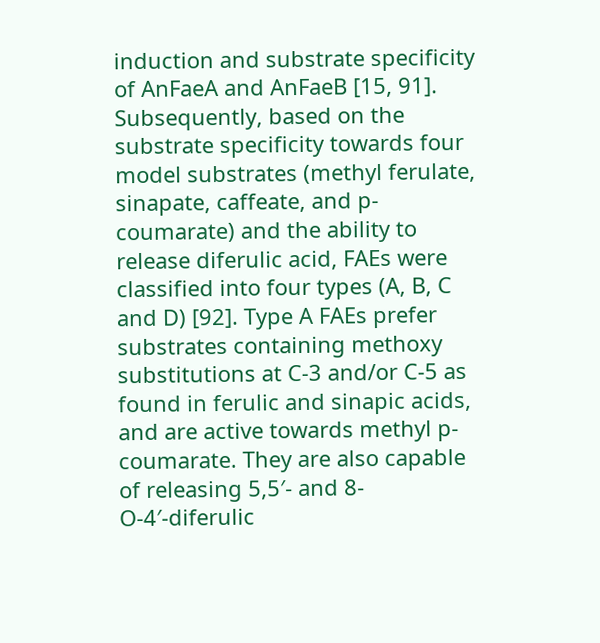induction and substrate specificity of AnFaeA and AnFaeB [15, 91]. Subsequently, based on the substrate specificity towards four model substrates (methyl ferulate, sinapate, caffeate, and p-coumarate) and the ability to release diferulic acid, FAEs were classified into four types (A, B, C and D) [92]. Type A FAEs prefer substrates containing methoxy substitutions at C-3 and/or C-5 as found in ferulic and sinapic acids, and are active towards methyl p-coumarate. They are also capable of releasing 5,5′- and 8-O-4′-diferulic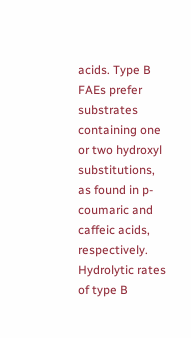acids. Type B FAEs prefer substrates containing one or two hydroxyl substitutions, as found in p-coumaric and caffeic acids, respectively. Hydrolytic rates of type B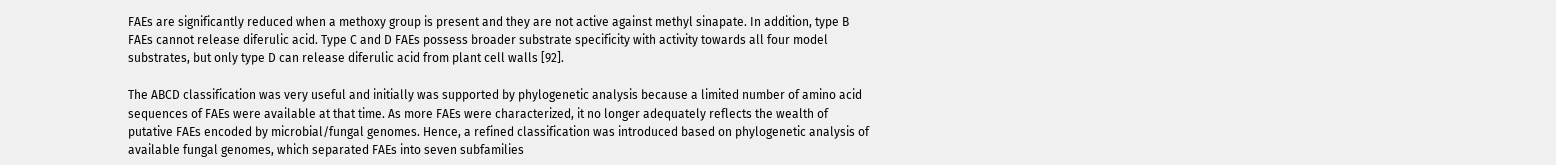FAEs are significantly reduced when a methoxy group is present and they are not active against methyl sinapate. In addition, type B FAEs cannot release diferulic acid. Type C and D FAEs possess broader substrate specificity with activity towards all four model substrates, but only type D can release diferulic acid from plant cell walls [92].

The ABCD classification was very useful and initially was supported by phylogenetic analysis because a limited number of amino acid sequences of FAEs were available at that time. As more FAEs were characterized, it no longer adequately reflects the wealth of putative FAEs encoded by microbial/fungal genomes. Hence, a refined classification was introduced based on phylogenetic analysis of available fungal genomes, which separated FAEs into seven subfamilies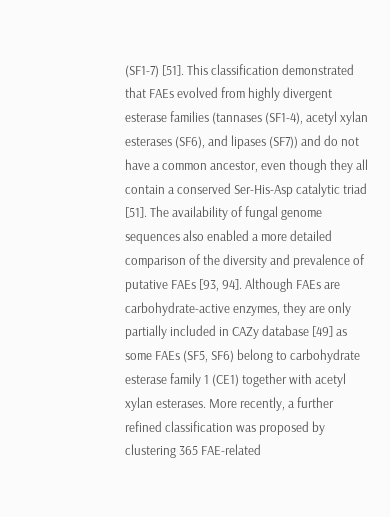(SF1-7) [51]. This classification demonstrated that FAEs evolved from highly divergent esterase families (tannases (SF1-4), acetyl xylan esterases (SF6), and lipases (SF7)) and do not have a common ancestor, even though they all contain a conserved Ser-His-Asp catalytic triad [51]. The availability of fungal genome sequences also enabled a more detailed comparison of the diversity and prevalence of putative FAEs [93, 94]. Although FAEs are carbohydrate-active enzymes, they are only partially included in CAZy database [49] as some FAEs (SF5, SF6) belong to carbohydrate esterase family 1 (CE1) together with acetyl xylan esterases. More recently, a further refined classification was proposed by clustering 365 FAE-related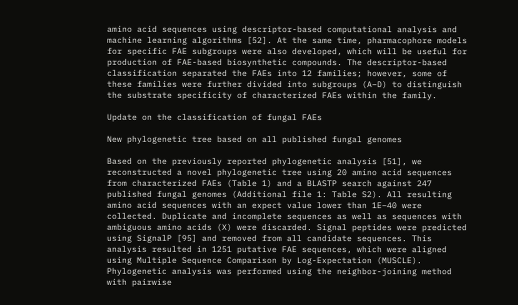amino acid sequences using descriptor-based computational analysis and machine learning algorithms [52]. At the same time, pharmacophore models for specific FAE subgroups were also developed, which will be useful for production of FAE-based biosynthetic compounds. The descriptor-based classification separated the FAEs into 12 families; however, some of these families were further divided into subgroups (A–D) to distinguish the substrate specificity of characterized FAEs within the family.

Update on the classification of fungal FAEs

New phylogenetic tree based on all published fungal genomes

Based on the previously reported phylogenetic analysis [51], we reconstructed a novel phylogenetic tree using 20 amino acid sequences from characterized FAEs (Table 1) and a BLASTP search against 247 published fungal genomes (Additional file 1: Table S2). All resulting amino acid sequences with an expect value lower than 1E−40 were collected. Duplicate and incomplete sequences as well as sequences with ambiguous amino acids (X) were discarded. Signal peptides were predicted using SignalP [95] and removed from all candidate sequences. This analysis resulted in 1251 putative FAE sequences, which were aligned using Multiple Sequence Comparison by Log-Expectation (MUSCLE). Phylogenetic analysis was performed using the neighbor-joining method with pairwise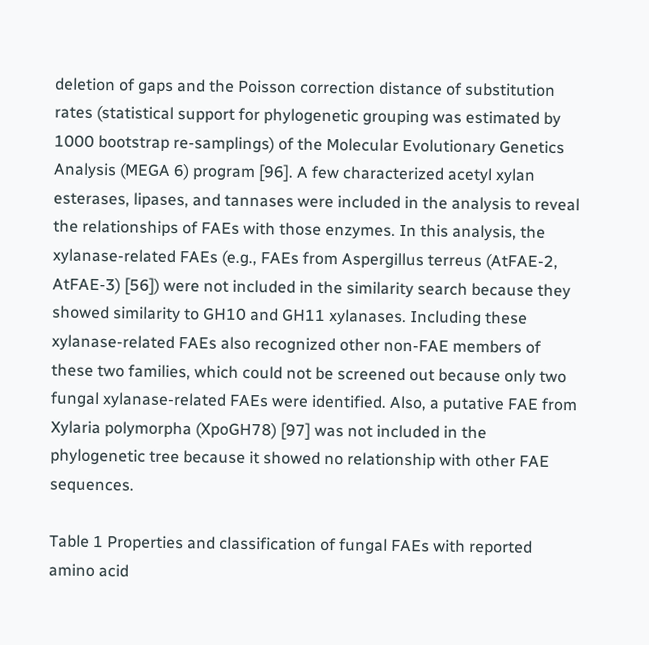deletion of gaps and the Poisson correction distance of substitution rates (statistical support for phylogenetic grouping was estimated by 1000 bootstrap re-samplings) of the Molecular Evolutionary Genetics Analysis (MEGA 6) program [96]. A few characterized acetyl xylan esterases, lipases, and tannases were included in the analysis to reveal the relationships of FAEs with those enzymes. In this analysis, the xylanase-related FAEs (e.g., FAEs from Aspergillus terreus (AtFAE-2, AtFAE-3) [56]) were not included in the similarity search because they showed similarity to GH10 and GH11 xylanases. Including these xylanase-related FAEs also recognized other non-FAE members of these two families, which could not be screened out because only two fungal xylanase-related FAEs were identified. Also, a putative FAE from Xylaria polymorpha (XpoGH78) [97] was not included in the phylogenetic tree because it showed no relationship with other FAE sequences.

Table 1 Properties and classification of fungal FAEs with reported amino acid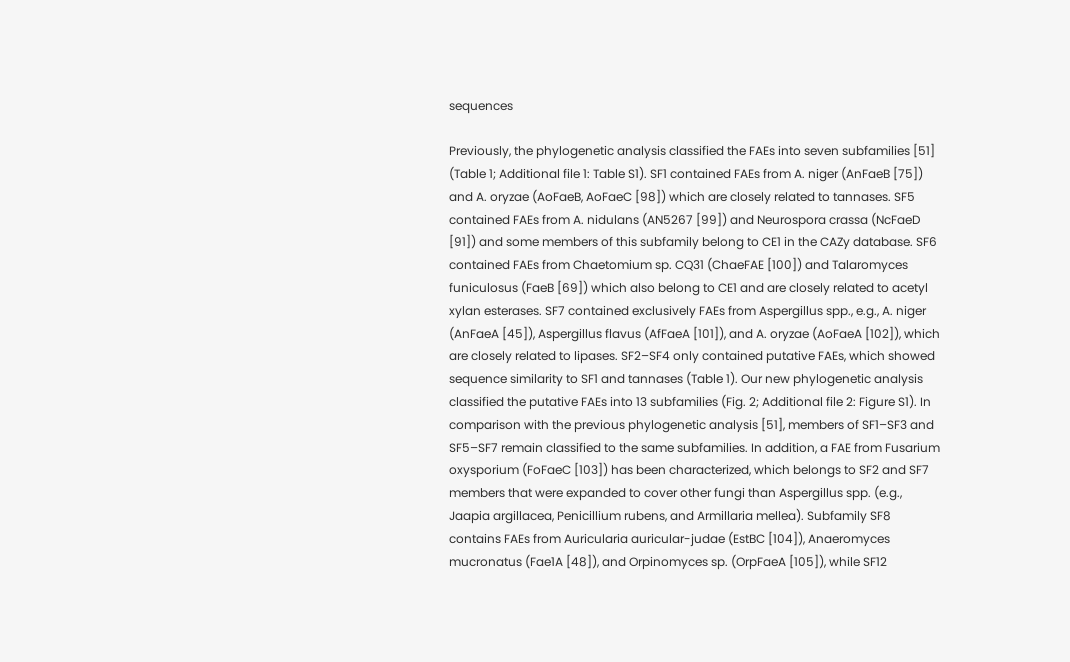sequences

Previously, the phylogenetic analysis classified the FAEs into seven subfamilies [51] (Table 1; Additional file 1: Table S1). SF1 contained FAEs from A. niger (AnFaeB [75]) and A. oryzae (AoFaeB, AoFaeC [98]) which are closely related to tannases. SF5 contained FAEs from A. nidulans (AN5267 [99]) and Neurospora crassa (NcFaeD [91]) and some members of this subfamily belong to CE1 in the CAZy database. SF6 contained FAEs from Chaetomium sp. CQ31 (ChaeFAE [100]) and Talaromyces funiculosus (FaeB [69]) which also belong to CE1 and are closely related to acetyl xylan esterases. SF7 contained exclusively FAEs from Aspergillus spp., e.g., A. niger (AnFaeA [45]), Aspergillus flavus (AfFaeA [101]), and A. oryzae (AoFaeA [102]), which are closely related to lipases. SF2–SF4 only contained putative FAEs, which showed sequence similarity to SF1 and tannases (Table 1). Our new phylogenetic analysis classified the putative FAEs into 13 subfamilies (Fig. 2; Additional file 2: Figure S1). In comparison with the previous phylogenetic analysis [51], members of SF1–SF3 and SF5–SF7 remain classified to the same subfamilies. In addition, a FAE from Fusarium oxysporium (FoFaeC [103]) has been characterized, which belongs to SF2 and SF7 members that were expanded to cover other fungi than Aspergillus spp. (e.g., Jaapia argillacea, Penicillium rubens, and Armillaria mellea). Subfamily SF8 contains FAEs from Auricularia auricular-judae (EstBC [104]), Anaeromyces mucronatus (Fae1A [48]), and Orpinomyces sp. (OrpFaeA [105]), while SF12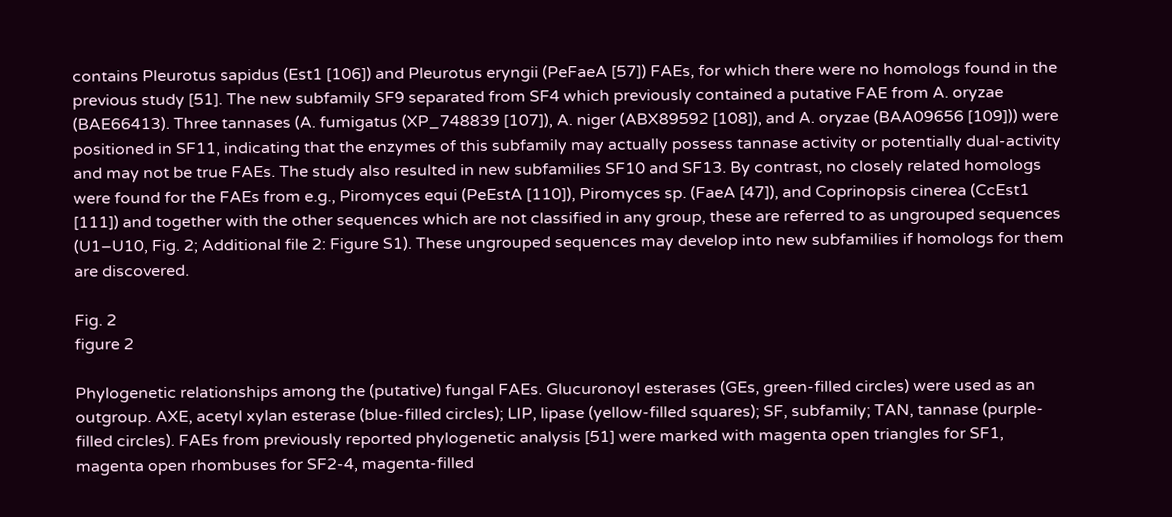contains Pleurotus sapidus (Est1 [106]) and Pleurotus eryngii (PeFaeA [57]) FAEs, for which there were no homologs found in the previous study [51]. The new subfamily SF9 separated from SF4 which previously contained a putative FAE from A. oryzae (BAE66413). Three tannases (A. fumigatus (XP_748839 [107]), A. niger (ABX89592 [108]), and A. oryzae (BAA09656 [109])) were positioned in SF11, indicating that the enzymes of this subfamily may actually possess tannase activity or potentially dual-activity and may not be true FAEs. The study also resulted in new subfamilies SF10 and SF13. By contrast, no closely related homologs were found for the FAEs from e.g., Piromyces equi (PeEstA [110]), Piromyces sp. (FaeA [47]), and Coprinopsis cinerea (CcEst1 [111]) and together with the other sequences which are not classified in any group, these are referred to as ungrouped sequences (U1–U10, Fig. 2; Additional file 2: Figure S1). These ungrouped sequences may develop into new subfamilies if homologs for them are discovered.

Fig. 2
figure 2

Phylogenetic relationships among the (putative) fungal FAEs. Glucuronoyl esterases (GEs, green-filled circles) were used as an outgroup. AXE, acetyl xylan esterase (blue-filled circles); LIP, lipase (yellow-filled squares); SF, subfamily; TAN, tannase (purple-filled circles). FAEs from previously reported phylogenetic analysis [51] were marked with magenta open triangles for SF1, magenta open rhombuses for SF2-4, magenta-filled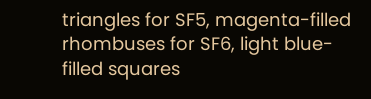triangles for SF5, magenta-filled rhombuses for SF6, light blue-filled squares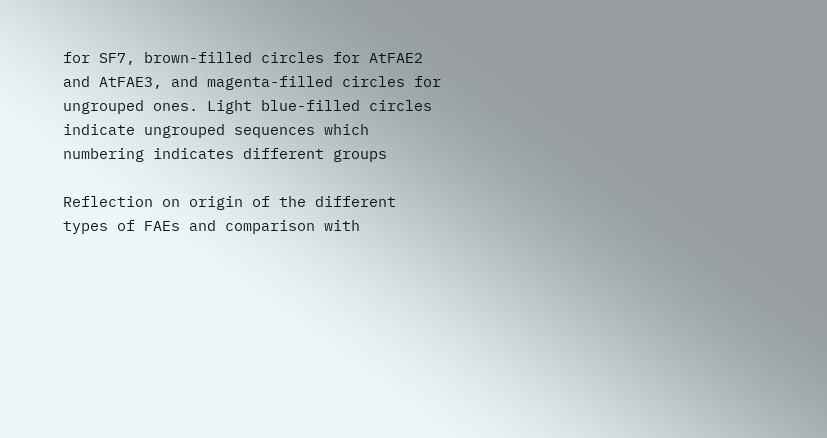for SF7, brown-filled circles for AtFAE2 and AtFAE3, and magenta-filled circles for ungrouped ones. Light blue-filled circles indicate ungrouped sequences which numbering indicates different groups

Reflection on origin of the different types of FAEs and comparison with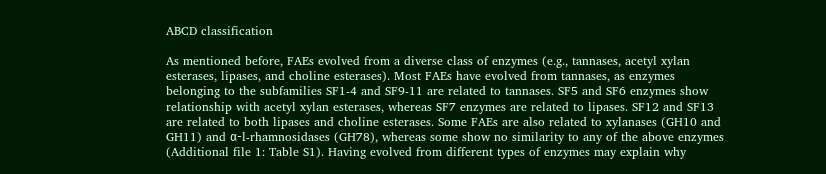ABCD classification

As mentioned before, FAEs evolved from a diverse class of enzymes (e.g., tannases, acetyl xylan esterases, lipases, and choline esterases). Most FAEs have evolved from tannases, as enzymes belonging to the subfamilies SF1-4 and SF9-11 are related to tannases. SF5 and SF6 enzymes show relationship with acetyl xylan esterases, whereas SF7 enzymes are related to lipases. SF12 and SF13 are related to both lipases and choline esterases. Some FAEs are also related to xylanases (GH10 and GH11) and α-l-rhamnosidases (GH78), whereas some show no similarity to any of the above enzymes (Additional file 1: Table S1). Having evolved from different types of enzymes may explain why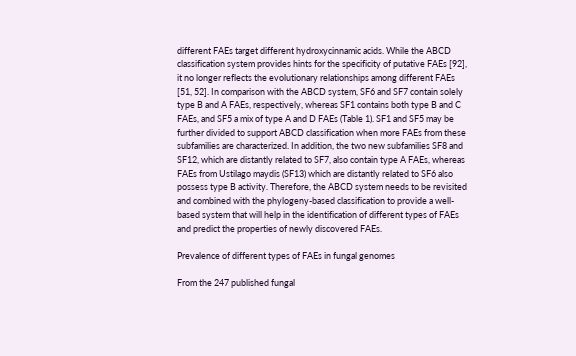different FAEs target different hydroxycinnamic acids. While the ABCD classification system provides hints for the specificity of putative FAEs [92], it no longer reflects the evolutionary relationships among different FAEs [51, 52]. In comparison with the ABCD system, SF6 and SF7 contain solely type B and A FAEs, respectively, whereas SF1 contains both type B and C FAEs, and SF5 a mix of type A and D FAEs (Table 1). SF1 and SF5 may be further divided to support ABCD classification when more FAEs from these subfamilies are characterized. In addition, the two new subfamilies SF8 and SF12, which are distantly related to SF7, also contain type A FAEs, whereas FAEs from Ustilago maydis (SF13) which are distantly related to SF6 also possess type B activity. Therefore, the ABCD system needs to be revisited and combined with the phylogeny-based classification to provide a well-based system that will help in the identification of different types of FAEs and predict the properties of newly discovered FAEs.

Prevalence of different types of FAEs in fungal genomes

From the 247 published fungal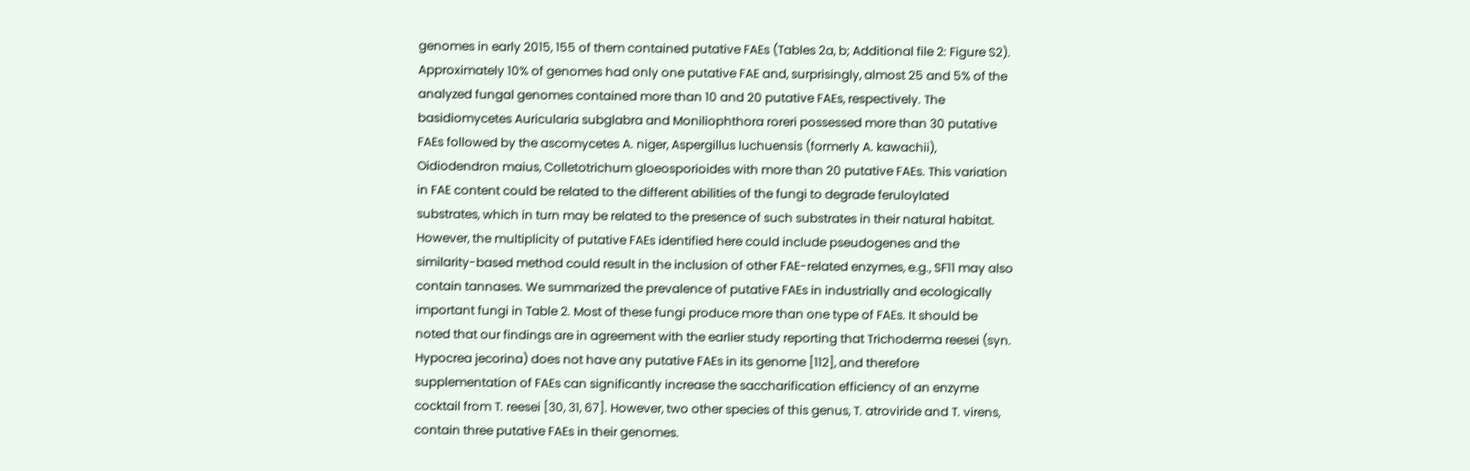genomes in early 2015, 155 of them contained putative FAEs (Tables 2a, b; Additional file 2: Figure S2). Approximately 10% of genomes had only one putative FAE and, surprisingly, almost 25 and 5% of the analyzed fungal genomes contained more than 10 and 20 putative FAEs, respectively. The basidiomycetes Auricularia subglabra and Moniliophthora roreri possessed more than 30 putative FAEs followed by the ascomycetes A. niger, Aspergillus luchuensis (formerly A. kawachii), Oidiodendron maius, Colletotrichum gloeosporioides with more than 20 putative FAEs. This variation in FAE content could be related to the different abilities of the fungi to degrade feruloylated substrates, which in turn may be related to the presence of such substrates in their natural habitat. However, the multiplicity of putative FAEs identified here could include pseudogenes and the similarity-based method could result in the inclusion of other FAE-related enzymes, e.g., SF11 may also contain tannases. We summarized the prevalence of putative FAEs in industrially and ecologically important fungi in Table 2. Most of these fungi produce more than one type of FAEs. It should be noted that our findings are in agreement with the earlier study reporting that Trichoderma reesei (syn. Hypocrea jecorina) does not have any putative FAEs in its genome [112], and therefore supplementation of FAEs can significantly increase the saccharification efficiency of an enzyme cocktail from T. reesei [30, 31, 67]. However, two other species of this genus, T. atroviride and T. virens, contain three putative FAEs in their genomes.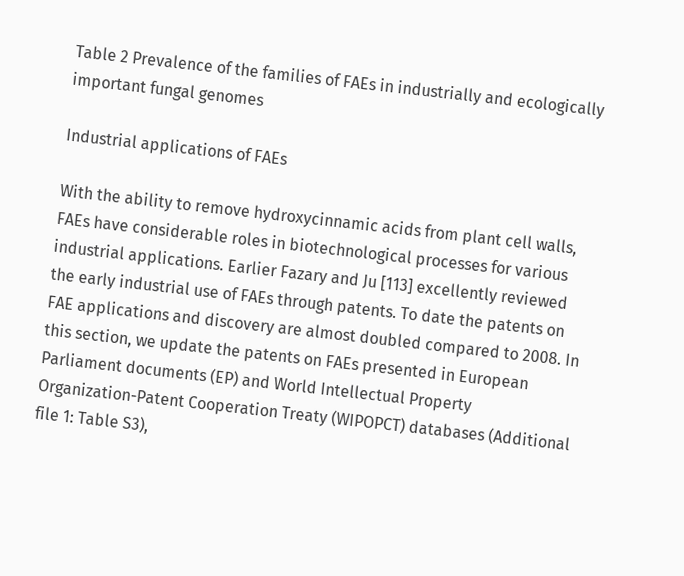Table 2 Prevalence of the families of FAEs in industrially and ecologically important fungal genomes

Industrial applications of FAEs

With the ability to remove hydroxycinnamic acids from plant cell walls, FAEs have considerable roles in biotechnological processes for various industrial applications. Earlier Fazary and Ju [113] excellently reviewed the early industrial use of FAEs through patents. To date the patents on FAE applications and discovery are almost doubled compared to 2008. In this section, we update the patents on FAEs presented in European Parliament documents (EP) and World Intellectual Property Organization-Patent Cooperation Treaty (WIPOPCT) databases (Additional file 1: Table S3),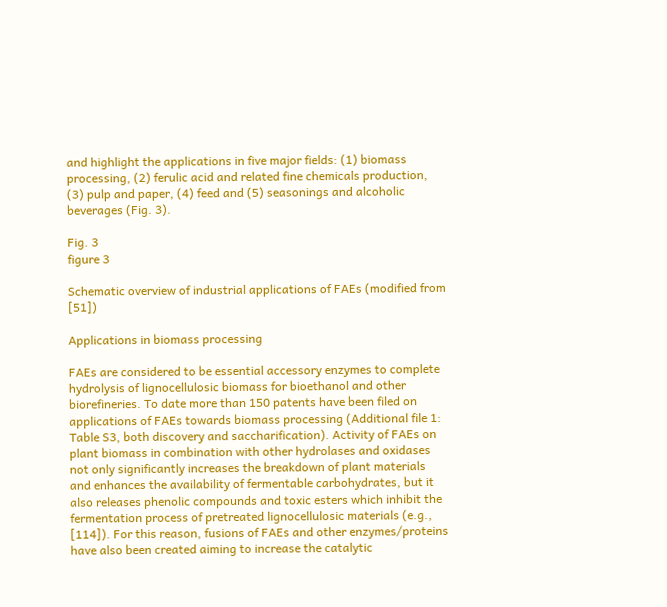and highlight the applications in five major fields: (1) biomass processing, (2) ferulic acid and related fine chemicals production, (3) pulp and paper, (4) feed and (5) seasonings and alcoholic beverages (Fig. 3).

Fig. 3
figure 3

Schematic overview of industrial applications of FAEs (modified from [51])

Applications in biomass processing

FAEs are considered to be essential accessory enzymes to complete hydrolysis of lignocellulosic biomass for bioethanol and other biorefineries. To date more than 150 patents have been filed on applications of FAEs towards biomass processing (Additional file 1: Table S3, both discovery and saccharification). Activity of FAEs on plant biomass in combination with other hydrolases and oxidases not only significantly increases the breakdown of plant materials and enhances the availability of fermentable carbohydrates, but it also releases phenolic compounds and toxic esters which inhibit the fermentation process of pretreated lignocellulosic materials (e.g., [114]). For this reason, fusions of FAEs and other enzymes/proteins have also been created aiming to increase the catalytic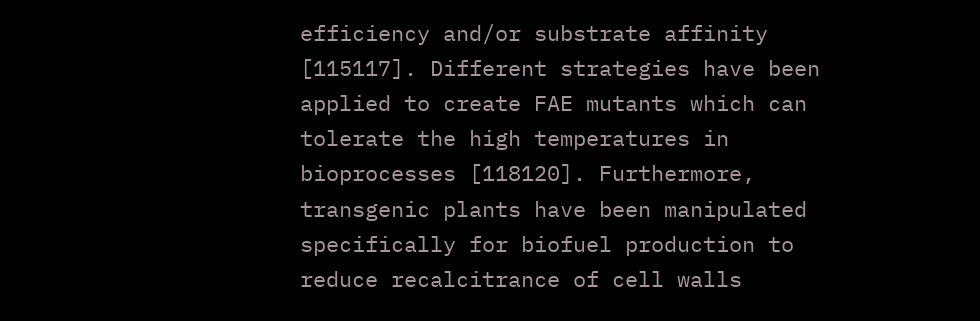efficiency and/or substrate affinity [115117]. Different strategies have been applied to create FAE mutants which can tolerate the high temperatures in bioprocesses [118120]. Furthermore, transgenic plants have been manipulated specifically for biofuel production to reduce recalcitrance of cell walls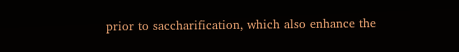prior to saccharification, which also enhance the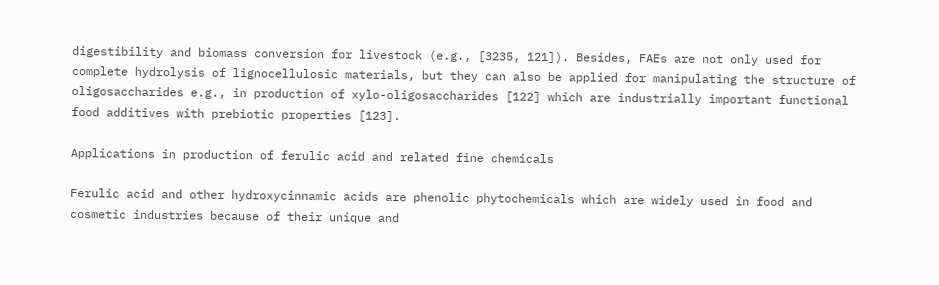digestibility and biomass conversion for livestock (e.g., [3235, 121]). Besides, FAEs are not only used for complete hydrolysis of lignocellulosic materials, but they can also be applied for manipulating the structure of oligosaccharides e.g., in production of xylo-oligosaccharides [122] which are industrially important functional food additives with prebiotic properties [123].

Applications in production of ferulic acid and related fine chemicals

Ferulic acid and other hydroxycinnamic acids are phenolic phytochemicals which are widely used in food and cosmetic industries because of their unique and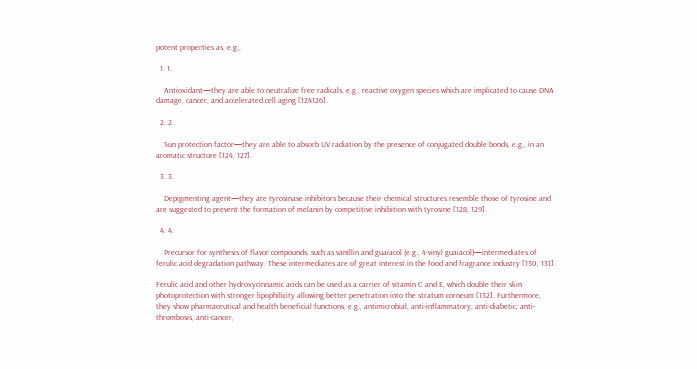potent properties as, e.g.,

  1. 1.

    Antioxidant—they are able to neutralize free radicals, e.g., reactive oxygen species which are implicated to cause DNA damage, cancer, and accelerated cell aging [124126].

  2. 2.

    Sun protection factor—they are able to absorb UV radiation by the presence of conjugated double bonds, e.g., in an aromatic structure [124, 127].

  3. 3.

    Depigmenting agent—they are tyrosinase inhibitors because their chemical structures resemble those of tyrosine and are suggested to prevent the formation of melanin by competitive inhibition with tyrosine [128, 129].

  4. 4.

    Precursor for synthesis of flavor compounds, such as vanillin and guaiacol (e.g., 4-vinyl guaiacol)—intermediates of ferulic acid degradation pathway. These intermediates are of great interest in the food and fragrance industry [130, 131].

Ferulic acid and other hydroxycinnamic acids can be used as a carrier of vitamin C and E, which double their skin photoprotection with stronger lipophilicity allowing better penetration into the stratum corneum [132]. Furthermore, they show pharmaceutical and health beneficial functions, e.g., antimicrobial, anti-inflammatory, anti-diabetic, anti-thrombosis, anti-cancer,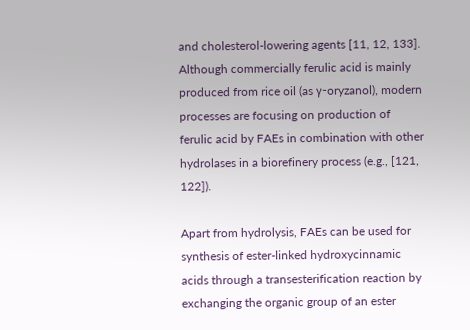and cholesterol-lowering agents [11, 12, 133]. Although commercially ferulic acid is mainly produced from rice oil (as γ-oryzanol), modern processes are focusing on production of ferulic acid by FAEs in combination with other hydrolases in a biorefinery process (e.g., [121, 122]).

Apart from hydrolysis, FAEs can be used for synthesis of ester-linked hydroxycinnamic acids through a transesterification reaction by exchanging the organic group of an ester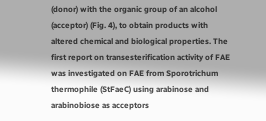(donor) with the organic group of an alcohol (acceptor) (Fig. 4), to obtain products with altered chemical and biological properties. The first report on transesterification activity of FAE was investigated on FAE from Sporotrichum thermophile (StFaeC) using arabinose and arabinobiose as acceptors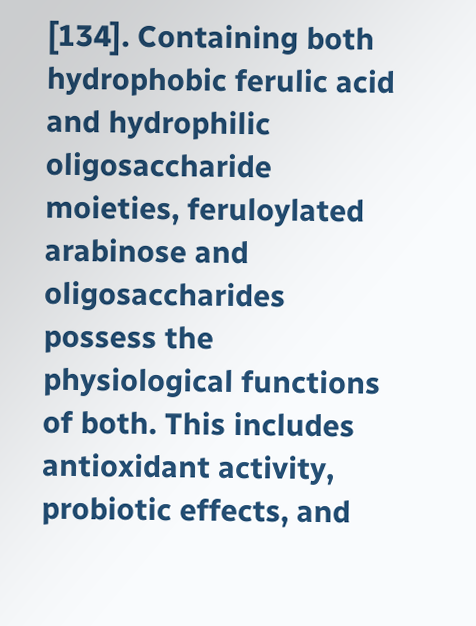[134]. Containing both hydrophobic ferulic acid and hydrophilic oligosaccharide moieties, feruloylated arabinose and oligosaccharides possess the physiological functions of both. This includes antioxidant activity, probiotic effects, and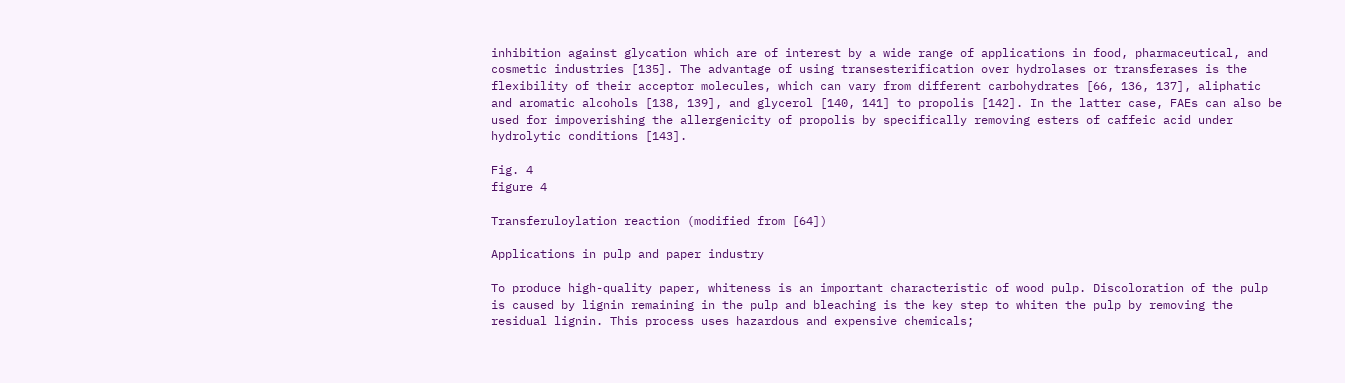inhibition against glycation which are of interest by a wide range of applications in food, pharmaceutical, and cosmetic industries [135]. The advantage of using transesterification over hydrolases or transferases is the flexibility of their acceptor molecules, which can vary from different carbohydrates [66, 136, 137], aliphatic and aromatic alcohols [138, 139], and glycerol [140, 141] to propolis [142]. In the latter case, FAEs can also be used for impoverishing the allergenicity of propolis by specifically removing esters of caffeic acid under hydrolytic conditions [143].

Fig. 4
figure 4

Transferuloylation reaction (modified from [64])

Applications in pulp and paper industry

To produce high-quality paper, whiteness is an important characteristic of wood pulp. Discoloration of the pulp is caused by lignin remaining in the pulp and bleaching is the key step to whiten the pulp by removing the residual lignin. This process uses hazardous and expensive chemicals;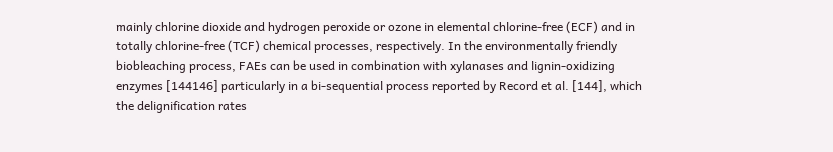mainly chlorine dioxide and hydrogen peroxide or ozone in elemental chlorine-free (ECF) and in totally chlorine-free (TCF) chemical processes, respectively. In the environmentally friendly biobleaching process, FAEs can be used in combination with xylanases and lignin-oxidizing enzymes [144146] particularly in a bi-sequential process reported by Record et al. [144], which the delignification rates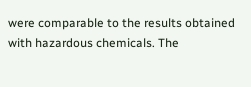were comparable to the results obtained with hazardous chemicals. The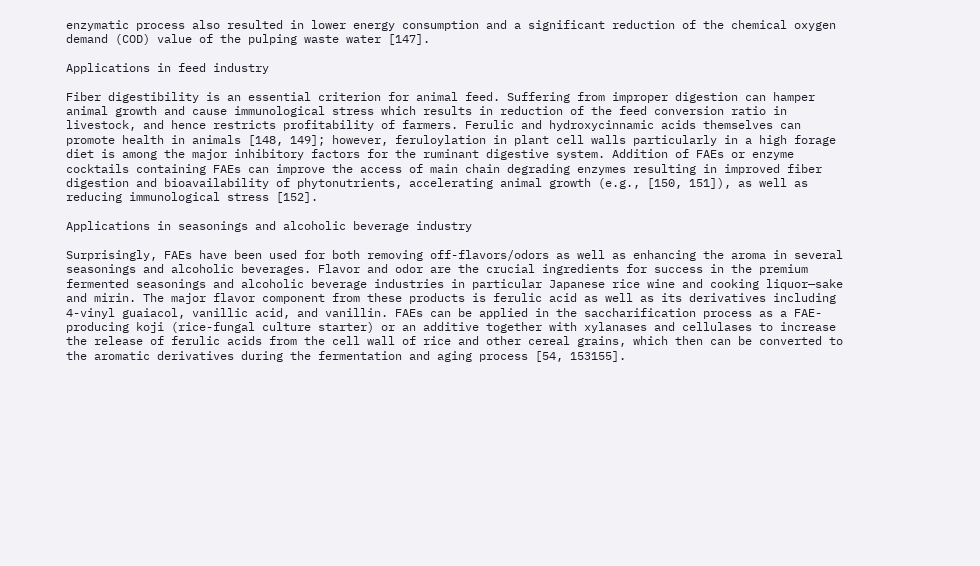enzymatic process also resulted in lower energy consumption and a significant reduction of the chemical oxygen demand (COD) value of the pulping waste water [147].

Applications in feed industry

Fiber digestibility is an essential criterion for animal feed. Suffering from improper digestion can hamper animal growth and cause immunological stress which results in reduction of the feed conversion ratio in livestock, and hence restricts profitability of farmers. Ferulic and hydroxycinnamic acids themselves can promote health in animals [148, 149]; however, feruloylation in plant cell walls particularly in a high forage diet is among the major inhibitory factors for the ruminant digestive system. Addition of FAEs or enzyme cocktails containing FAEs can improve the access of main chain degrading enzymes resulting in improved fiber digestion and bioavailability of phytonutrients, accelerating animal growth (e.g., [150, 151]), as well as reducing immunological stress [152].

Applications in seasonings and alcoholic beverage industry

Surprisingly, FAEs have been used for both removing off-flavors/odors as well as enhancing the aroma in several seasonings and alcoholic beverages. Flavor and odor are the crucial ingredients for success in the premium fermented seasonings and alcoholic beverage industries in particular Japanese rice wine and cooking liquor—sake and mirin. The major flavor component from these products is ferulic acid as well as its derivatives including 4-vinyl guaiacol, vanillic acid, and vanillin. FAEs can be applied in the saccharification process as a FAE-producing koji (rice-fungal culture starter) or an additive together with xylanases and cellulases to increase the release of ferulic acids from the cell wall of rice and other cereal grains, which then can be converted to the aromatic derivatives during the fermentation and aging process [54, 153155].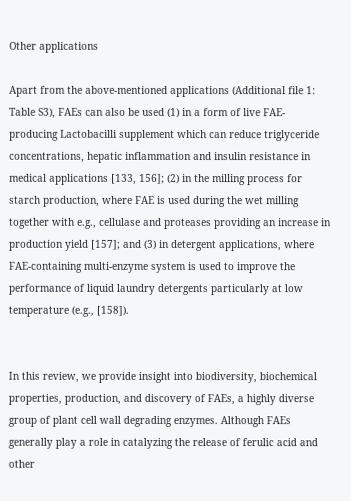Other applications

Apart from the above-mentioned applications (Additional file 1: Table S3), FAEs can also be used (1) in a form of live FAE-producing Lactobacilli supplement which can reduce triglyceride concentrations, hepatic inflammation and insulin resistance in medical applications [133, 156]; (2) in the milling process for starch production, where FAE is used during the wet milling together with e.g., cellulase and proteases providing an increase in production yield [157]; and (3) in detergent applications, where FAE-containing multi-enzyme system is used to improve the performance of liquid laundry detergents particularly at low temperature (e.g., [158]).


In this review, we provide insight into biodiversity, biochemical properties, production, and discovery of FAEs, a highly diverse group of plant cell wall degrading enzymes. Although FAEs generally play a role in catalyzing the release of ferulic acid and other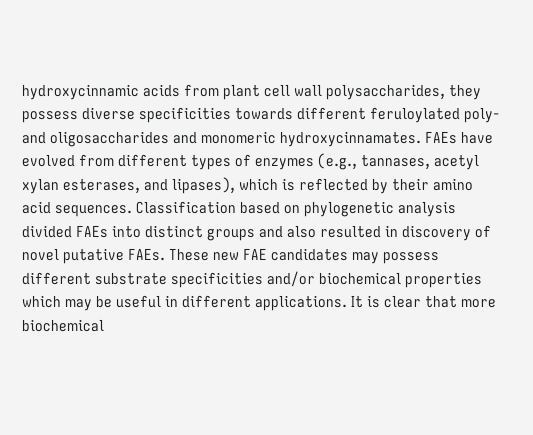hydroxycinnamic acids from plant cell wall polysaccharides, they possess diverse specificities towards different feruloylated poly- and oligosaccharides and monomeric hydroxycinnamates. FAEs have evolved from different types of enzymes (e.g., tannases, acetyl xylan esterases, and lipases), which is reflected by their amino acid sequences. Classification based on phylogenetic analysis divided FAEs into distinct groups and also resulted in discovery of novel putative FAEs. These new FAE candidates may possess different substrate specificities and/or biochemical properties which may be useful in different applications. It is clear that more biochemical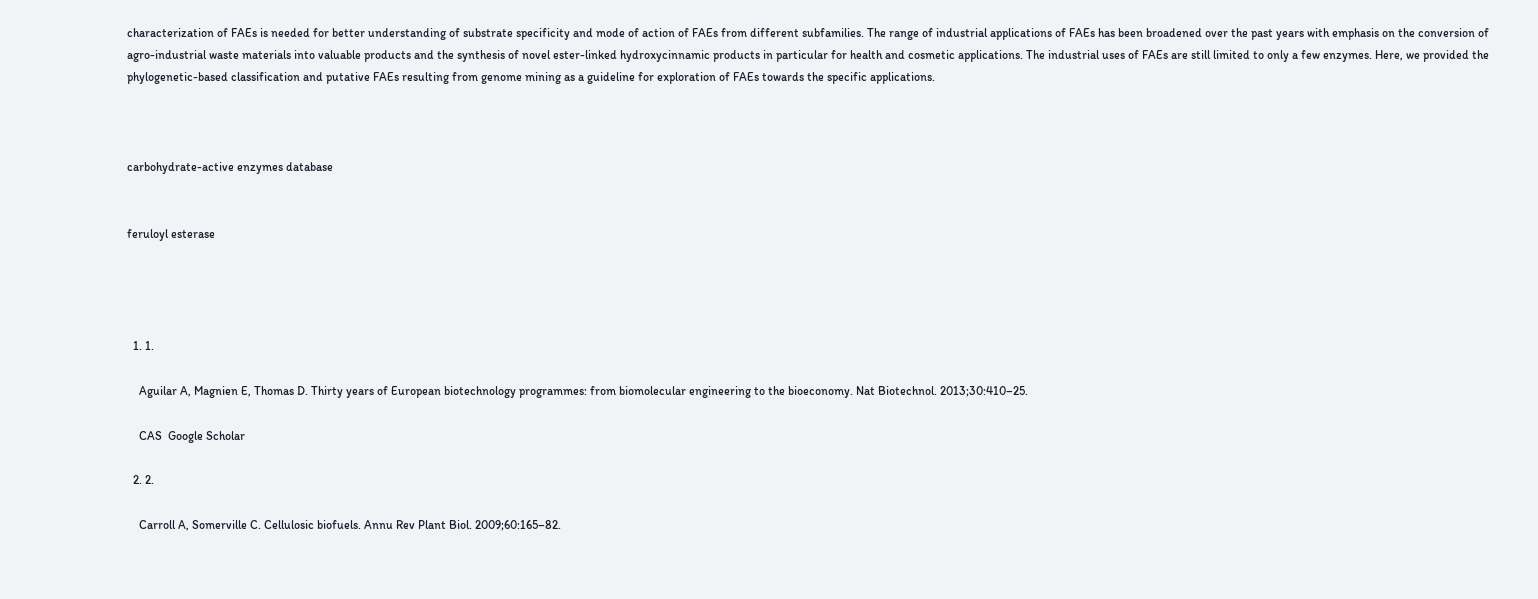characterization of FAEs is needed for better understanding of substrate specificity and mode of action of FAEs from different subfamilies. The range of industrial applications of FAEs has been broadened over the past years with emphasis on the conversion of agro-industrial waste materials into valuable products and the synthesis of novel ester-linked hydroxycinnamic products in particular for health and cosmetic applications. The industrial uses of FAEs are still limited to only a few enzymes. Here, we provided the phylogenetic-based classification and putative FAEs resulting from genome mining as a guideline for exploration of FAEs towards the specific applications.



carbohydrate-active enzymes database


feruloyl esterase




  1. 1.

    Aguilar A, Magnien E, Thomas D. Thirty years of European biotechnology programmes: from biomolecular engineering to the bioeconomy. Nat Biotechnol. 2013;30:410–25.

    CAS  Google Scholar

  2. 2.

    Carroll A, Somerville C. Cellulosic biofuels. Annu Rev Plant Biol. 2009;60:165–82.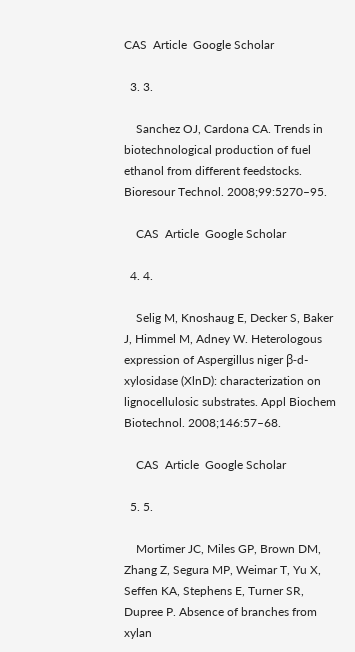CAS  Article  Google Scholar

  3. 3.

    Sanchez OJ, Cardona CA. Trends in biotechnological production of fuel ethanol from different feedstocks. Bioresour Technol. 2008;99:5270–95.

    CAS  Article  Google Scholar

  4. 4.

    Selig M, Knoshaug E, Decker S, Baker J, Himmel M, Adney W. Heterologous expression of Aspergillus niger β-d-xylosidase (XlnD): characterization on lignocellulosic substrates. Appl Biochem Biotechnol. 2008;146:57–68.

    CAS  Article  Google Scholar

  5. 5.

    Mortimer JC, Miles GP, Brown DM, Zhang Z, Segura MP, Weimar T, Yu X, Seffen KA, Stephens E, Turner SR, Dupree P. Absence of branches from xylan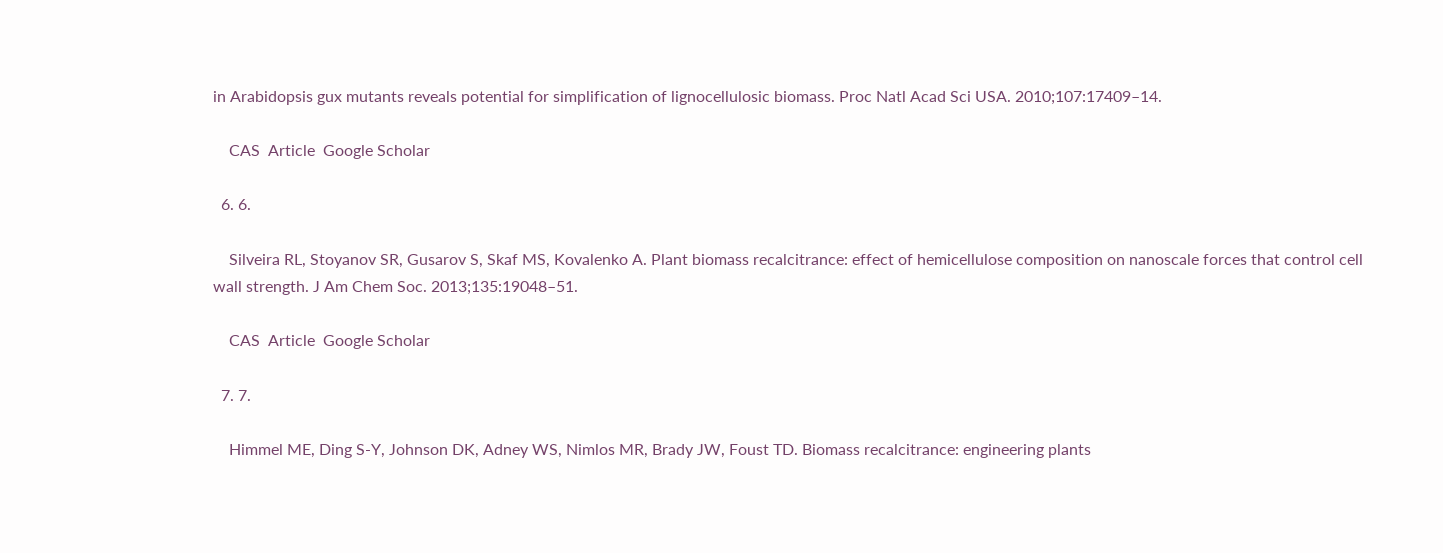in Arabidopsis gux mutants reveals potential for simplification of lignocellulosic biomass. Proc Natl Acad Sci USA. 2010;107:17409–14.

    CAS  Article  Google Scholar

  6. 6.

    Silveira RL, Stoyanov SR, Gusarov S, Skaf MS, Kovalenko A. Plant biomass recalcitrance: effect of hemicellulose composition on nanoscale forces that control cell wall strength. J Am Chem Soc. 2013;135:19048–51.

    CAS  Article  Google Scholar

  7. 7.

    Himmel ME, Ding S-Y, Johnson DK, Adney WS, Nimlos MR, Brady JW, Foust TD. Biomass recalcitrance: engineering plants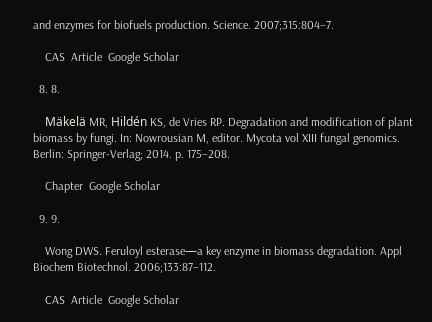and enzymes for biofuels production. Science. 2007;315:804–7.

    CAS  Article  Google Scholar

  8. 8.

    Mäkelä MR, Hildén KS, de Vries RP. Degradation and modification of plant biomass by fungi. In: Nowrousian M, editor. Mycota vol XIII fungal genomics. Berlin: Springer-Verlag; 2014. p. 175–208.

    Chapter  Google Scholar

  9. 9.

    Wong DWS. Feruloyl esterase—a key enzyme in biomass degradation. Appl Biochem Biotechnol. 2006;133:87–112.

    CAS  Article  Google Scholar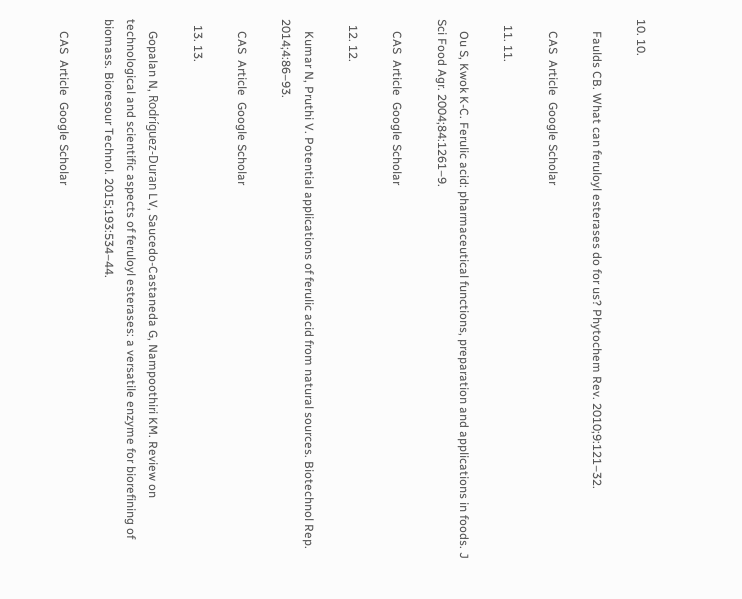10. 10.

    Faulds CB. What can feruloyl esterases do for us? Phytochem Rev. 2010;9:121–32.

    CAS  Article  Google Scholar

  11. 11.

    Ou S, Kwok K-C. Ferulic acid: pharmaceutical functions, preparation and applications in foods. J Sci Food Agr. 2004;84:1261–9.

    CAS  Article  Google Scholar

  12. 12.

    Kumar N, Pruthi V. Potential applications of ferulic acid from natural sources. Biotechnol Rep. 2014;4:86–93.

    CAS  Article  Google Scholar

  13. 13.

    Gopalan N, Rodríguez-Duran LV, Saucedo-Castaneda G, Nampoothiri KM. Review on technological and scientific aspects of feruloyl esterases: a versatile enzyme for biorefining of biomass. Bioresour Technol. 2015;193:534–44.

    CAS  Article  Google Scholar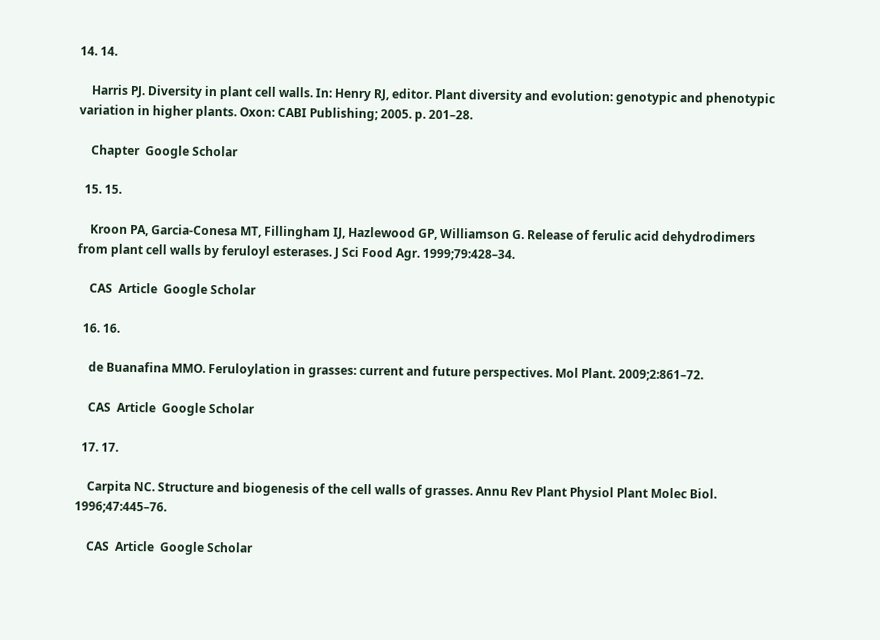14. 14.

    Harris PJ. Diversity in plant cell walls. In: Henry RJ, editor. Plant diversity and evolution: genotypic and phenotypic variation in higher plants. Oxon: CABI Publishing; 2005. p. 201–28.

    Chapter  Google Scholar

  15. 15.

    Kroon PA, Garcia-Conesa MT, Fillingham IJ, Hazlewood GP, Williamson G. Release of ferulic acid dehydrodimers from plant cell walls by feruloyl esterases. J Sci Food Agr. 1999;79:428–34.

    CAS  Article  Google Scholar

  16. 16.

    de Buanafina MMO. Feruloylation in grasses: current and future perspectives. Mol Plant. 2009;2:861–72.

    CAS  Article  Google Scholar

  17. 17.

    Carpita NC. Structure and biogenesis of the cell walls of grasses. Annu Rev Plant Physiol Plant Molec Biol. 1996;47:445–76.

    CAS  Article  Google Scholar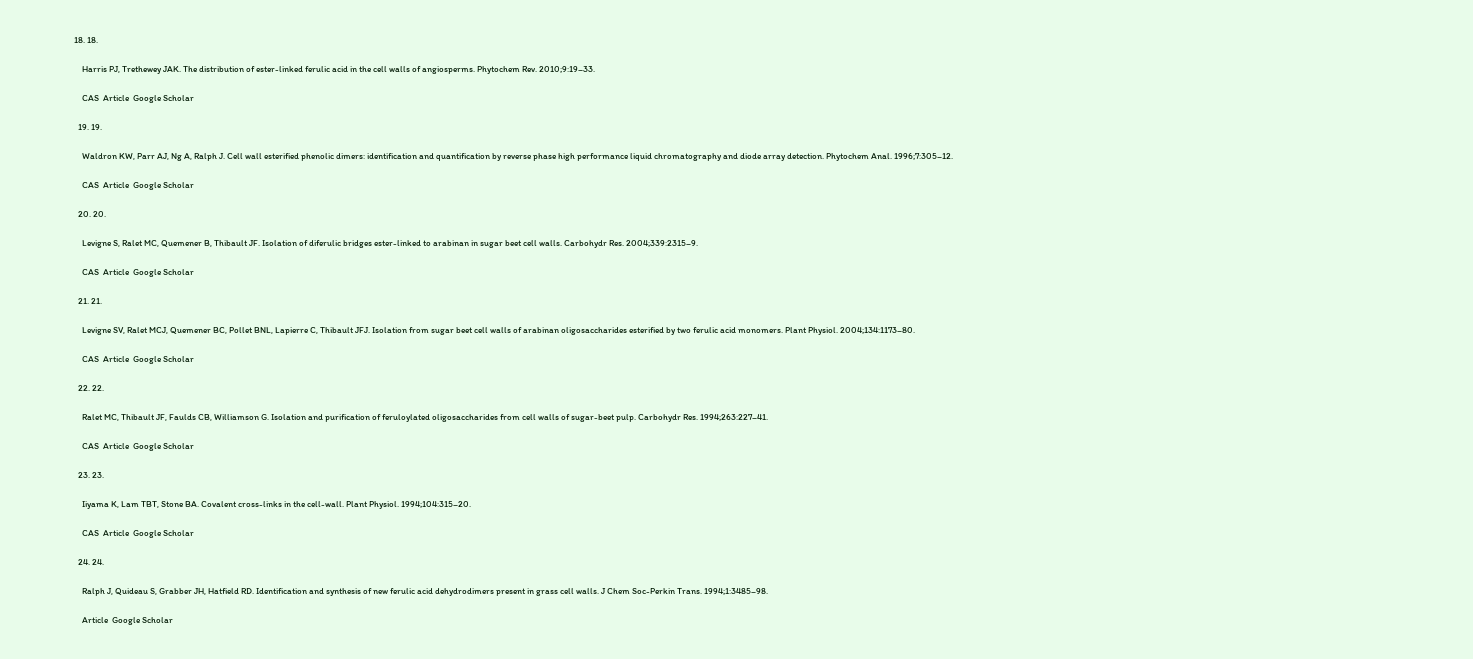18. 18.

    Harris PJ, Trethewey JAK. The distribution of ester-linked ferulic acid in the cell walls of angiosperms. Phytochem Rev. 2010;9:19–33.

    CAS  Article  Google Scholar

  19. 19.

    Waldron KW, Parr AJ, Ng A, Ralph J. Cell wall esterified phenolic dimers: identification and quantification by reverse phase high performance liquid chromatography and diode array detection. Phytochem Anal. 1996;7:305–12.

    CAS  Article  Google Scholar

  20. 20.

    Levigne S, Ralet MC, Quemener B, Thibault JF. Isolation of diferulic bridges ester-linked to arabinan in sugar beet cell walls. Carbohydr Res. 2004;339:2315–9.

    CAS  Article  Google Scholar

  21. 21.

    Levigne SV, Ralet MCJ, Quemener BC, Pollet BNL, Lapierre C, Thibault JFJ. Isolation from sugar beet cell walls of arabinan oligosaccharides esterified by two ferulic acid monomers. Plant Physiol. 2004;134:1173–80.

    CAS  Article  Google Scholar

  22. 22.

    Ralet MC, Thibault JF, Faulds CB, Williamson G. Isolation and purification of feruloylated oligosaccharides from cell walls of sugar-beet pulp. Carbohydr Res. 1994;263:227–41.

    CAS  Article  Google Scholar

  23. 23.

    Iiyama K, Lam TBT, Stone BA. Covalent cross-links in the cell-wall. Plant Physiol. 1994;104:315–20.

    CAS  Article  Google Scholar

  24. 24.

    Ralph J, Quideau S, Grabber JH, Hatfield RD. Identification and synthesis of new ferulic acid dehydrodimers present in grass cell walls. J Chem Soc-Perkin Trans. 1994;1:3485–98.

    Article  Google Scholar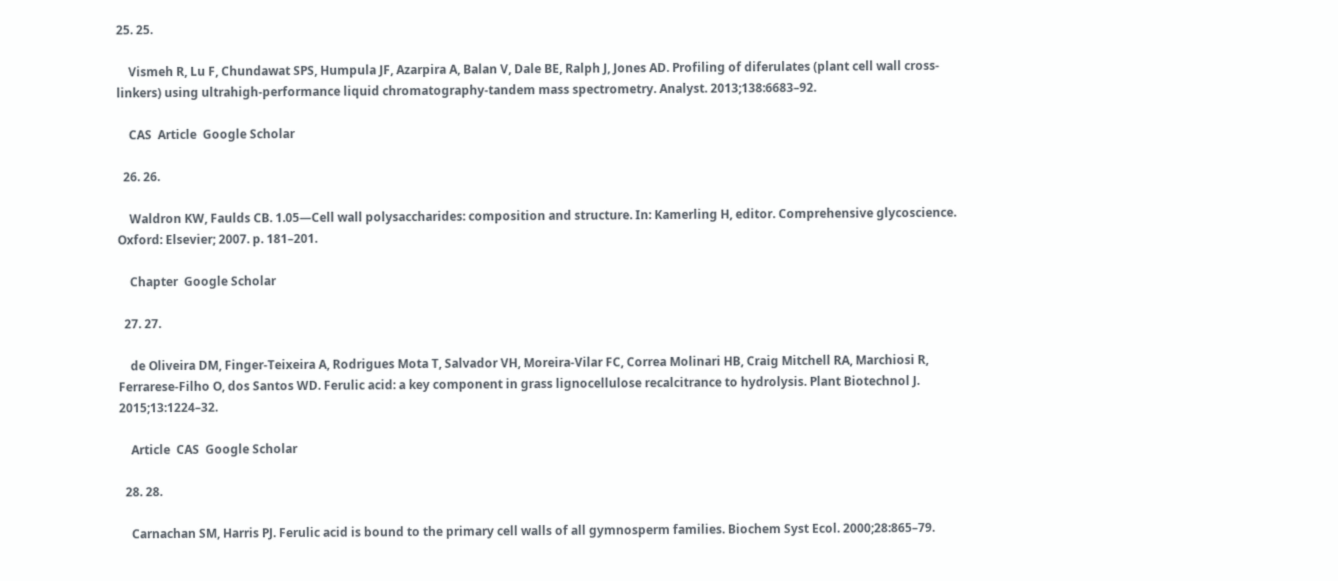25. 25.

    Vismeh R, Lu F, Chundawat SPS, Humpula JF, Azarpira A, Balan V, Dale BE, Ralph J, Jones AD. Profiling of diferulates (plant cell wall cross-linkers) using ultrahigh-performance liquid chromatography-tandem mass spectrometry. Analyst. 2013;138:6683–92.

    CAS  Article  Google Scholar

  26. 26.

    Waldron KW, Faulds CB. 1.05—Cell wall polysaccharides: composition and structure. In: Kamerling H, editor. Comprehensive glycoscience. Oxford: Elsevier; 2007. p. 181–201.

    Chapter  Google Scholar

  27. 27.

    de Oliveira DM, Finger-Teixeira A, Rodrigues Mota T, Salvador VH, Moreira-Vilar FC, Correa Molinari HB, Craig Mitchell RA, Marchiosi R, Ferrarese-Filho O, dos Santos WD. Ferulic acid: a key component in grass lignocellulose recalcitrance to hydrolysis. Plant Biotechnol J. 2015;13:1224–32.

    Article  CAS  Google Scholar

  28. 28.

    Carnachan SM, Harris PJ. Ferulic acid is bound to the primary cell walls of all gymnosperm families. Biochem Syst Ecol. 2000;28:865–79.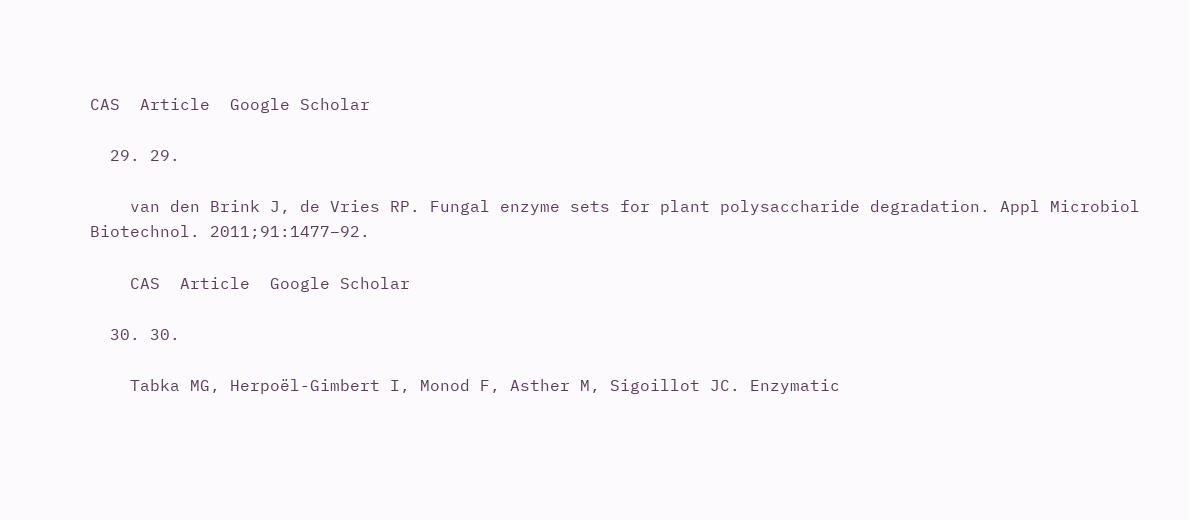CAS  Article  Google Scholar

  29. 29.

    van den Brink J, de Vries RP. Fungal enzyme sets for plant polysaccharide degradation. Appl Microbiol Biotechnol. 2011;91:1477–92.

    CAS  Article  Google Scholar

  30. 30.

    Tabka MG, Herpoël-Gimbert I, Monod F, Asther M, Sigoillot JC. Enzymatic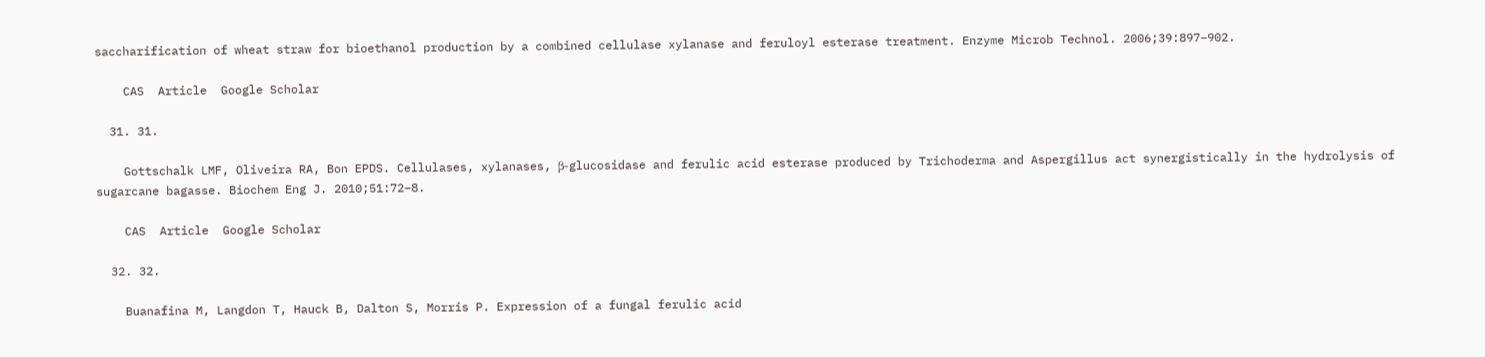saccharification of wheat straw for bioethanol production by a combined cellulase xylanase and feruloyl esterase treatment. Enzyme Microb Technol. 2006;39:897–902.

    CAS  Article  Google Scholar

  31. 31.

    Gottschalk LMF, Oliveira RA, Bon EPDS. Cellulases, xylanases, β-glucosidase and ferulic acid esterase produced by Trichoderma and Aspergillus act synergistically in the hydrolysis of sugarcane bagasse. Biochem Eng J. 2010;51:72–8.

    CAS  Article  Google Scholar

  32. 32.

    Buanafina M, Langdon T, Hauck B, Dalton S, Morris P. Expression of a fungal ferulic acid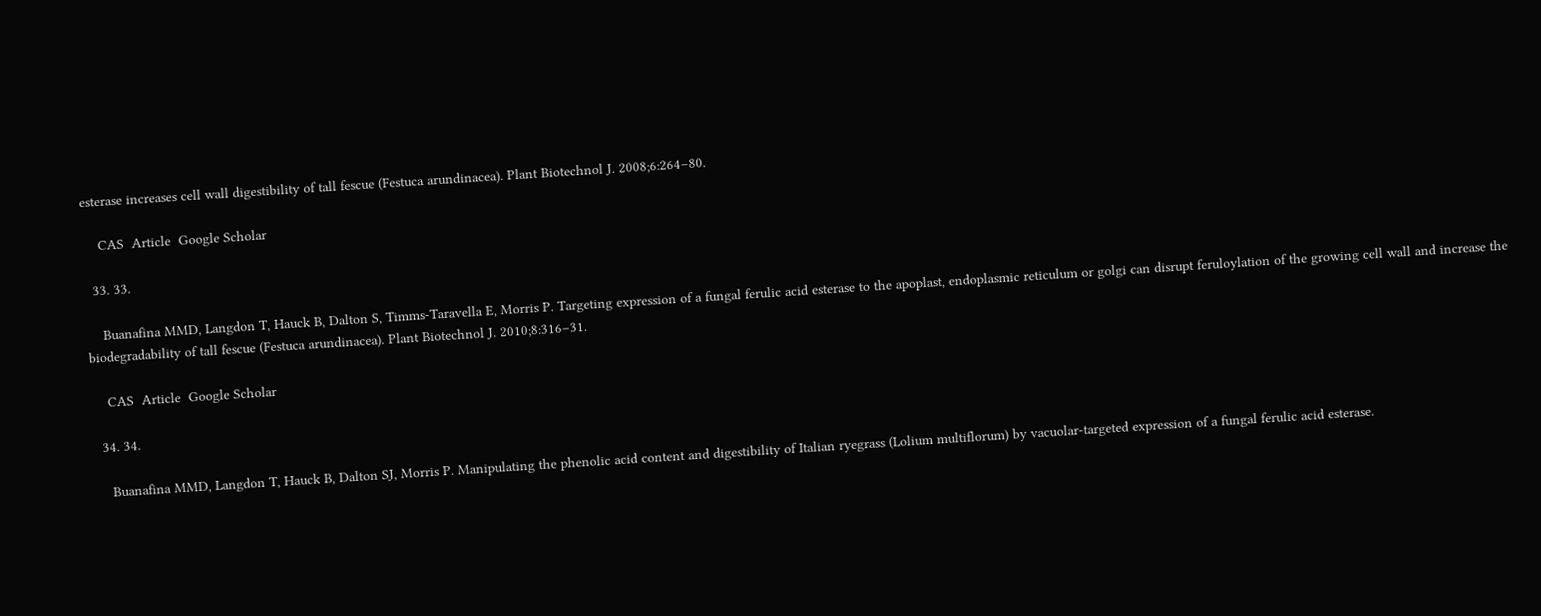esterase increases cell wall digestibility of tall fescue (Festuca arundinacea). Plant Biotechnol J. 2008;6:264–80.

    CAS  Article  Google Scholar

  33. 33.

    Buanafina MMD, Langdon T, Hauck B, Dalton S, Timms-Taravella E, Morris P. Targeting expression of a fungal ferulic acid esterase to the apoplast, endoplasmic reticulum or golgi can disrupt feruloylation of the growing cell wall and increase the biodegradability of tall fescue (Festuca arundinacea). Plant Biotechnol J. 2010;8:316–31.

    CAS  Article  Google Scholar

  34. 34.

    Buanafina MMD, Langdon T, Hauck B, Dalton SJ, Morris P. Manipulating the phenolic acid content and digestibility of Italian ryegrass (Lolium multiflorum) by vacuolar-targeted expression of a fungal ferulic acid esterase.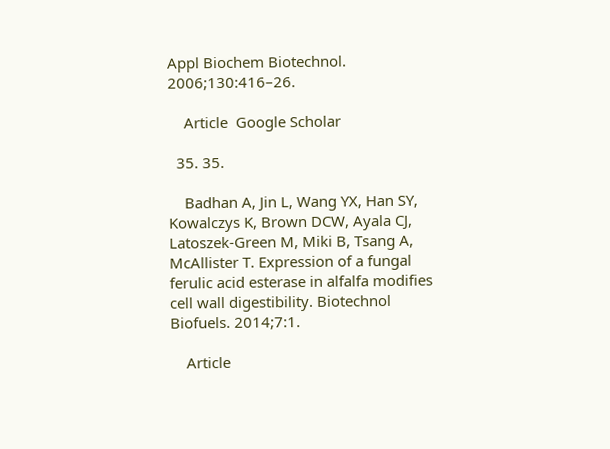Appl Biochem Biotechnol. 2006;130:416–26.

    Article  Google Scholar

  35. 35.

    Badhan A, Jin L, Wang YX, Han SY, Kowalczys K, Brown DCW, Ayala CJ, Latoszek-Green M, Miki B, Tsang A, McAllister T. Expression of a fungal ferulic acid esterase in alfalfa modifies cell wall digestibility. Biotechnol Biofuels. 2014;7:1.

    Article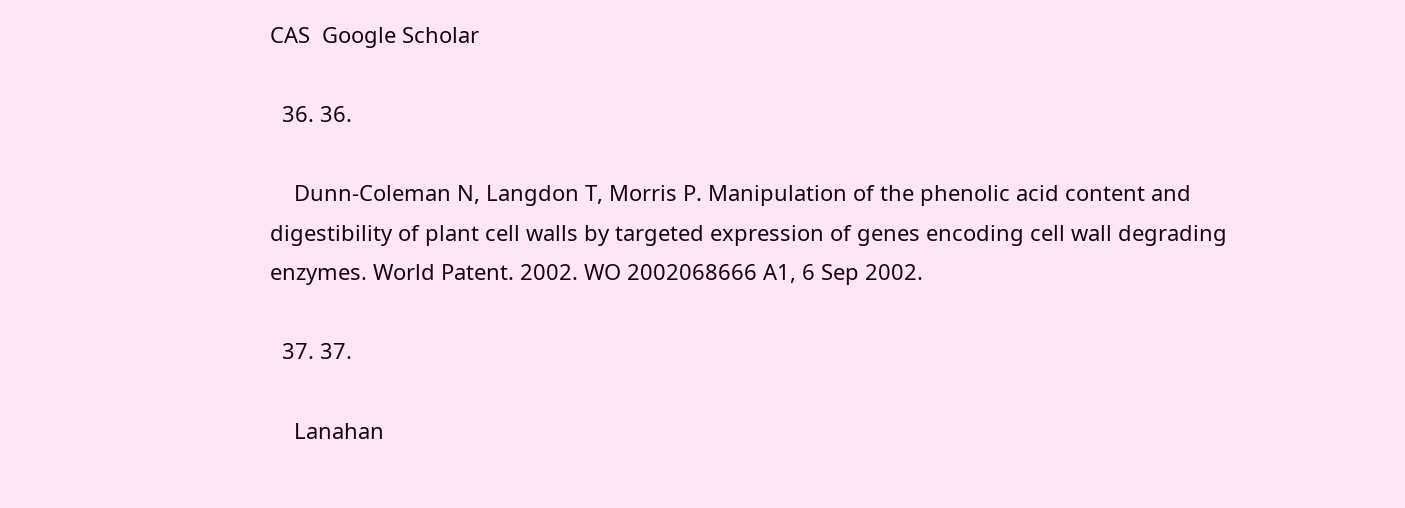CAS  Google Scholar

  36. 36.

    Dunn-Coleman N, Langdon T, Morris P. Manipulation of the phenolic acid content and digestibility of plant cell walls by targeted expression of genes encoding cell wall degrading enzymes. World Patent. 2002. WO 2002068666 A1, 6 Sep 2002.

  37. 37.

    Lanahan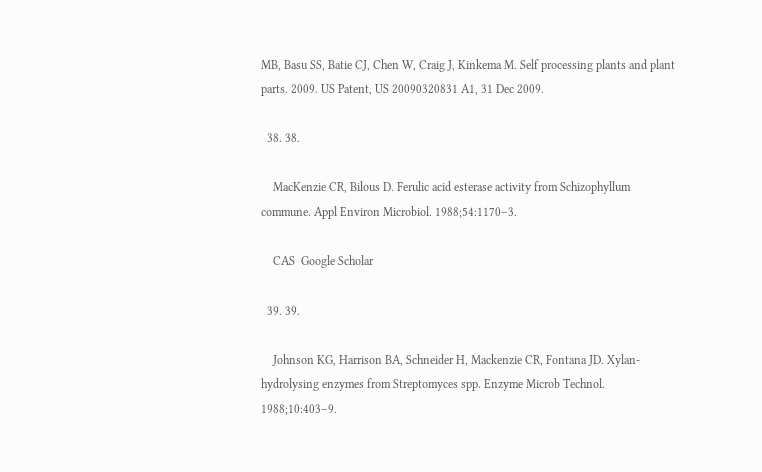MB, Basu SS, Batie CJ, Chen W, Craig J, Kinkema M. Self processing plants and plant parts. 2009. US Patent, US 20090320831 A1, 31 Dec 2009.

  38. 38.

    MacKenzie CR, Bilous D. Ferulic acid esterase activity from Schizophyllum commune. Appl Environ Microbiol. 1988;54:1170–3.

    CAS  Google Scholar

  39. 39.

    Johnson KG, Harrison BA, Schneider H, Mackenzie CR, Fontana JD. Xylan-hydrolysing enzymes from Streptomyces spp. Enzyme Microb Technol. 1988;10:403–9.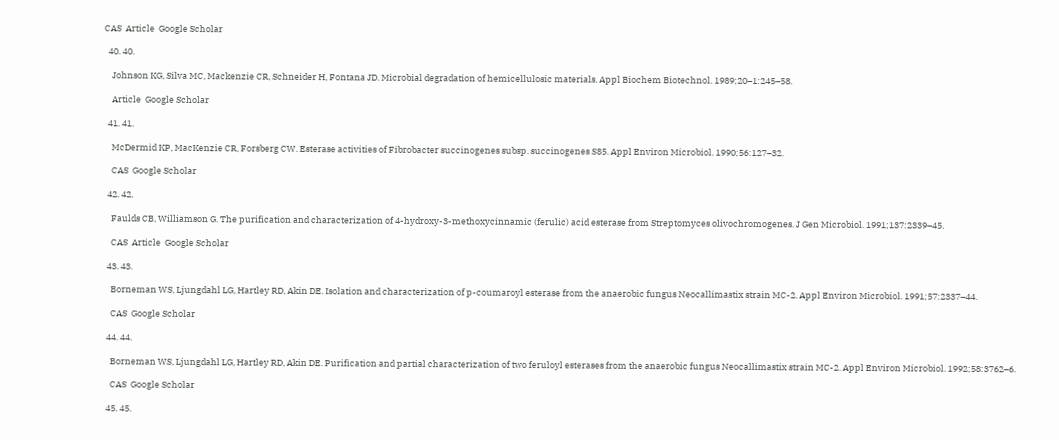CAS  Article  Google Scholar

  40. 40.

    Johnson KG, Silva MC, Mackenzie CR, Schneider H, Fontana JD. Microbial degradation of hemicellulosic materials. Appl Biochem Biotechnol. 1989;20–1:245–58.

    Article  Google Scholar

  41. 41.

    McDermid KP, MacKenzie CR, Forsberg CW. Esterase activities of Fibrobacter succinogenes subsp. succinogenes S85. Appl Environ Microbiol. 1990;56:127–32.

    CAS  Google Scholar

  42. 42.

    Faulds CB, Williamson G. The purification and characterization of 4-hydroxy-3-methoxycinnamic (ferulic) acid esterase from Streptomyces olivochromogenes. J Gen Microbiol. 1991;137:2339–45.

    CAS  Article  Google Scholar

  43. 43.

    Borneman WS, Ljungdahl LG, Hartley RD, Akin DE. Isolation and characterization of p-coumaroyl esterase from the anaerobic fungus Neocallimastix strain MC-2. Appl Environ Microbiol. 1991;57:2337–44.

    CAS  Google Scholar

  44. 44.

    Borneman WS, Ljungdahl LG, Hartley RD, Akin DE. Purification and partial characterization of two feruloyl esterases from the anaerobic fungus Neocallimastix strain MC-2. Appl Environ Microbiol. 1992;58:3762–6.

    CAS  Google Scholar

  45. 45.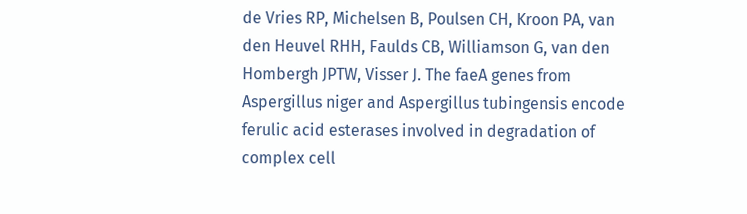de Vries RP, Michelsen B, Poulsen CH, Kroon PA, van den Heuvel RHH, Faulds CB, Williamson G, van den Hombergh JPTW, Visser J. The faeA genes from Aspergillus niger and Aspergillus tubingensis encode ferulic acid esterases involved in degradation of complex cell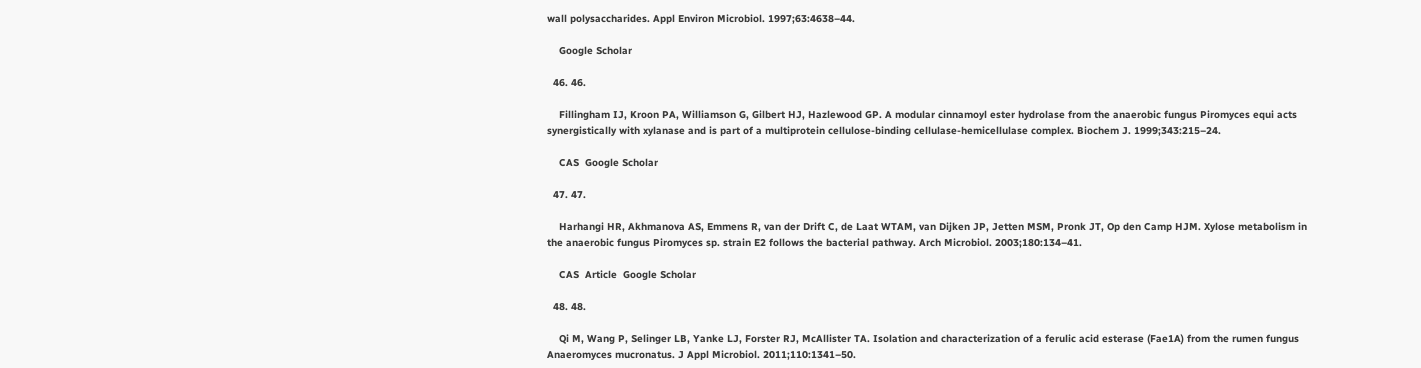wall polysaccharides. Appl Environ Microbiol. 1997;63:4638–44.

    Google Scholar

  46. 46.

    Fillingham IJ, Kroon PA, Williamson G, Gilbert HJ, Hazlewood GP. A modular cinnamoyl ester hydrolase from the anaerobic fungus Piromyces equi acts synergistically with xylanase and is part of a multiprotein cellulose-binding cellulase-hemicellulase complex. Biochem J. 1999;343:215–24.

    CAS  Google Scholar

  47. 47.

    Harhangi HR, Akhmanova AS, Emmens R, van der Drift C, de Laat WTAM, van Dijken JP, Jetten MSM, Pronk JT, Op den Camp HJM. Xylose metabolism in the anaerobic fungus Piromyces sp. strain E2 follows the bacterial pathway. Arch Microbiol. 2003;180:134–41.

    CAS  Article  Google Scholar

  48. 48.

    Qi M, Wang P, Selinger LB, Yanke LJ, Forster RJ, McAllister TA. Isolation and characterization of a ferulic acid esterase (Fae1A) from the rumen fungus Anaeromyces mucronatus. J Appl Microbiol. 2011;110:1341–50.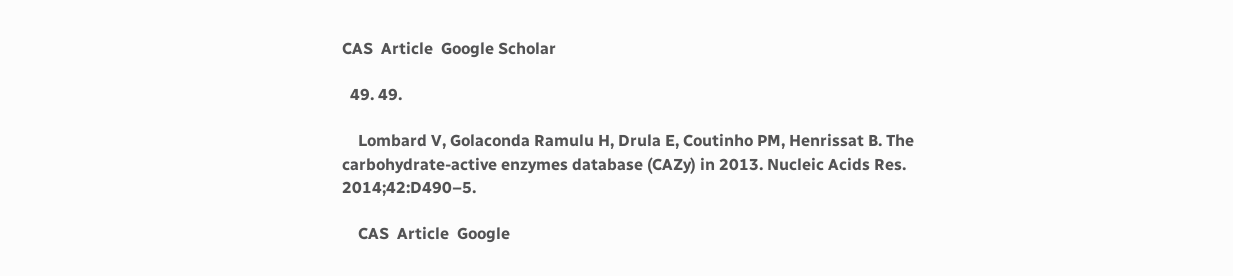CAS  Article  Google Scholar

  49. 49.

    Lombard V, Golaconda Ramulu H, Drula E, Coutinho PM, Henrissat B. The carbohydrate-active enzymes database (CAZy) in 2013. Nucleic Acids Res. 2014;42:D490–5.

    CAS  Article  Google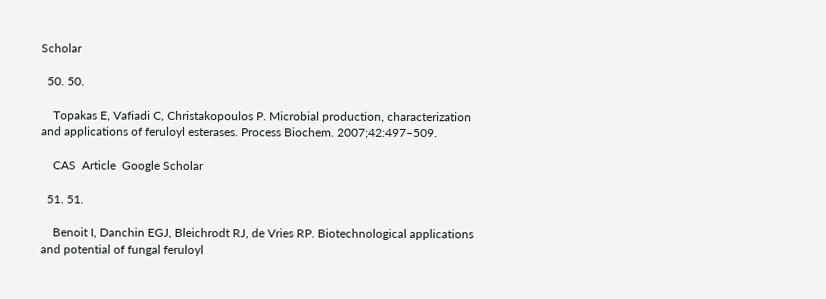Scholar

  50. 50.

    Topakas E, Vafiadi C, Christakopoulos P. Microbial production, characterization and applications of feruloyl esterases. Process Biochem. 2007;42:497–509.

    CAS  Article  Google Scholar

  51. 51.

    Benoit I, Danchin EGJ, Bleichrodt RJ, de Vries RP. Biotechnological applications and potential of fungal feruloyl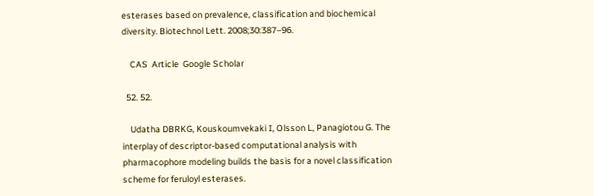esterases based on prevalence, classification and biochemical diversity. Biotechnol Lett. 2008;30:387–96.

    CAS  Article  Google Scholar

  52. 52.

    Udatha DBRKG, Kouskoumvekaki I, Olsson L, Panagiotou G. The interplay of descriptor-based computational analysis with pharmacophore modeling builds the basis for a novel classification scheme for feruloyl esterases.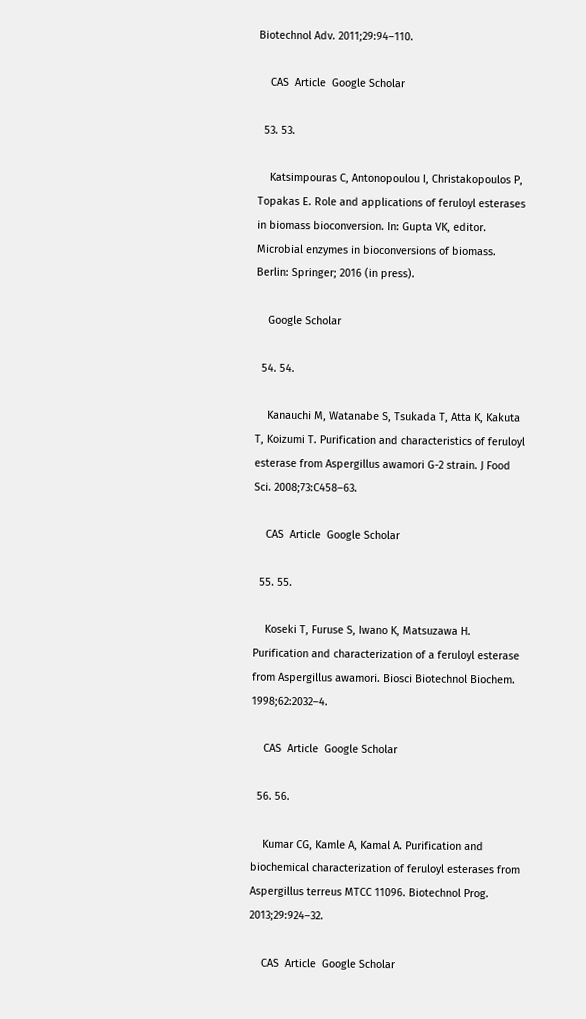Biotechnol Adv. 2011;29:94–110.

    CAS  Article  Google Scholar

  53. 53.

    Katsimpouras C, Antonopoulou I, Christakopoulos P, Topakas E. Role and applications of feruloyl esterases in biomass bioconversion. In: Gupta VK, editor. Microbial enzymes in bioconversions of biomass. Berlin: Springer; 2016 (in press).

    Google Scholar

  54. 54.

    Kanauchi M, Watanabe S, Tsukada T, Atta K, Kakuta T, Koizumi T. Purification and characteristics of feruloyl esterase from Aspergillus awamori G-2 strain. J Food Sci. 2008;73:C458–63.

    CAS  Article  Google Scholar

  55. 55.

    Koseki T, Furuse S, Iwano K, Matsuzawa H. Purification and characterization of a feruloyl esterase from Aspergillus awamori. Biosci Biotechnol Biochem. 1998;62:2032–4.

    CAS  Article  Google Scholar

  56. 56.

    Kumar CG, Kamle A, Kamal A. Purification and biochemical characterization of feruloyl esterases from Aspergillus terreus MTCC 11096. Biotechnol Prog. 2013;29:924–32.

    CAS  Article  Google Scholar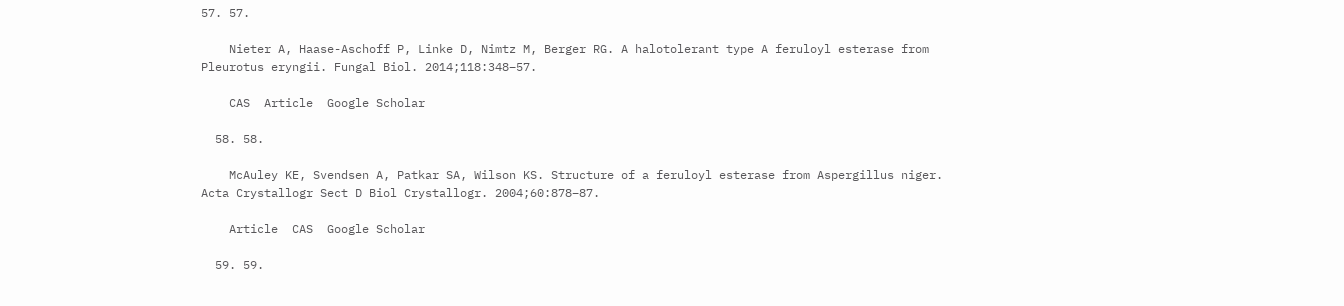57. 57.

    Nieter A, Haase-Aschoff P, Linke D, Nimtz M, Berger RG. A halotolerant type A feruloyl esterase from Pleurotus eryngii. Fungal Biol. 2014;118:348–57.

    CAS  Article  Google Scholar

  58. 58.

    McAuley KE, Svendsen A, Patkar SA, Wilson KS. Structure of a feruloyl esterase from Aspergillus niger. Acta Crystallogr Sect D Biol Crystallogr. 2004;60:878–87.

    Article  CAS  Google Scholar

  59. 59.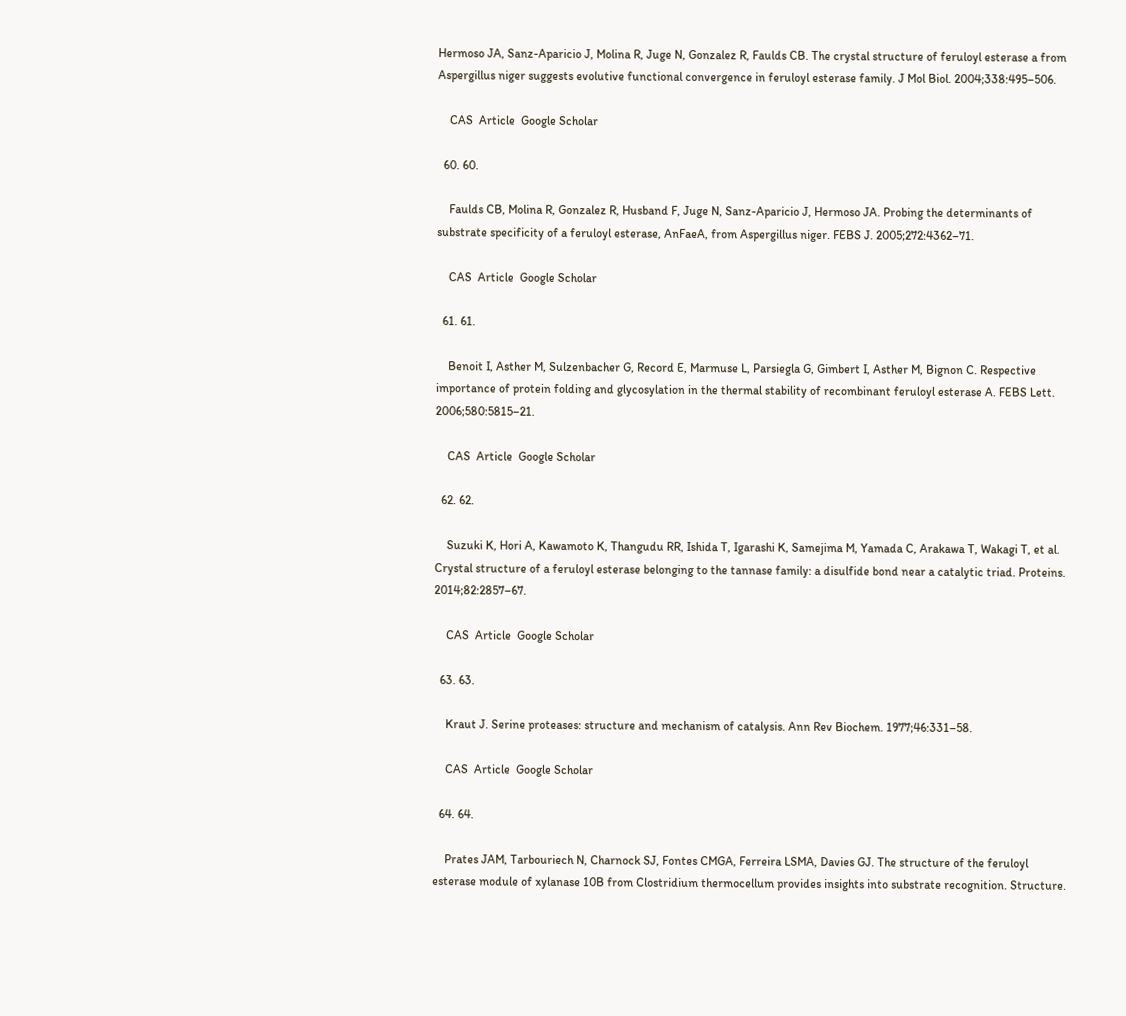Hermoso JA, Sanz-Aparicio J, Molina R, Juge N, Gonzalez R, Faulds CB. The crystal structure of feruloyl esterase a from Aspergillus niger suggests evolutive functional convergence in feruloyl esterase family. J Mol Biol. 2004;338:495–506.

    CAS  Article  Google Scholar

  60. 60.

    Faulds CB, Molina R, Gonzalez R, Husband F, Juge N, Sanz-Aparicio J, Hermoso JA. Probing the determinants of substrate specificity of a feruloyl esterase, AnFaeA, from Aspergillus niger. FEBS J. 2005;272:4362–71.

    CAS  Article  Google Scholar

  61. 61.

    Benoit I, Asther M, Sulzenbacher G, Record E, Marmuse L, Parsiegla G, Gimbert I, Asther M, Bignon C. Respective importance of protein folding and glycosylation in the thermal stability of recombinant feruloyl esterase A. FEBS Lett. 2006;580:5815–21.

    CAS  Article  Google Scholar

  62. 62.

    Suzuki K, Hori A, Kawamoto K, Thangudu RR, Ishida T, Igarashi K, Samejima M, Yamada C, Arakawa T, Wakagi T, et al. Crystal structure of a feruloyl esterase belonging to the tannase family: a disulfide bond near a catalytic triad. Proteins. 2014;82:2857–67.

    CAS  Article  Google Scholar

  63. 63.

    Kraut J. Serine proteases: structure and mechanism of catalysis. Ann Rev Biochem. 1977;46:331–58.

    CAS  Article  Google Scholar

  64. 64.

    Prates JAM, Tarbouriech N, Charnock SJ, Fontes CMGA, Ferreira LSMA, Davies GJ. The structure of the feruloyl esterase module of xylanase 10B from Clostridium thermocellum provides insights into substrate recognition. Structure.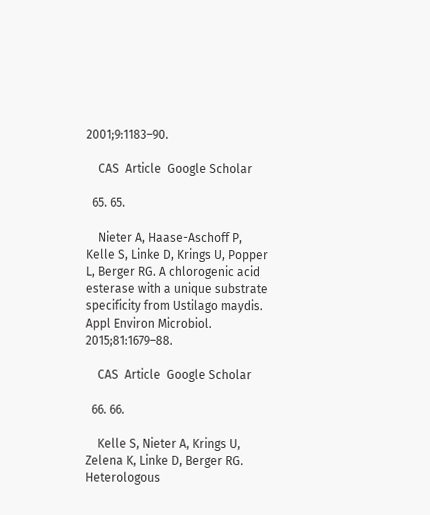2001;9:1183–90.

    CAS  Article  Google Scholar

  65. 65.

    Nieter A, Haase-Aschoff P, Kelle S, Linke D, Krings U, Popper L, Berger RG. A chlorogenic acid esterase with a unique substrate specificity from Ustilago maydis. Appl Environ Microbiol. 2015;81:1679–88.

    CAS  Article  Google Scholar

  66. 66.

    Kelle S, Nieter A, Krings U, Zelena K, Linke D, Berger RG. Heterologous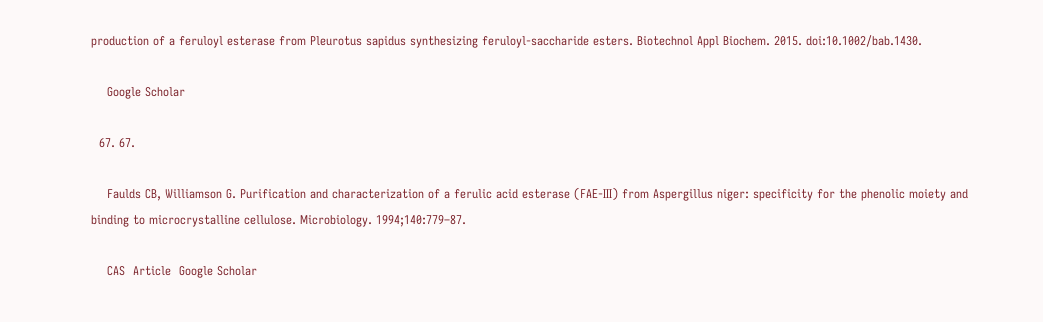production of a feruloyl esterase from Pleurotus sapidus synthesizing feruloyl-saccharide esters. Biotechnol Appl Biochem. 2015. doi:10.1002/bab.1430.

    Google Scholar

  67. 67.

    Faulds CB, Williamson G. Purification and characterization of a ferulic acid esterase (FAE-III) from Aspergillus niger: specificity for the phenolic moiety and binding to microcrystalline cellulose. Microbiology. 1994;140:779–87.

    CAS  Article  Google Scholar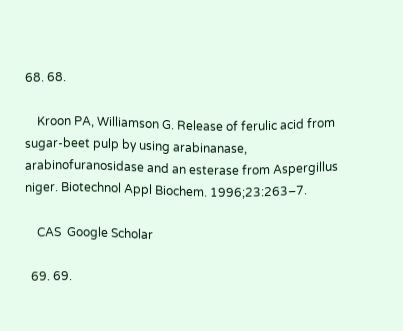68. 68.

    Kroon PA, Williamson G. Release of ferulic acid from sugar-beet pulp by using arabinanase, arabinofuranosidase and an esterase from Aspergillus niger. Biotechnol Appl Biochem. 1996;23:263–7.

    CAS  Google Scholar

  69. 69.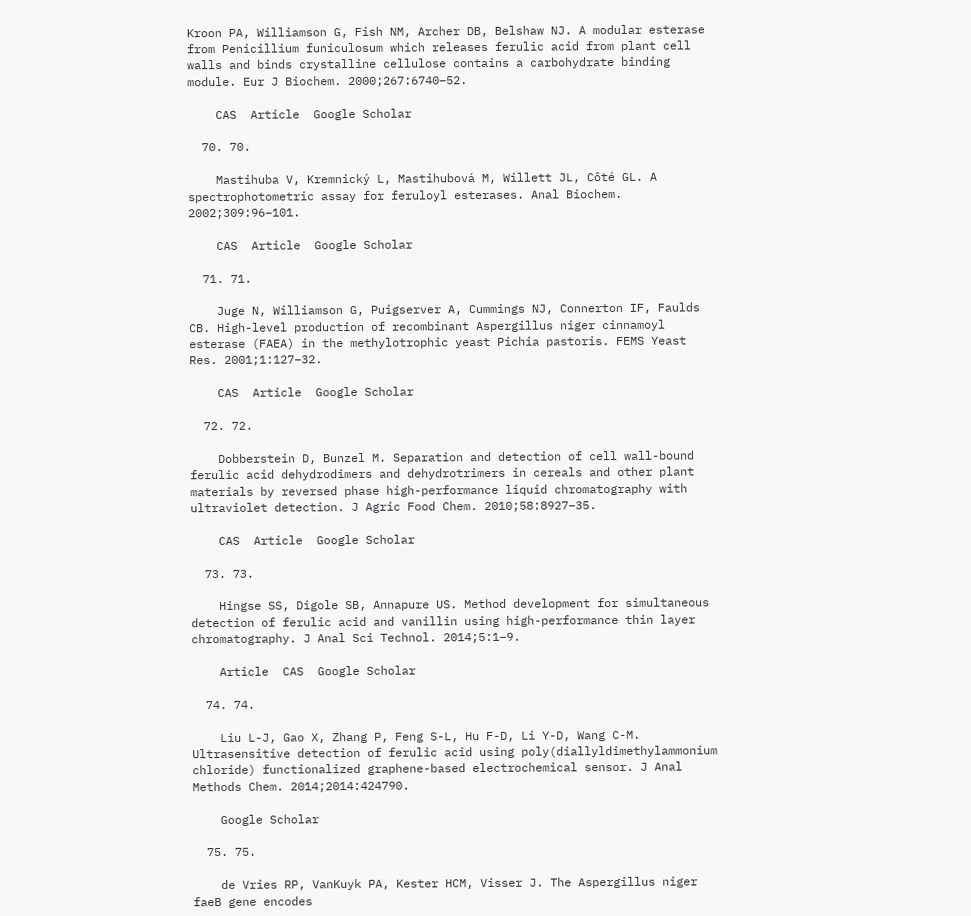Kroon PA, Williamson G, Fish NM, Archer DB, Belshaw NJ. A modular esterase from Penicillium funiculosum which releases ferulic acid from plant cell walls and binds crystalline cellulose contains a carbohydrate binding module. Eur J Biochem. 2000;267:6740–52.

    CAS  Article  Google Scholar

  70. 70.

    Mastihuba V, Kremnický L, Mastihubová M, Willett JL, Côté GL. A spectrophotometric assay for feruloyl esterases. Anal Biochem. 2002;309:96–101.

    CAS  Article  Google Scholar

  71. 71.

    Juge N, Williamson G, Puigserver A, Cummings NJ, Connerton IF, Faulds CB. High-level production of recombinant Aspergillus niger cinnamoyl esterase (FAEA) in the methylotrophic yeast Pichia pastoris. FEMS Yeast Res. 2001;1:127–32.

    CAS  Article  Google Scholar

  72. 72.

    Dobberstein D, Bunzel M. Separation and detection of cell wall-bound ferulic acid dehydrodimers and dehydrotrimers in cereals and other plant materials by reversed phase high-performance liquid chromatography with ultraviolet detection. J Agric Food Chem. 2010;58:8927–35.

    CAS  Article  Google Scholar

  73. 73.

    Hingse SS, Digole SB, Annapure US. Method development for simultaneous detection of ferulic acid and vanillin using high-performance thin layer chromatography. J Anal Sci Technol. 2014;5:1–9.

    Article  CAS  Google Scholar

  74. 74.

    Liu L-J, Gao X, Zhang P, Feng S-L, Hu F-D, Li Y-D, Wang C-M. Ultrasensitive detection of ferulic acid using poly(diallyldimethylammonium chloride) functionalized graphene-based electrochemical sensor. J Anal Methods Chem. 2014;2014:424790.

    Google Scholar

  75. 75.

    de Vries RP, VanKuyk PA, Kester HCM, Visser J. The Aspergillus niger faeB gene encodes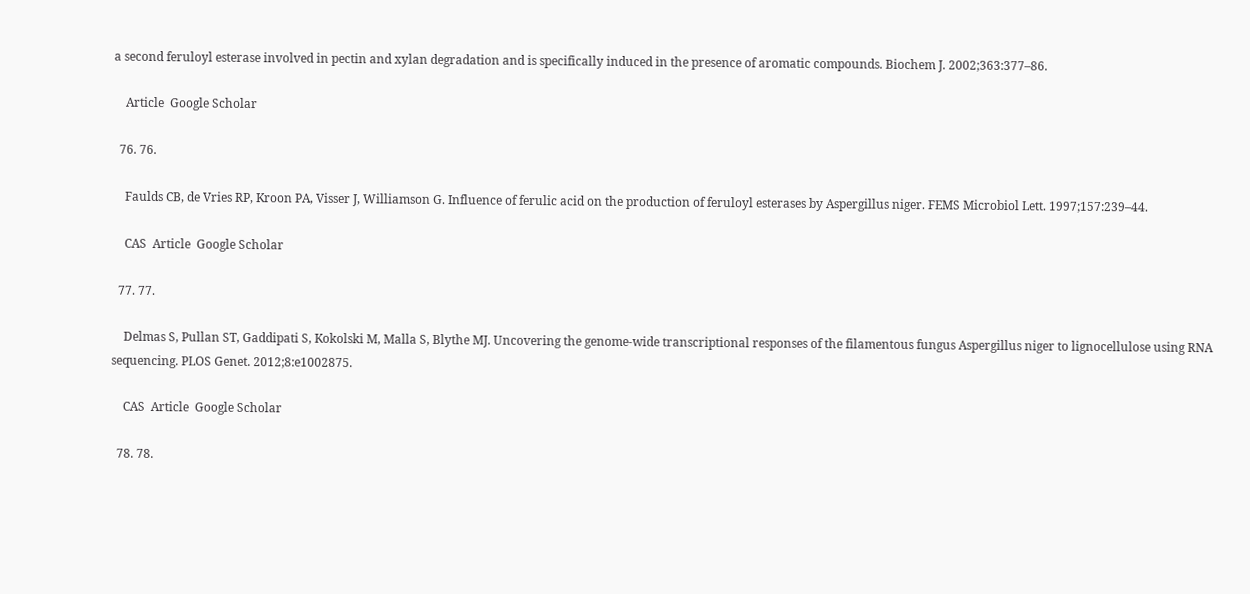a second feruloyl esterase involved in pectin and xylan degradation and is specifically induced in the presence of aromatic compounds. Biochem J. 2002;363:377–86.

    Article  Google Scholar

  76. 76.

    Faulds CB, de Vries RP, Kroon PA, Visser J, Williamson G. Influence of ferulic acid on the production of feruloyl esterases by Aspergillus niger. FEMS Microbiol Lett. 1997;157:239–44.

    CAS  Article  Google Scholar

  77. 77.

    Delmas S, Pullan ST, Gaddipati S, Kokolski M, Malla S, Blythe MJ. Uncovering the genome-wide transcriptional responses of the filamentous fungus Aspergillus niger to lignocellulose using RNA sequencing. PLOS Genet. 2012;8:e1002875.

    CAS  Article  Google Scholar

  78. 78.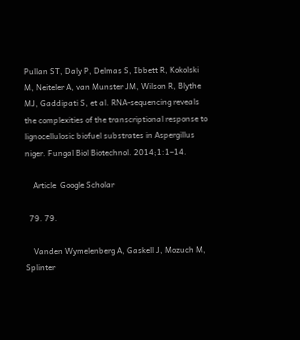Pullan ST, Daly P, Delmas S, Ibbett R, Kokolski M, Neiteler A, van Munster JM, Wilson R, Blythe MJ, Gaddipati S, et al. RNA-sequencing reveals the complexities of the transcriptional response to lignocellulosic biofuel substrates in Aspergillus niger. Fungal Biol Biotechnol. 2014;1:1–14.

    Article  Google Scholar

  79. 79.

    Vanden Wymelenberg A, Gaskell J, Mozuch M, Splinter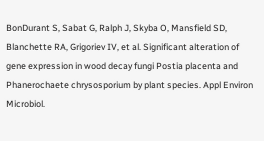BonDurant S, Sabat G, Ralph J, Skyba O, Mansfield SD, Blanchette RA, Grigoriev IV, et al. Significant alteration of gene expression in wood decay fungi Postia placenta and Phanerochaete chrysosporium by plant species. Appl Environ Microbiol.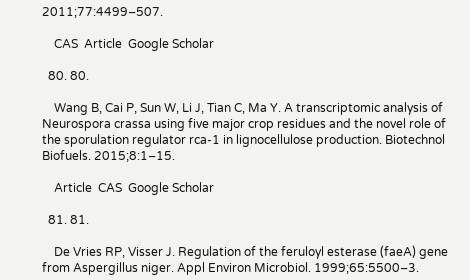2011;77:4499–507.

    CAS  Article  Google Scholar

  80. 80.

    Wang B, Cai P, Sun W, Li J, Tian C, Ma Y. A transcriptomic analysis of Neurospora crassa using five major crop residues and the novel role of the sporulation regulator rca-1 in lignocellulose production. Biotechnol Biofuels. 2015;8:1–15.

    Article  CAS  Google Scholar

  81. 81.

    De Vries RP, Visser J. Regulation of the feruloyl esterase (faeA) gene from Aspergillus niger. Appl Environ Microbiol. 1999;65:5500–3.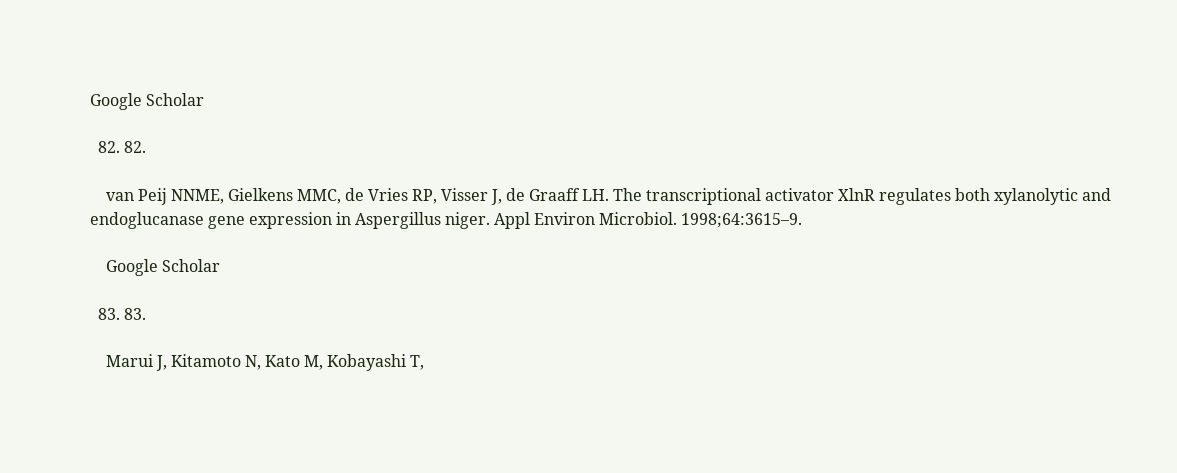Google Scholar

  82. 82.

    van Peij NNME, Gielkens MMC, de Vries RP, Visser J, de Graaff LH. The transcriptional activator XlnR regulates both xylanolytic and endoglucanase gene expression in Aspergillus niger. Appl Environ Microbiol. 1998;64:3615–9.

    Google Scholar

  83. 83.

    Marui J, Kitamoto N, Kato M, Kobayashi T,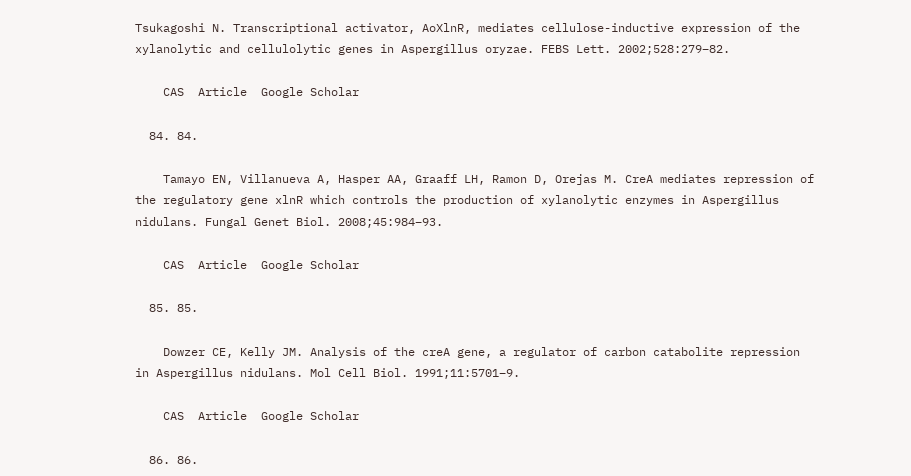Tsukagoshi N. Transcriptional activator, AoXlnR, mediates cellulose-inductive expression of the xylanolytic and cellulolytic genes in Aspergillus oryzae. FEBS Lett. 2002;528:279–82.

    CAS  Article  Google Scholar

  84. 84.

    Tamayo EN, Villanueva A, Hasper AA, Graaff LH, Ramon D, Orejas M. CreA mediates repression of the regulatory gene xlnR which controls the production of xylanolytic enzymes in Aspergillus nidulans. Fungal Genet Biol. 2008;45:984–93.

    CAS  Article  Google Scholar

  85. 85.

    Dowzer CE, Kelly JM. Analysis of the creA gene, a regulator of carbon catabolite repression in Aspergillus nidulans. Mol Cell Biol. 1991;11:5701–9.

    CAS  Article  Google Scholar

  86. 86.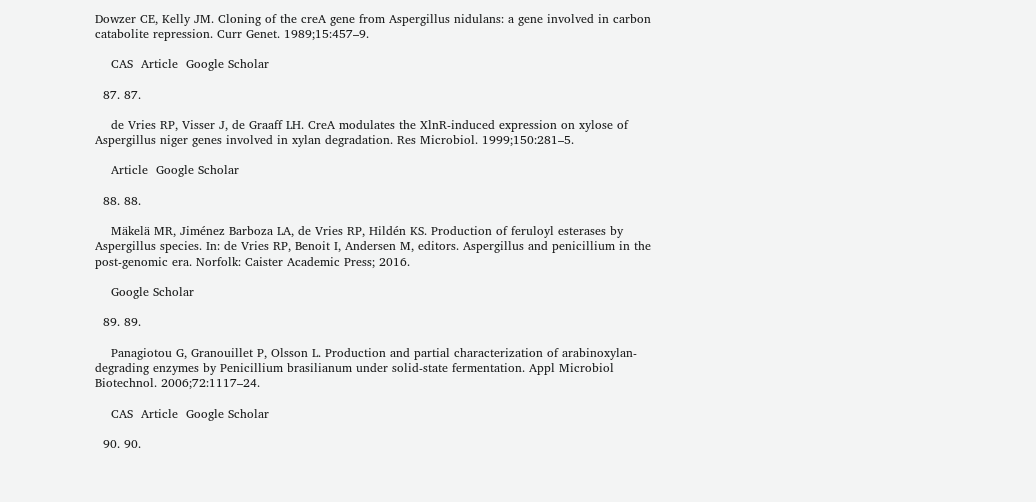Dowzer CE, Kelly JM. Cloning of the creA gene from Aspergillus nidulans: a gene involved in carbon catabolite repression. Curr Genet. 1989;15:457–9.

    CAS  Article  Google Scholar

  87. 87.

    de Vries RP, Visser J, de Graaff LH. CreA modulates the XlnR-induced expression on xylose of Aspergillus niger genes involved in xylan degradation. Res Microbiol. 1999;150:281–5.

    Article  Google Scholar

  88. 88.

    Mäkelä MR, Jiménez Barboza LA, de Vries RP, Hildén KS. Production of feruloyl esterases by Aspergillus species. In: de Vries RP, Benoit I, Andersen M, editors. Aspergillus and penicillium in the post-genomic era. Norfolk: Caister Academic Press; 2016.

    Google Scholar

  89. 89.

    Panagiotou G, Granouillet P, Olsson L. Production and partial characterization of arabinoxylan-degrading enzymes by Penicillium brasilianum under solid-state fermentation. Appl Microbiol Biotechnol. 2006;72:1117–24.

    CAS  Article  Google Scholar

  90. 90.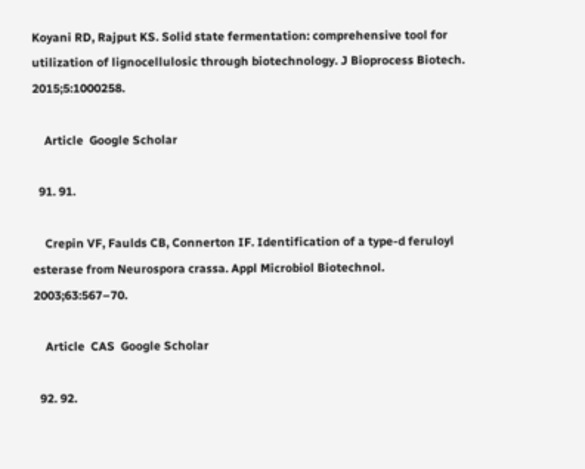Koyani RD, Rajput KS. Solid state fermentation: comprehensive tool for utilization of lignocellulosic through biotechnology. J Bioprocess Biotech. 2015;5:1000258.

    Article  Google Scholar

  91. 91.

    Crepin VF, Faulds CB, Connerton IF. Identification of a type-d feruloyl esterase from Neurospora crassa. Appl Microbiol Biotechnol. 2003;63:567–70.

    Article  CAS  Google Scholar

  92. 92.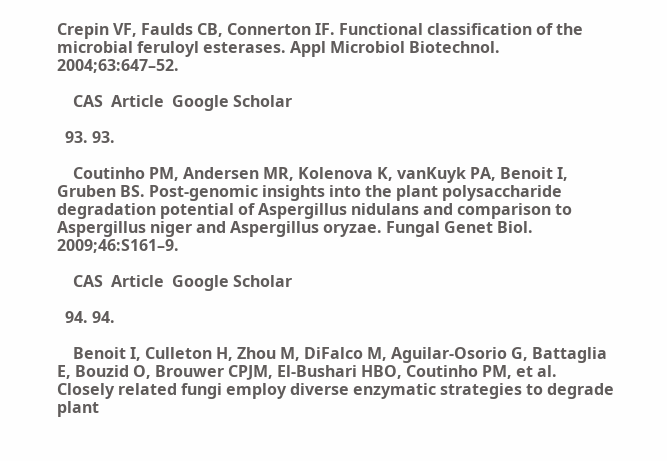Crepin VF, Faulds CB, Connerton IF. Functional classification of the microbial feruloyl esterases. Appl Microbiol Biotechnol. 2004;63:647–52.

    CAS  Article  Google Scholar

  93. 93.

    Coutinho PM, Andersen MR, Kolenova K, vanKuyk PA, Benoit I, Gruben BS. Post-genomic insights into the plant polysaccharide degradation potential of Aspergillus nidulans and comparison to Aspergillus niger and Aspergillus oryzae. Fungal Genet Biol. 2009;46:S161–9.

    CAS  Article  Google Scholar

  94. 94.

    Benoit I, Culleton H, Zhou M, DiFalco M, Aguilar-Osorio G, Battaglia E, Bouzid O, Brouwer CPJM, El-Bushari HBO, Coutinho PM, et al. Closely related fungi employ diverse enzymatic strategies to degrade plant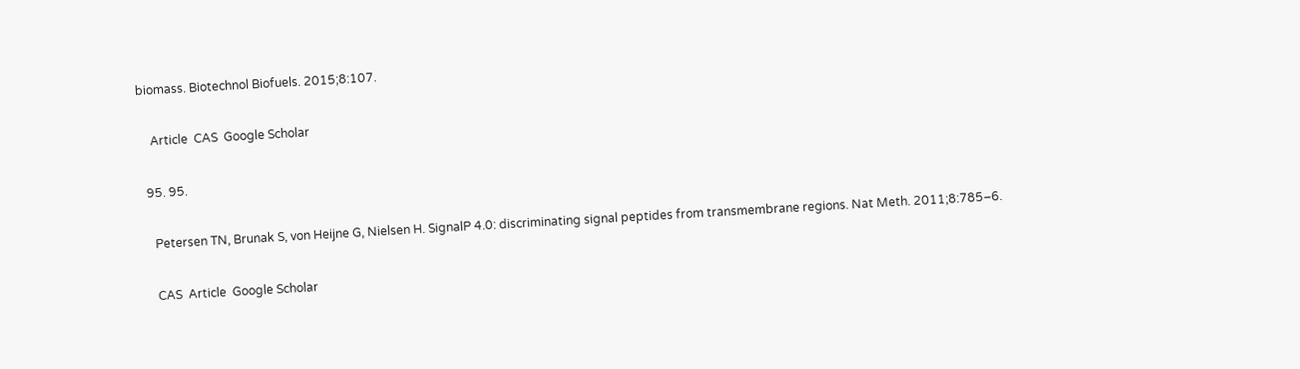biomass. Biotechnol Biofuels. 2015;8:107.

    Article  CAS  Google Scholar

  95. 95.

    Petersen TN, Brunak S, von Heijne G, Nielsen H. SignalP 4.0: discriminating signal peptides from transmembrane regions. Nat Meth. 2011;8:785–6.

    CAS  Article  Google Scholar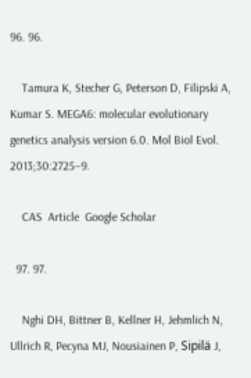96. 96.

    Tamura K, Stecher G, Peterson D, Filipski A, Kumar S. MEGA6: molecular evolutionary genetics analysis version 6.0. Mol Biol Evol. 2013;30:2725–9.

    CAS  Article  Google Scholar

  97. 97.

    Nghi DH, Bittner B, Kellner H, Jehmlich N, Ullrich R, Pecyna MJ, Nousiainen P, Sipilä J,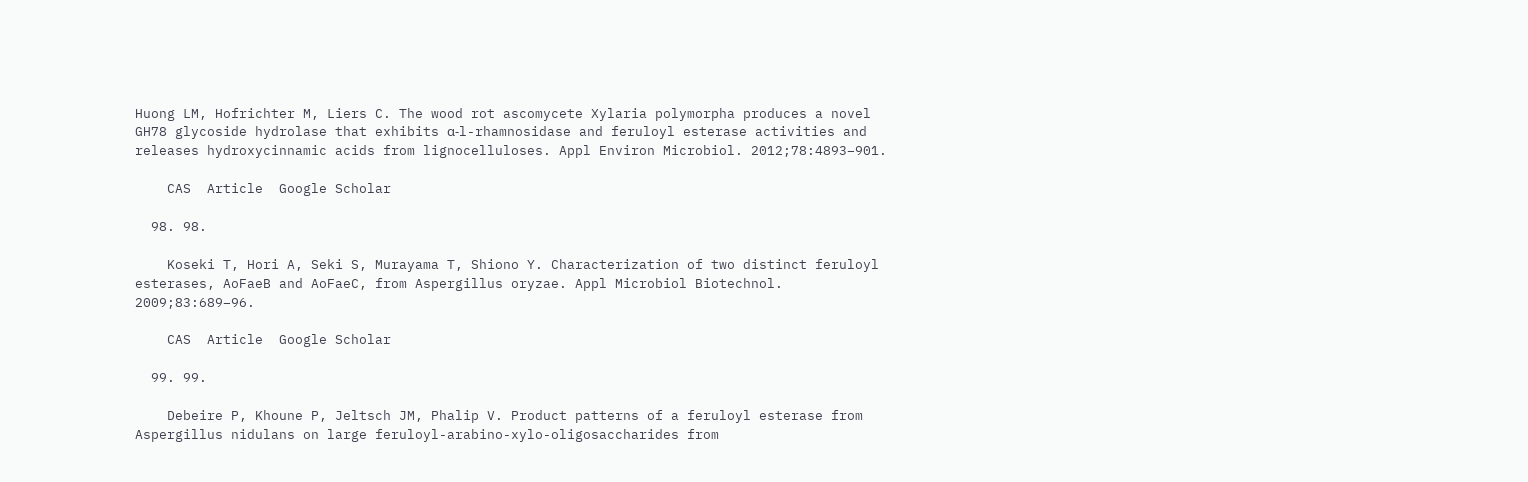Huong LM, Hofrichter M, Liers C. The wood rot ascomycete Xylaria polymorpha produces a novel GH78 glycoside hydrolase that exhibits α-l-rhamnosidase and feruloyl esterase activities and releases hydroxycinnamic acids from lignocelluloses. Appl Environ Microbiol. 2012;78:4893–901.

    CAS  Article  Google Scholar

  98. 98.

    Koseki T, Hori A, Seki S, Murayama T, Shiono Y. Characterization of two distinct feruloyl esterases, AoFaeB and AoFaeC, from Aspergillus oryzae. Appl Microbiol Biotechnol. 2009;83:689–96.

    CAS  Article  Google Scholar

  99. 99.

    Debeire P, Khoune P, Jeltsch JM, Phalip V. Product patterns of a feruloyl esterase from Aspergillus nidulans on large feruloyl-arabino-xylo-oligosaccharides from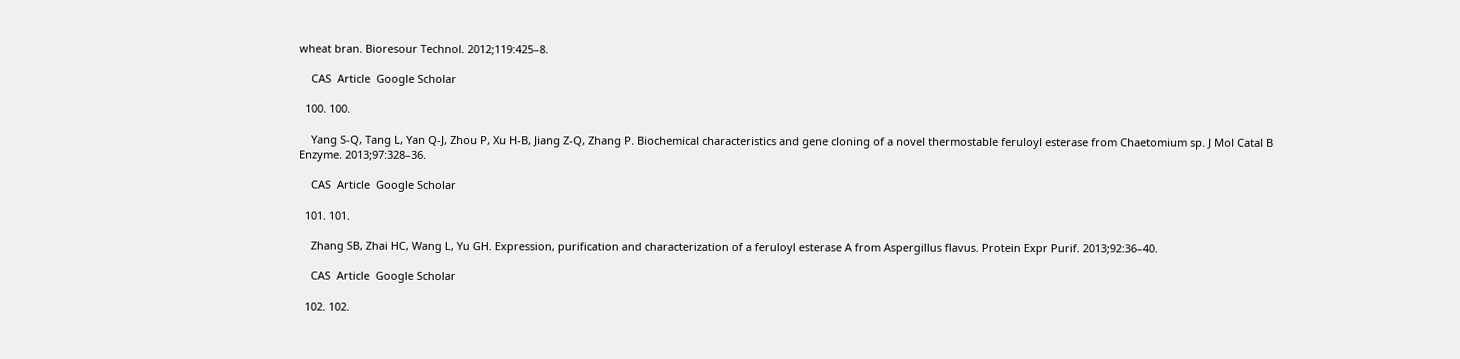wheat bran. Bioresour Technol. 2012;119:425–8.

    CAS  Article  Google Scholar

  100. 100.

    Yang S-Q, Tang L, Yan Q-J, Zhou P, Xu H-B, Jiang Z-Q, Zhang P. Biochemical characteristics and gene cloning of a novel thermostable feruloyl esterase from Chaetomium sp. J Mol Catal B Enzyme. 2013;97:328–36.

    CAS  Article  Google Scholar

  101. 101.

    Zhang SB, Zhai HC, Wang L, Yu GH. Expression, purification and characterization of a feruloyl esterase A from Aspergillus flavus. Protein Expr Purif. 2013;92:36–40.

    CAS  Article  Google Scholar

  102. 102.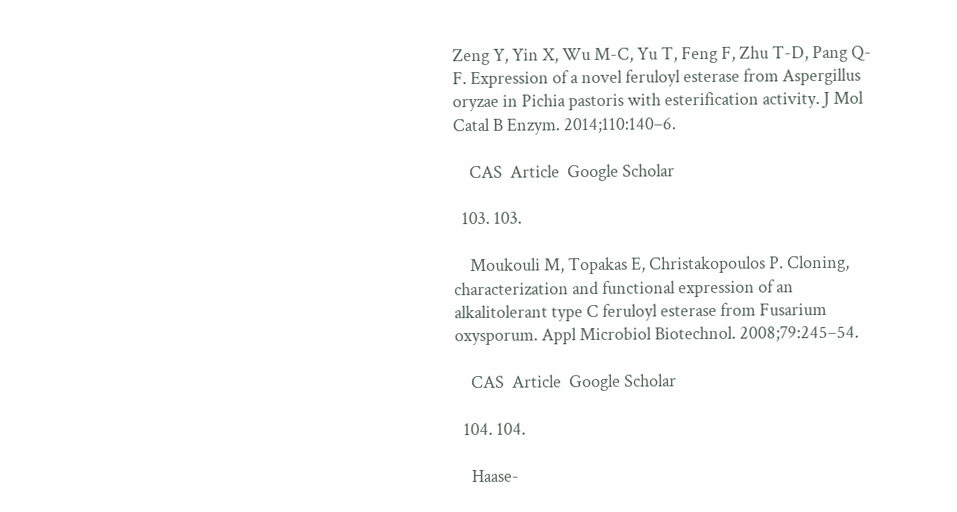Zeng Y, Yin X, Wu M-C, Yu T, Feng F, Zhu T-D, Pang Q-F. Expression of a novel feruloyl esterase from Aspergillus oryzae in Pichia pastoris with esterification activity. J Mol Catal B Enzym. 2014;110:140–6.

    CAS  Article  Google Scholar

  103. 103.

    Moukouli M, Topakas E, Christakopoulos P. Cloning, characterization and functional expression of an alkalitolerant type C feruloyl esterase from Fusarium oxysporum. Appl Microbiol Biotechnol. 2008;79:245–54.

    CAS  Article  Google Scholar

  104. 104.

    Haase-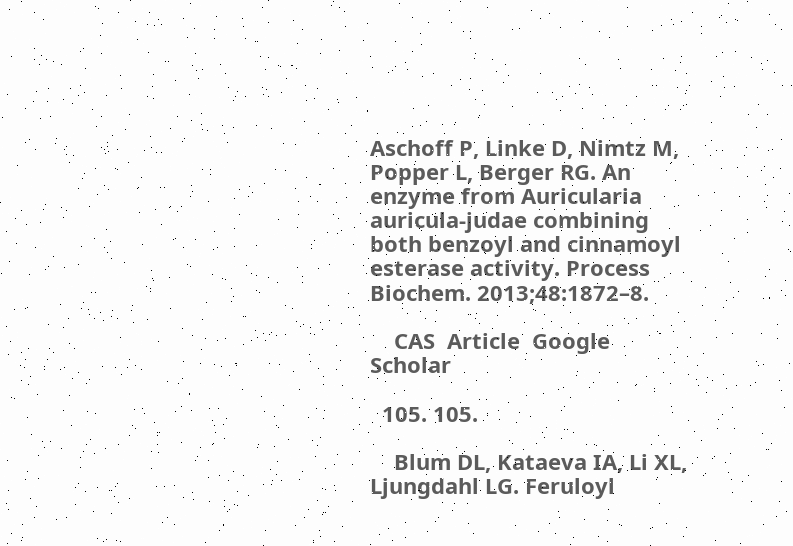Aschoff P, Linke D, Nimtz M, Popper L, Berger RG. An enzyme from Auricularia auricula-judae combining both benzoyl and cinnamoyl esterase activity. Process Biochem. 2013;48:1872–8.

    CAS  Article  Google Scholar

  105. 105.

    Blum DL, Kataeva IA, Li XL, Ljungdahl LG. Feruloyl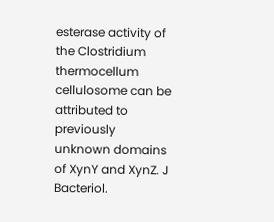esterase activity of the Clostridium thermocellum cellulosome can be attributed to previously unknown domains of XynY and XynZ. J Bacteriol.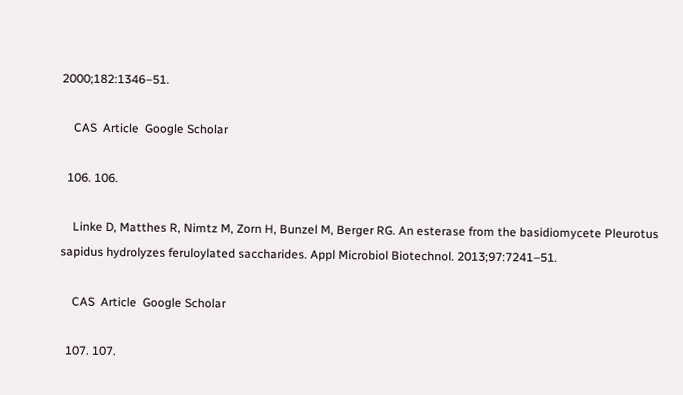2000;182:1346–51.

    CAS  Article  Google Scholar

  106. 106.

    Linke D, Matthes R, Nimtz M, Zorn H, Bunzel M, Berger RG. An esterase from the basidiomycete Pleurotus sapidus hydrolyzes feruloylated saccharides. Appl Microbiol Biotechnol. 2013;97:7241–51.

    CAS  Article  Google Scholar

  107. 107.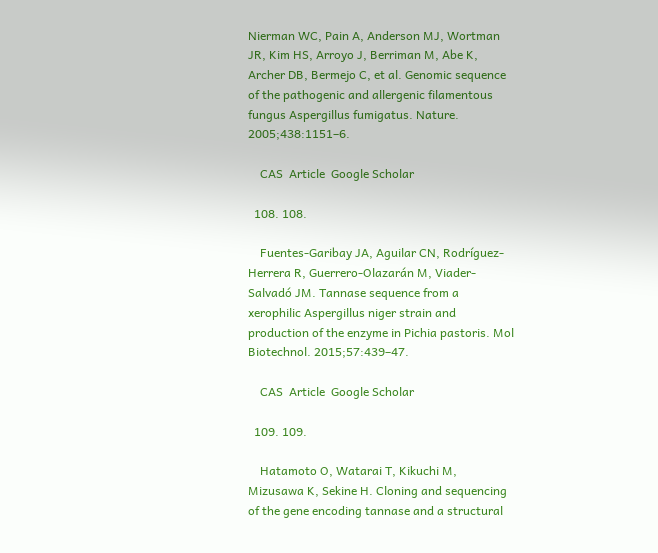Nierman WC, Pain A, Anderson MJ, Wortman JR, Kim HS, Arroyo J, Berriman M, Abe K, Archer DB, Bermejo C, et al. Genomic sequence of the pathogenic and allergenic filamentous fungus Aspergillus fumigatus. Nature. 2005;438:1151–6.

    CAS  Article  Google Scholar

  108. 108.

    Fuentes-Garibay JA, Aguilar CN, Rodríguez-Herrera R, Guerrero-Olazarán M, Viader-Salvadó JM. Tannase sequence from a xerophilic Aspergillus niger strain and production of the enzyme in Pichia pastoris. Mol Biotechnol. 2015;57:439–47.

    CAS  Article  Google Scholar

  109. 109.

    Hatamoto O, Watarai T, Kikuchi M, Mizusawa K, Sekine H. Cloning and sequencing of the gene encoding tannase and a structural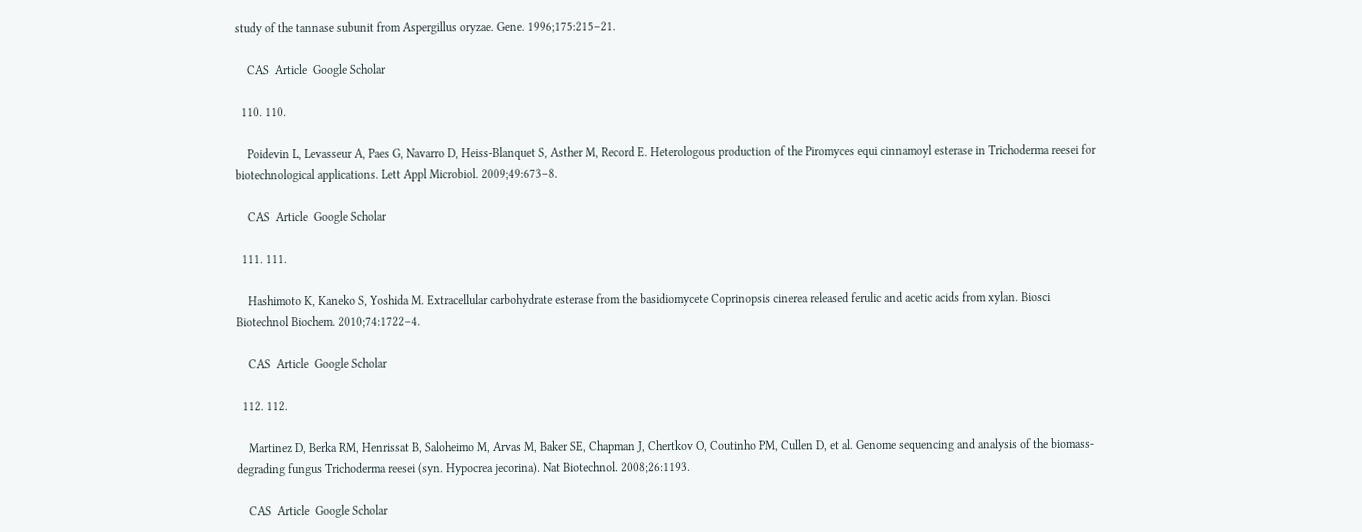study of the tannase subunit from Aspergillus oryzae. Gene. 1996;175:215–21.

    CAS  Article  Google Scholar

  110. 110.

    Poidevin L, Levasseur A, Paes G, Navarro D, Heiss-Blanquet S, Asther M, Record E. Heterologous production of the Piromyces equi cinnamoyl esterase in Trichoderma reesei for biotechnological applications. Lett Appl Microbiol. 2009;49:673–8.

    CAS  Article  Google Scholar

  111. 111.

    Hashimoto K, Kaneko S, Yoshida M. Extracellular carbohydrate esterase from the basidiomycete Coprinopsis cinerea released ferulic and acetic acids from xylan. Biosci Biotechnol Biochem. 2010;74:1722–4.

    CAS  Article  Google Scholar

  112. 112.

    Martinez D, Berka RM, Henrissat B, Saloheimo M, Arvas M, Baker SE, Chapman J, Chertkov O, Coutinho PM, Cullen D, et al. Genome sequencing and analysis of the biomass-degrading fungus Trichoderma reesei (syn. Hypocrea jecorina). Nat Biotechnol. 2008;26:1193.

    CAS  Article  Google Scholar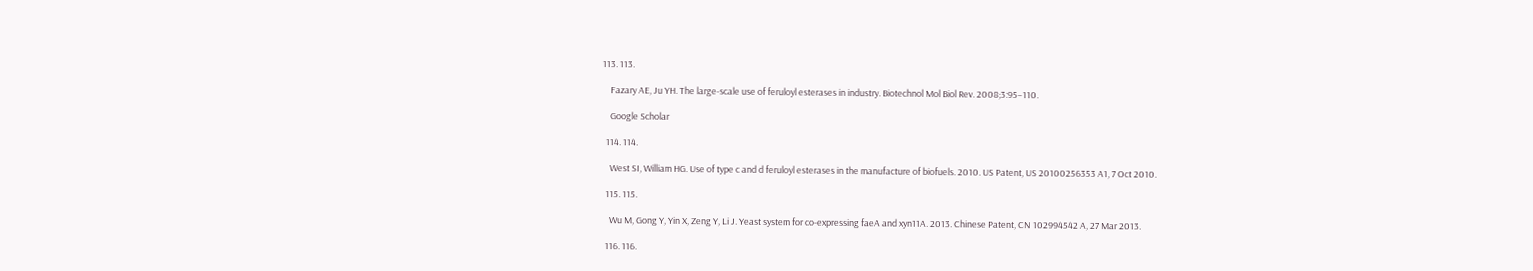113. 113.

    Fazary AE, Ju YH. The large-scale use of feruloyl esterases in industry. Biotechnol Mol Biol Rev. 2008;3:95–110.

    Google Scholar

  114. 114.

    West SI, William HG. Use of type c and d feruloyl esterases in the manufacture of biofuels. 2010. US Patent, US 20100256353 A1, 7 Oct 2010.

  115. 115.

    Wu M, Gong Y, Yin X, Zeng Y, Li J. Yeast system for co-expressing faeA and xyn11A. 2013. Chinese Patent, CN 102994542 A, 27 Mar 2013.

  116. 116.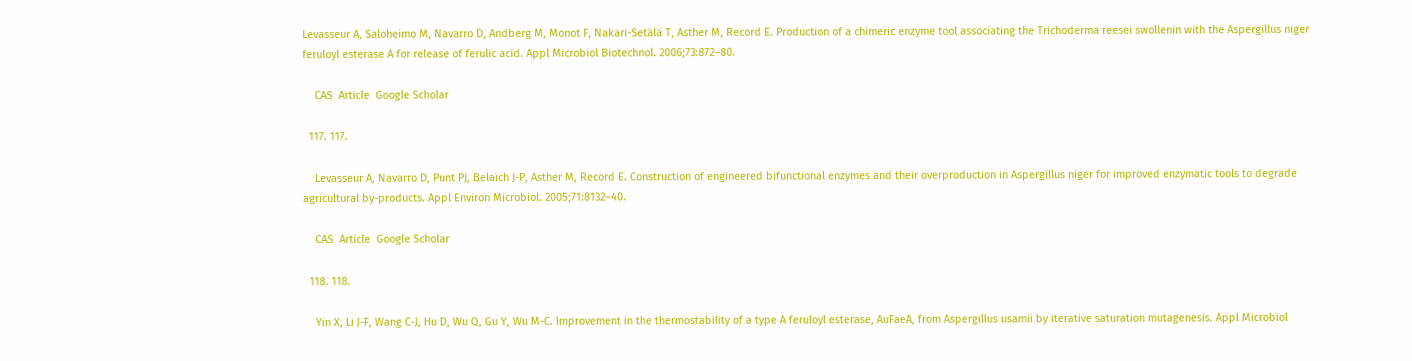Levasseur A, Saloheimo M, Navarro D, Andberg M, Monot F, Nakari-Setälä T, Asther M, Record E. Production of a chimeric enzyme tool associating the Trichoderma reesei swollenin with the Aspergillus niger feruloyl esterase A for release of ferulic acid. Appl Microbiol Biotechnol. 2006;73:872–80.

    CAS  Article  Google Scholar

  117. 117.

    Levasseur A, Navarro D, Punt PJ, Belaïch J-P, Asther M, Record E. Construction of engineered bifunctional enzymes and their overproduction in Aspergillus niger for improved enzymatic tools to degrade agricultural by-products. Appl Environ Microbiol. 2005;71:8132–40.

    CAS  Article  Google Scholar

  118. 118.

    Yin X, Li J-F, Wang C-J, Hu D, Wu Q, Gu Y, Wu M-C. Improvement in the thermostability of a type A feruloyl esterase, AuFaeA, from Aspergillus usamii by iterative saturation mutagenesis. Appl Microbiol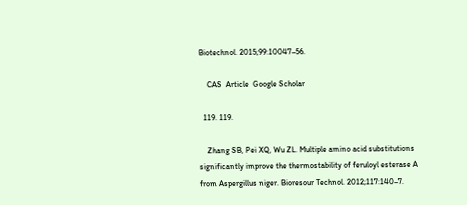Biotechnol. 2015;99:10047–56.

    CAS  Article  Google Scholar

  119. 119.

    Zhang SB, Pei XQ, Wu ZL. Multiple amino acid substitutions significantly improve the thermostability of feruloyl esterase A from Aspergillus niger. Bioresour Technol. 2012;117:140–7.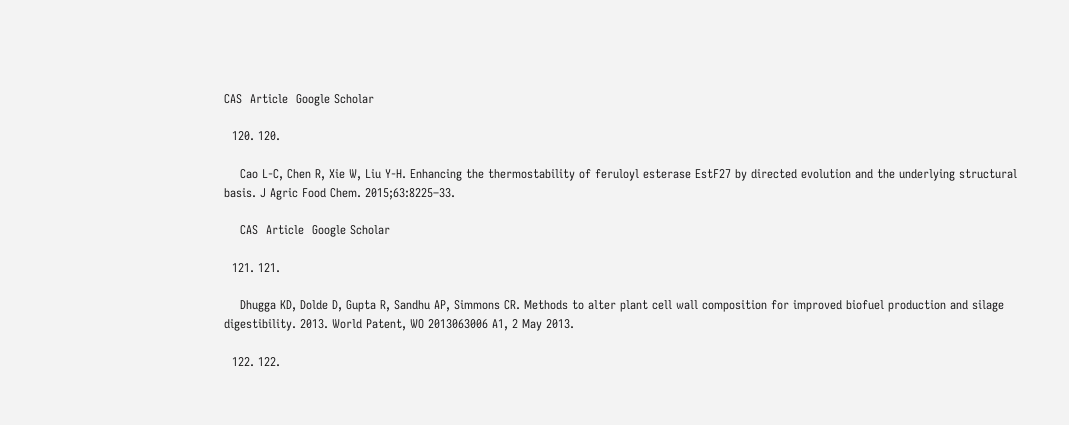CAS  Article  Google Scholar

  120. 120.

    Cao L-C, Chen R, Xie W, Liu Y-H. Enhancing the thermostability of feruloyl esterase EstF27 by directed evolution and the underlying structural basis. J Agric Food Chem. 2015;63:8225–33.

    CAS  Article  Google Scholar

  121. 121.

    Dhugga KD, Dolde D, Gupta R, Sandhu AP, Simmons CR. Methods to alter plant cell wall composition for improved biofuel production and silage digestibility. 2013. World Patent, WO 2013063006 A1, 2 May 2013.

  122. 122.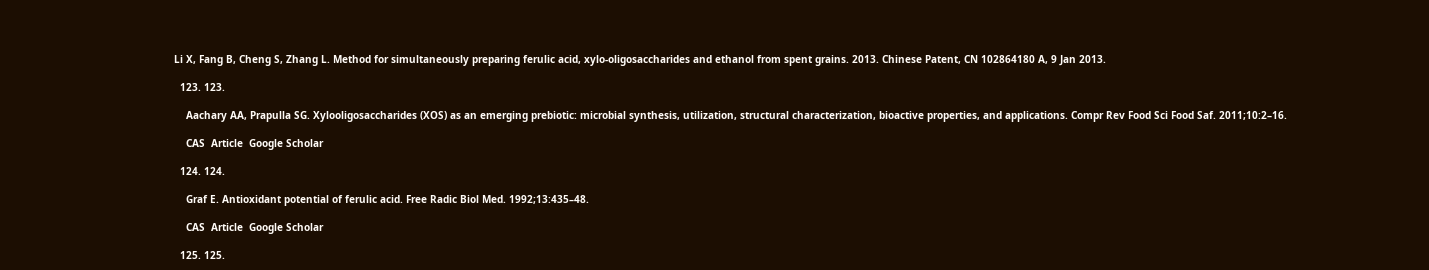Li X, Fang B, Cheng S, Zhang L. Method for simultaneously preparing ferulic acid, xylo-oligosaccharides and ethanol from spent grains. 2013. Chinese Patent, CN 102864180 A, 9 Jan 2013.

  123. 123.

    Aachary AA, Prapulla SG. Xylooligosaccharides (XOS) as an emerging prebiotic: microbial synthesis, utilization, structural characterization, bioactive properties, and applications. Compr Rev Food Sci Food Saf. 2011;10:2–16.

    CAS  Article  Google Scholar

  124. 124.

    Graf E. Antioxidant potential of ferulic acid. Free Radic Biol Med. 1992;13:435–48.

    CAS  Article  Google Scholar

  125. 125.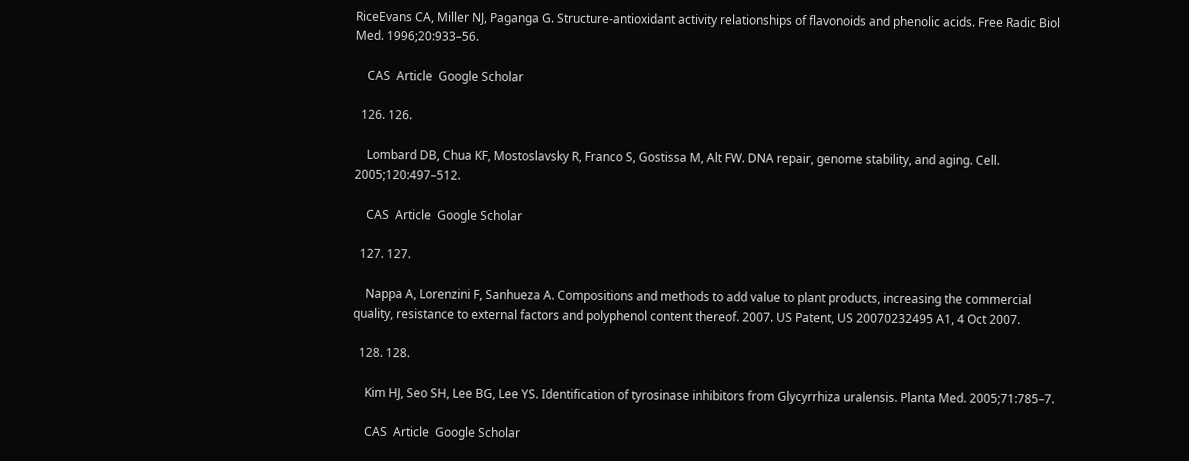RiceEvans CA, Miller NJ, Paganga G. Structure-antioxidant activity relationships of flavonoids and phenolic acids. Free Radic Biol Med. 1996;20:933–56.

    CAS  Article  Google Scholar

  126. 126.

    Lombard DB, Chua KF, Mostoslavsky R, Franco S, Gostissa M, Alt FW. DNA repair, genome stability, and aging. Cell. 2005;120:497–512.

    CAS  Article  Google Scholar

  127. 127.

    Nappa A, Lorenzini F, Sanhueza A. Compositions and methods to add value to plant products, increasing the commercial quality, resistance to external factors and polyphenol content thereof. 2007. US Patent, US 20070232495 A1, 4 Oct 2007.

  128. 128.

    Kim HJ, Seo SH, Lee BG, Lee YS. Identification of tyrosinase inhibitors from Glycyrrhiza uralensis. Planta Med. 2005;71:785–7.

    CAS  Article  Google Scholar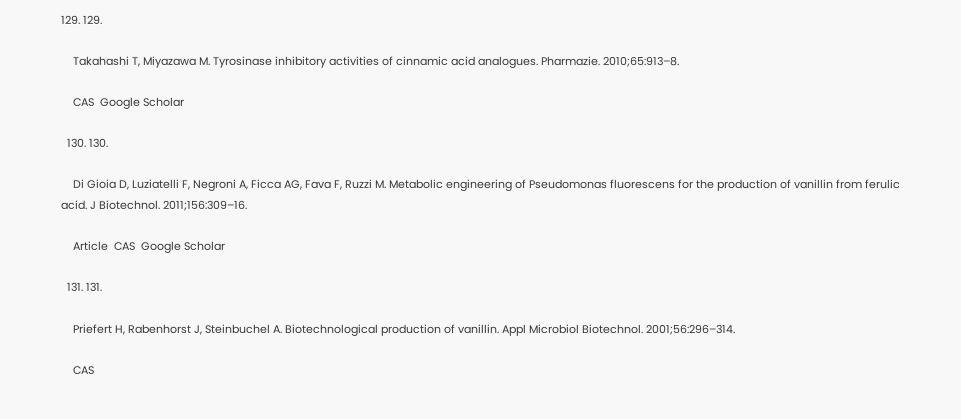129. 129.

    Takahashi T, Miyazawa M. Tyrosinase inhibitory activities of cinnamic acid analogues. Pharmazie. 2010;65:913–8.

    CAS  Google Scholar

  130. 130.

    Di Gioia D, Luziatelli F, Negroni A, Ficca AG, Fava F, Ruzzi M. Metabolic engineering of Pseudomonas fluorescens for the production of vanillin from ferulic acid. J Biotechnol. 2011;156:309–16.

    Article  CAS  Google Scholar

  131. 131.

    Priefert H, Rabenhorst J, Steinbuchel A. Biotechnological production of vanillin. Appl Microbiol Biotechnol. 2001;56:296–314.

    CAS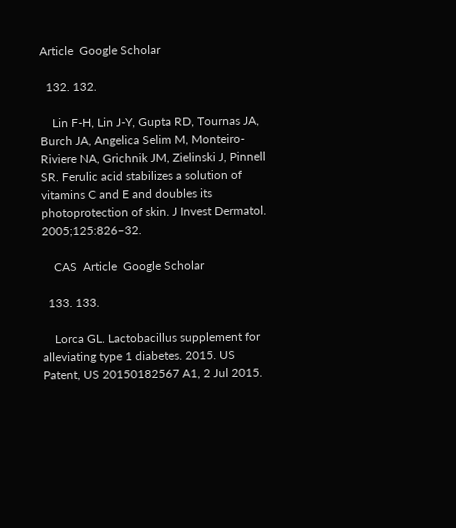Article  Google Scholar

  132. 132.

    Lin F-H, Lin J-Y, Gupta RD, Tournas JA, Burch JA, Angelica Selim M, Monteiro-Riviere NA, Grichnik JM, Zielinski J, Pinnell SR. Ferulic acid stabilizes a solution of vitamins C and E and doubles its photoprotection of skin. J Invest Dermatol. 2005;125:826–32.

    CAS  Article  Google Scholar

  133. 133.

    Lorca GL. Lactobacillus supplement for alleviating type 1 diabetes. 2015. US Patent, US 20150182567 A1, 2 Jul 2015.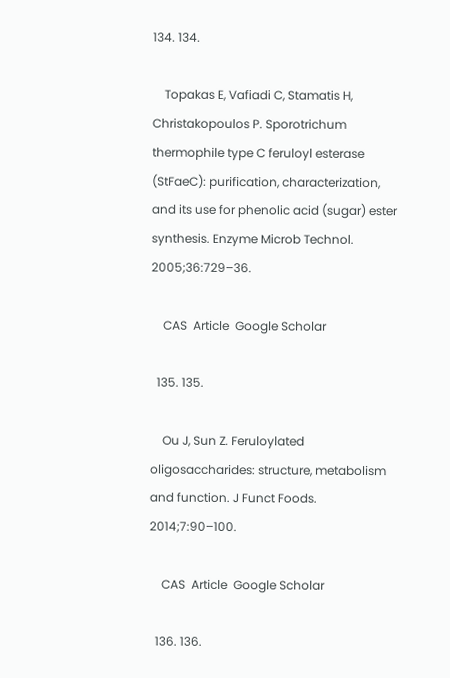134. 134.

    Topakas E, Vafiadi C, Stamatis H, Christakopoulos P. Sporotrichum thermophile type C feruloyl esterase (StFaeC): purification, characterization, and its use for phenolic acid (sugar) ester synthesis. Enzyme Microb Technol. 2005;36:729–36.

    CAS  Article  Google Scholar

  135. 135.

    Ou J, Sun Z. Feruloylated oligosaccharides: structure, metabolism and function. J Funct Foods. 2014;7:90–100.

    CAS  Article  Google Scholar

  136. 136.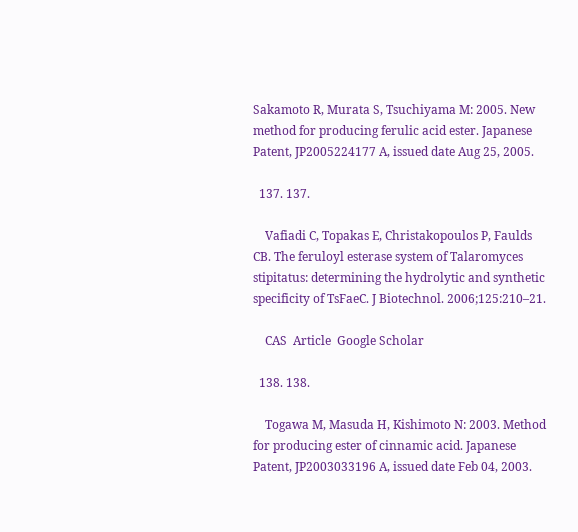Sakamoto R, Murata S, Tsuchiyama M: 2005. New method for producing ferulic acid ester. Japanese Patent, JP2005224177 A, issued date Aug 25, 2005.

  137. 137.

    Vafiadi C, Topakas E, Christakopoulos P, Faulds CB. The feruloyl esterase system of Talaromyces stipitatus: determining the hydrolytic and synthetic specificity of TsFaeC. J Biotechnol. 2006;125:210–21.

    CAS  Article  Google Scholar

  138. 138.

    Togawa M, Masuda H, Kishimoto N: 2003. Method for producing ester of cinnamic acid. Japanese Patent, JP2003033196 A, issued date Feb 04, 2003.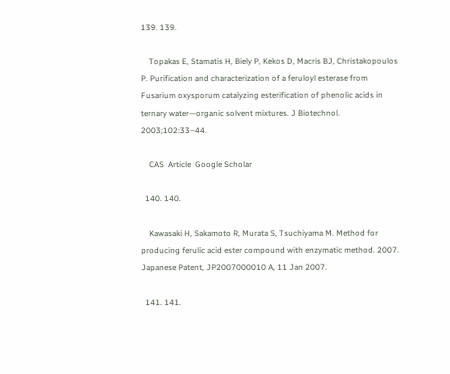139. 139.

    Topakas E, Stamatis H, Biely P, Kekos D, Macris BJ, Christakopoulos P. Purification and characterization of a feruloyl esterase from Fusarium oxysporum catalyzing esterification of phenolic acids in ternary water—organic solvent mixtures. J Biotechnol. 2003;102:33–44.

    CAS  Article  Google Scholar

  140. 140.

    Kawasaki H, Sakamoto R, Murata S, Tsuchiyama M. Method for producing ferulic acid ester compound with enzymatic method. 2007. Japanese Patent, JP2007000010 A, 11 Jan 2007.

  141. 141.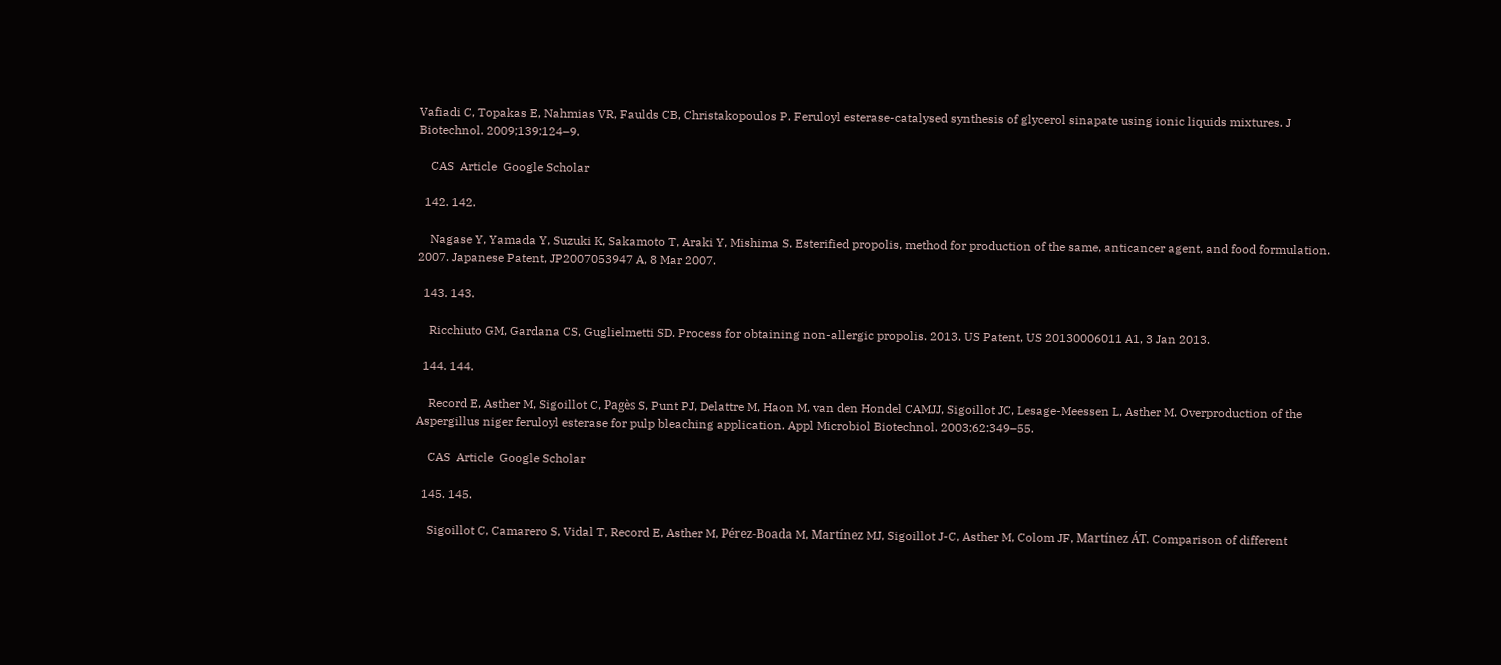Vafiadi C, Topakas E, Nahmias VR, Faulds CB, Christakopoulos P. Feruloyl esterase-catalysed synthesis of glycerol sinapate using ionic liquids mixtures. J Biotechnol. 2009;139:124–9.

    CAS  Article  Google Scholar

  142. 142.

    Nagase Y, Yamada Y, Suzuki K, Sakamoto T, Araki Y, Mishima S. Esterified propolis, method for production of the same, anticancer agent, and food formulation. 2007. Japanese Patent, JP2007053947 A, 8 Mar 2007.

  143. 143.

    Ricchiuto GM, Gardana CS, Guglielmetti SD. Process for obtaining non-allergic propolis. 2013. US Patent, US 20130006011 A1, 3 Jan 2013.

  144. 144.

    Record E, Asther M, Sigoillot C, Pagès S, Punt PJ, Delattre M, Haon M, van den Hondel CAMJJ, Sigoillot JC, Lesage-Meessen L, Asther M. Overproduction of the Aspergillus niger feruloyl esterase for pulp bleaching application. Appl Microbiol Biotechnol. 2003;62:349–55.

    CAS  Article  Google Scholar

  145. 145.

    Sigoillot C, Camarero S, Vidal T, Record E, Asther M, Pérez-Boada M, Martínez MJ, Sigoillot J-C, Asther M, Colom JF, Martínez ÁT. Comparison of different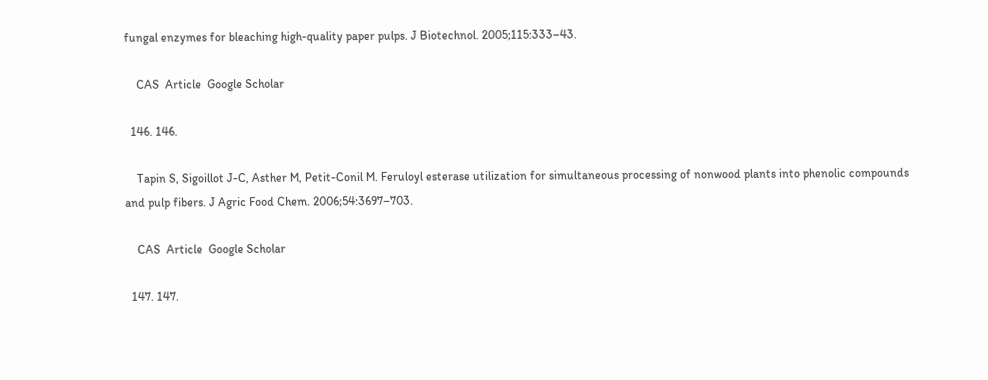fungal enzymes for bleaching high-quality paper pulps. J Biotechnol. 2005;115:333–43.

    CAS  Article  Google Scholar

  146. 146.

    Tapin S, Sigoillot J-C, Asther M, Petit-Conil M. Feruloyl esterase utilization for simultaneous processing of nonwood plants into phenolic compounds and pulp fibers. J Agric Food Chem. 2006;54:3697–703.

    CAS  Article  Google Scholar

  147. 147.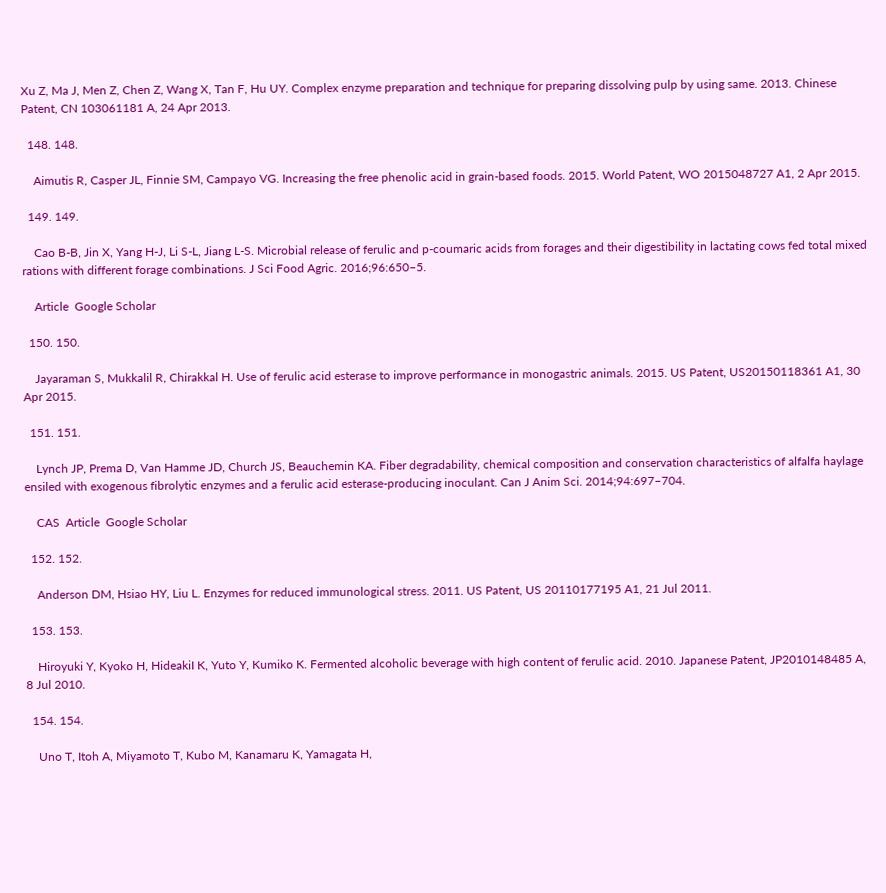Xu Z, Ma J, Men Z, Chen Z, Wang X, Tan F, Hu UY. Complex enzyme preparation and technique for preparing dissolving pulp by using same. 2013. Chinese Patent, CN 103061181 A, 24 Apr 2013.

  148. 148.

    Aimutis R, Casper JL, Finnie SM, Campayo VG. Increasing the free phenolic acid in grain-based foods. 2015. World Patent, WO 2015048727 A1, 2 Apr 2015.

  149. 149.

    Cao B-B, Jin X, Yang H-J, Li S-L, Jiang L-S. Microbial release of ferulic and p-coumaric acids from forages and their digestibility in lactating cows fed total mixed rations with different forage combinations. J Sci Food Agric. 2016;96:650–5.

    Article  Google Scholar

  150. 150.

    Jayaraman S, Mukkalil R, Chirakkal H. Use of ferulic acid esterase to improve performance in monogastric animals. 2015. US Patent, US20150118361 A1, 30 Apr 2015.

  151. 151.

    Lynch JP, Prema D, Van Hamme JD, Church JS, Beauchemin KA. Fiber degradability, chemical composition and conservation characteristics of alfalfa haylage ensiled with exogenous fibrolytic enzymes and a ferulic acid esterase-producing inoculant. Can J Anim Sci. 2014;94:697–704.

    CAS  Article  Google Scholar

  152. 152.

    Anderson DM, Hsiao HY, Liu L. Enzymes for reduced immunological stress. 2011. US Patent, US 20110177195 A1, 21 Jul 2011.

  153. 153.

    Hiroyuki Y, Kyoko H, HideakiI K, Yuto Y, Kumiko K. Fermented alcoholic beverage with high content of ferulic acid. 2010. Japanese Patent, JP2010148485 A, 8 Jul 2010.

  154. 154.

    Uno T, Itoh A, Miyamoto T, Kubo M, Kanamaru K, Yamagata H,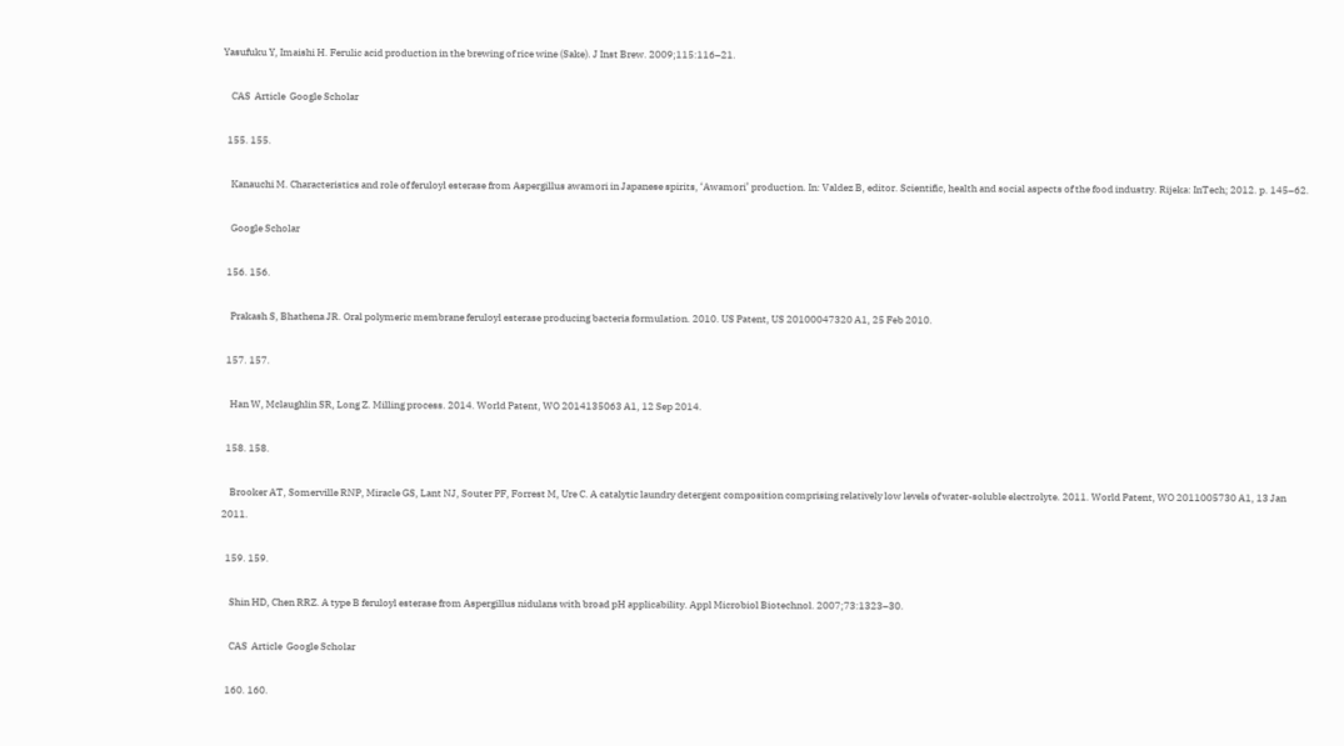Yasufuku Y, Imaishi H. Ferulic acid production in the brewing of rice wine (Sake). J Inst Brew. 2009;115:116–21.

    CAS  Article  Google Scholar

  155. 155.

    Kanauchi M. Characteristics and role of feruloyl esterase from Aspergillus awamori in Japanese spirits, ‘Awamori’ production. In: Valdez B, editor. Scientific, health and social aspects of the food industry. Rijeka: InTech; 2012. p. 145–62.

    Google Scholar

  156. 156.

    Prakash S, Bhathena JR. Oral polymeric membrane feruloyl esterase producing bacteria formulation. 2010. US Patent, US 20100047320 A1, 25 Feb 2010.

  157. 157.

    Han W, Mclaughlin SR, Long Z. Milling process. 2014. World Patent, WO 2014135063 A1, 12 Sep 2014.

  158. 158.

    Brooker AT, Somerville RNP, Miracle GS, Lant NJ, Souter PF, Forrest M, Ure C. A catalytic laundry detergent composition comprising relatively low levels of water-soluble electrolyte. 2011. World Patent, WO 2011005730 A1, 13 Jan 2011.

  159. 159.

    Shin HD, Chen RRZ. A type B feruloyl esterase from Aspergillus nidulans with broad pH applicability. Appl Microbiol Biotechnol. 2007;73:1323–30.

    CAS  Article  Google Scholar

  160. 160.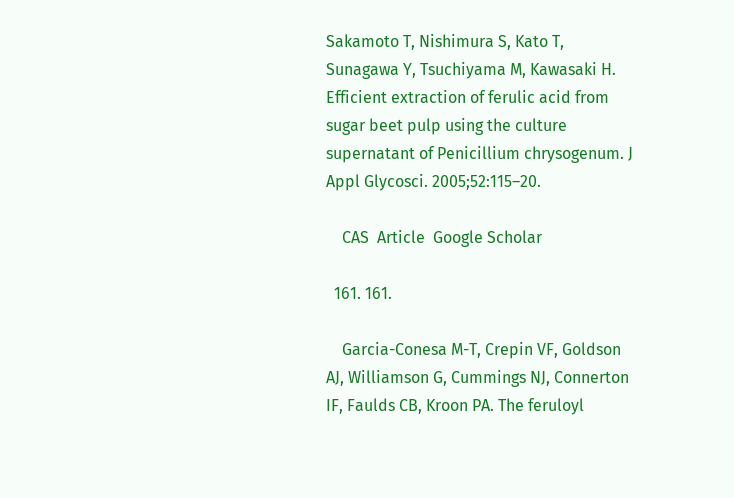Sakamoto T, Nishimura S, Kato T, Sunagawa Y, Tsuchiyama M, Kawasaki H. Efficient extraction of ferulic acid from sugar beet pulp using the culture supernatant of Penicillium chrysogenum. J Appl Glycosci. 2005;52:115–20.

    CAS  Article  Google Scholar

  161. 161.

    Garcia-Conesa M-T, Crepin VF, Goldson AJ, Williamson G, Cummings NJ, Connerton IF, Faulds CB, Kroon PA. The feruloyl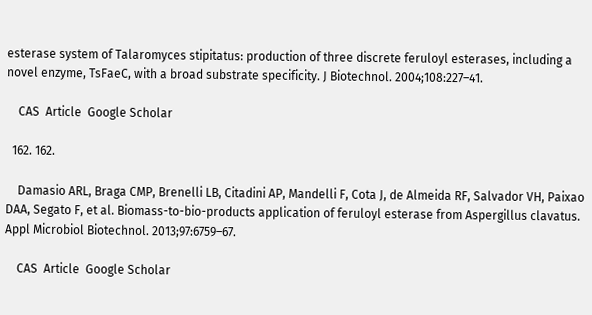esterase system of Talaromyces stipitatus: production of three discrete feruloyl esterases, including a novel enzyme, TsFaeC, with a broad substrate specificity. J Biotechnol. 2004;108:227–41.

    CAS  Article  Google Scholar

  162. 162.

    Damasio ARL, Braga CMP, Brenelli LB, Citadini AP, Mandelli F, Cota J, de Almeida RF, Salvador VH, Paixao DAA, Segato F, et al. Biomass-to-bio-products application of feruloyl esterase from Aspergillus clavatus. Appl Microbiol Biotechnol. 2013;97:6759–67.

    CAS  Article  Google Scholar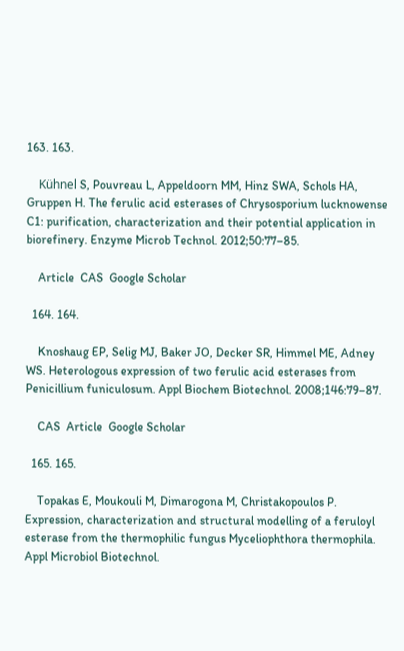163. 163.

    Kühnel S, Pouvreau L, Appeldoorn MM, Hinz SWA, Schols HA, Gruppen H. The ferulic acid esterases of Chrysosporium lucknowense C1: purification, characterization and their potential application in biorefinery. Enzyme Microb Technol. 2012;50:77–85.

    Article  CAS  Google Scholar

  164. 164.

    Knoshaug EP, Selig MJ, Baker JO, Decker SR, Himmel ME, Adney WS. Heterologous expression of two ferulic acid esterases from Penicillium funiculosum. Appl Biochem Biotechnol. 2008;146:79–87.

    CAS  Article  Google Scholar

  165. 165.

    Topakas E, Moukouli M, Dimarogona M, Christakopoulos P. Expression, characterization and structural modelling of a feruloyl esterase from the thermophilic fungus Myceliophthora thermophila. Appl Microbiol Biotechnol.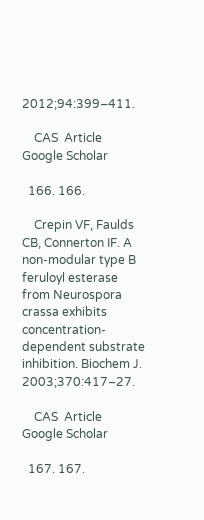2012;94:399–411.

    CAS  Article  Google Scholar

  166. 166.

    Crepin VF, Faulds CB, Connerton IF. A non-modular type B feruloyl esterase from Neurospora crassa exhibits concentration-dependent substrate inhibition. Biochem J. 2003;370:417–27.

    CAS  Article  Google Scholar

  167. 167.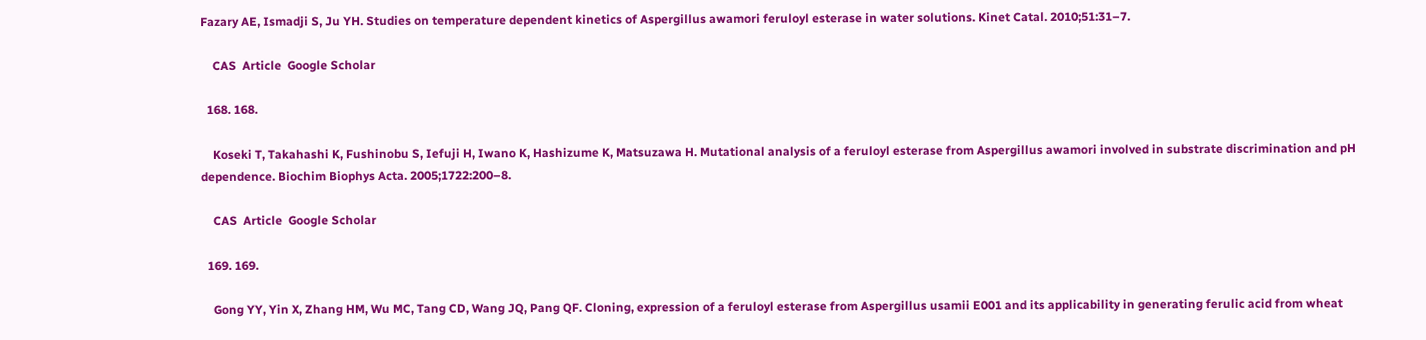Fazary AE, Ismadji S, Ju YH. Studies on temperature dependent kinetics of Aspergillus awamori feruloyl esterase in water solutions. Kinet Catal. 2010;51:31–7.

    CAS  Article  Google Scholar

  168. 168.

    Koseki T, Takahashi K, Fushinobu S, Iefuji H, Iwano K, Hashizume K, Matsuzawa H. Mutational analysis of a feruloyl esterase from Aspergillus awamori involved in substrate discrimination and pH dependence. Biochim Biophys Acta. 2005;1722:200–8.

    CAS  Article  Google Scholar

  169. 169.

    Gong YY, Yin X, Zhang HM, Wu MC, Tang CD, Wang JQ, Pang QF. Cloning, expression of a feruloyl esterase from Aspergillus usamii E001 and its applicability in generating ferulic acid from wheat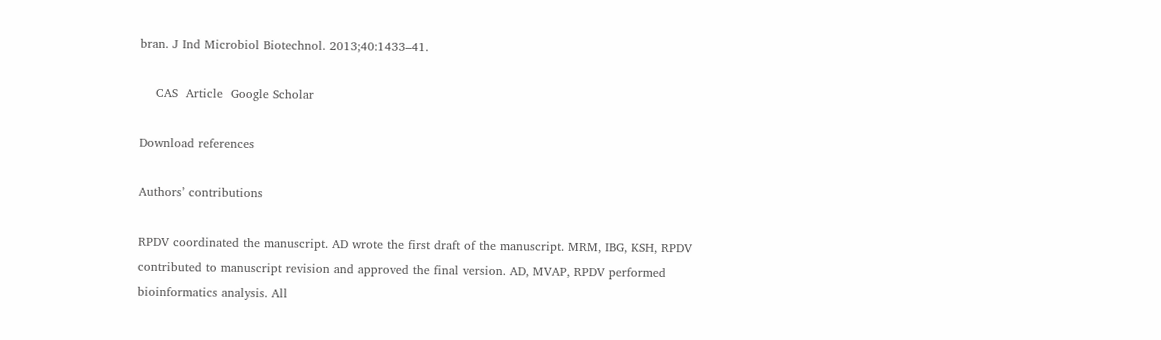bran. J Ind Microbiol Biotechnol. 2013;40:1433–41.

    CAS  Article  Google Scholar

Download references

Authors’ contributions

RPDV coordinated the manuscript. AD wrote the first draft of the manuscript. MRM, IBG, KSH, RPDV contributed to manuscript revision and approved the final version. AD, MVAP, RPDV performed bioinformatics analysis. All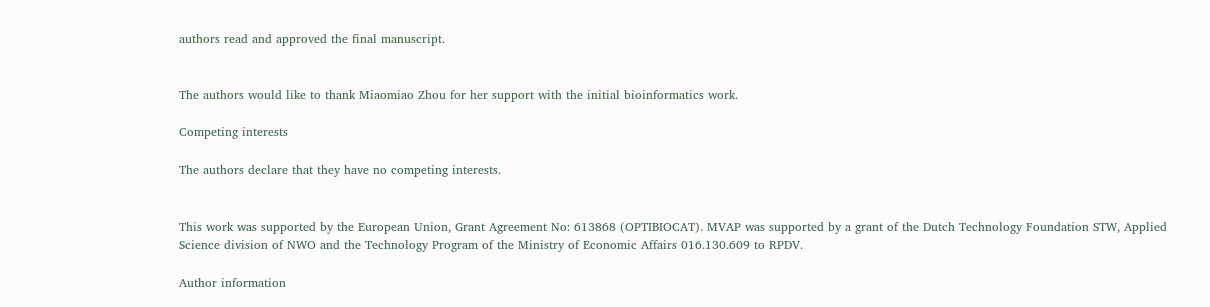authors read and approved the final manuscript.


The authors would like to thank Miaomiao Zhou for her support with the initial bioinformatics work.

Competing interests

The authors declare that they have no competing interests.


This work was supported by the European Union, Grant Agreement No: 613868 (OPTIBIOCAT). MVAP was supported by a grant of the Dutch Technology Foundation STW, Applied Science division of NWO and the Technology Program of the Ministry of Economic Affairs 016.130.609 to RPDV.

Author information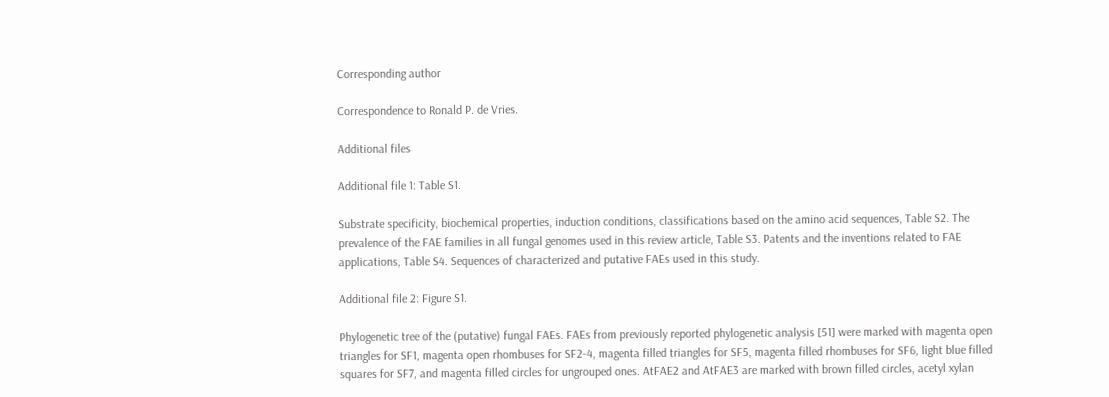Corresponding author

Correspondence to Ronald P. de Vries.

Additional files

Additional file 1: Table S1.

Substrate specificity, biochemical properties, induction conditions, classifications based on the amino acid sequences, Table S2. The prevalence of the FAE families in all fungal genomes used in this review article, Table S3. Patents and the inventions related to FAE applications, Table S4. Sequences of characterized and putative FAEs used in this study.

Additional file 2: Figure S1.

Phylogenetic tree of the (putative) fungal FAEs. FAEs from previously reported phylogenetic analysis [51] were marked with magenta open triangles for SF1, magenta open rhombuses for SF2-4, magenta filled triangles for SF5, magenta filled rhombuses for SF6, light blue filled squares for SF7, and magenta filled circles for ungrouped ones. AtFAE2 and AtFAE3 are marked with brown filled circles, acetyl xylan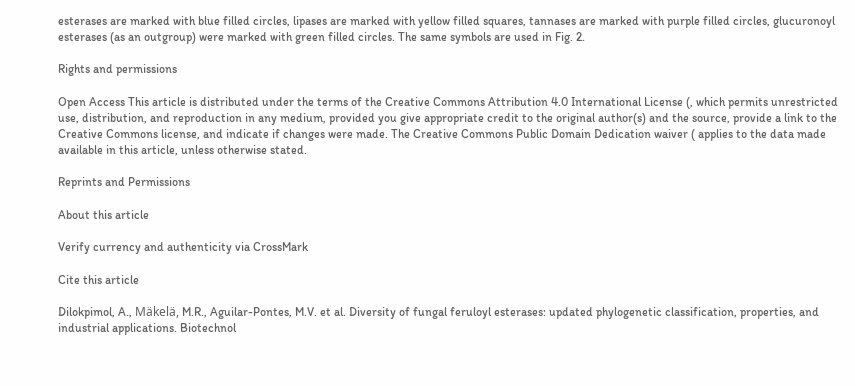esterases are marked with blue filled circles, lipases are marked with yellow filled squares, tannases are marked with purple filled circles, glucuronoyl esterases (as an outgroup) were marked with green filled circles. The same symbols are used in Fig. 2.

Rights and permissions

Open Access This article is distributed under the terms of the Creative Commons Attribution 4.0 International License (, which permits unrestricted use, distribution, and reproduction in any medium, provided you give appropriate credit to the original author(s) and the source, provide a link to the Creative Commons license, and indicate if changes were made. The Creative Commons Public Domain Dedication waiver ( applies to the data made available in this article, unless otherwise stated.

Reprints and Permissions

About this article

Verify currency and authenticity via CrossMark

Cite this article

Dilokpimol, A., Mäkelä, M.R., Aguilar-Pontes, M.V. et al. Diversity of fungal feruloyl esterases: updated phylogenetic classification, properties, and industrial applications. Biotechnol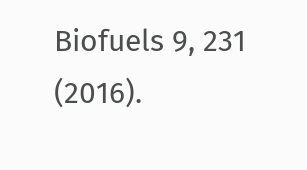Biofuels 9, 231 (2016).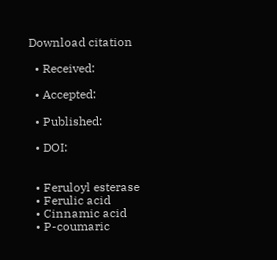Download citation

  • Received:

  • Accepted:

  • Published:

  • DOI:


  • Feruloyl esterase
  • Ferulic acid
  • Cinnamic acid
  • P-coumaric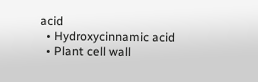acid
  • Hydroxycinnamic acid
  • Plant cell wall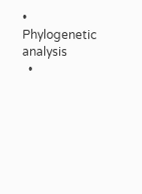• Phylogenetic analysis
  •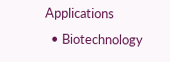Applications
  • Biotechnology